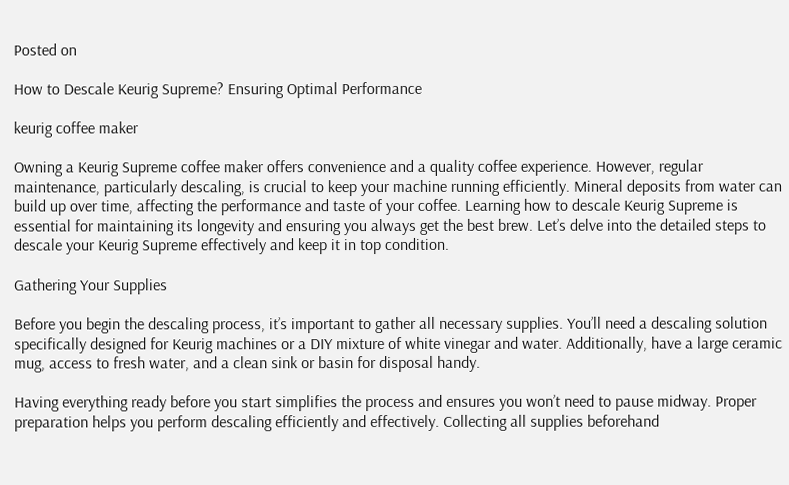Posted on

How to Descale Keurig Supreme? Ensuring Optimal Performance

keurig coffee maker

Owning a Keurig Supreme coffee maker offers convenience and a quality coffee experience. However, regular maintenance, particularly descaling, is crucial to keep your machine running efficiently. Mineral deposits from water can build up over time, affecting the performance and taste of your coffee. Learning how to descale Keurig Supreme is essential for maintaining its longevity and ensuring you always get the best brew. Let’s delve into the detailed steps to descale your Keurig Supreme effectively and keep it in top condition.

Gathering Your Supplies

Before you begin the descaling process, it’s important to gather all necessary supplies. You’ll need a descaling solution specifically designed for Keurig machines or a DIY mixture of white vinegar and water. Additionally, have a large ceramic mug, access to fresh water, and a clean sink or basin for disposal handy.

Having everything ready before you start simplifies the process and ensures you won’t need to pause midway. Proper preparation helps you perform descaling efficiently and effectively. Collecting all supplies beforehand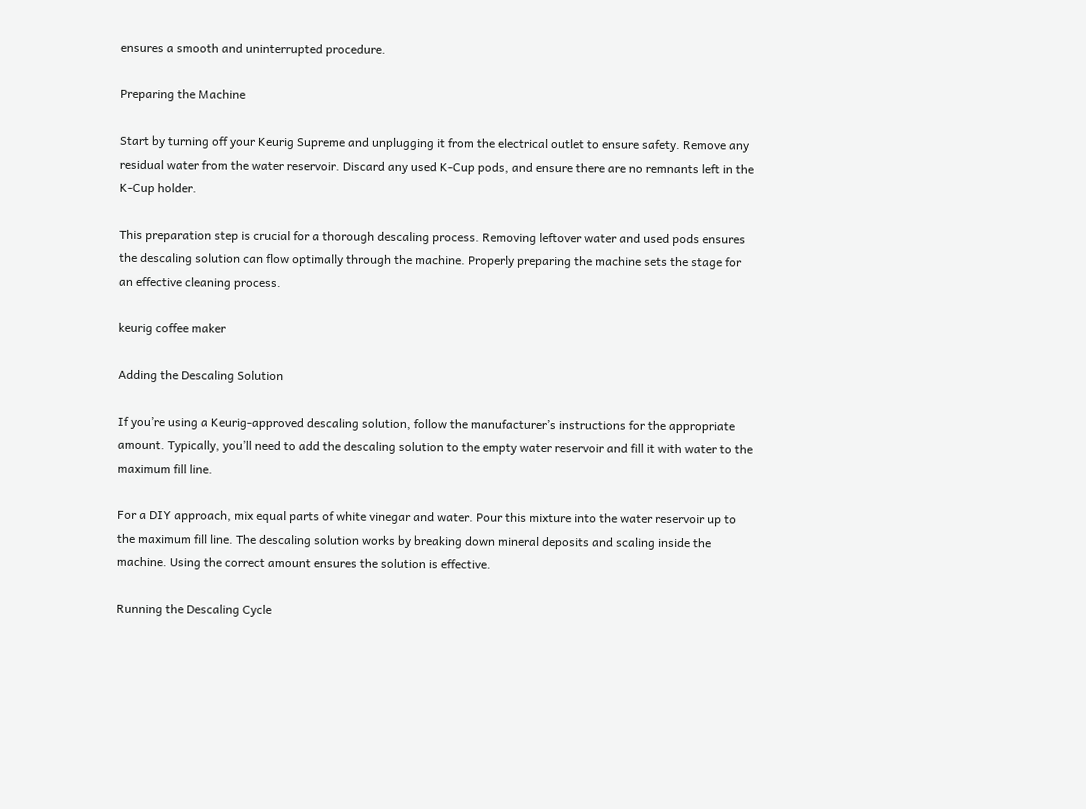ensures a smooth and uninterrupted procedure.

Preparing the Machine

Start by turning off your Keurig Supreme and unplugging it from the electrical outlet to ensure safety. Remove any residual water from the water reservoir. Discard any used K-Cup pods, and ensure there are no remnants left in the K-Cup holder.

This preparation step is crucial for a thorough descaling process. Removing leftover water and used pods ensures the descaling solution can flow optimally through the machine. Properly preparing the machine sets the stage for an effective cleaning process.

keurig coffee maker

Adding the Descaling Solution

If you’re using a Keurig-approved descaling solution, follow the manufacturer’s instructions for the appropriate amount. Typically, you’ll need to add the descaling solution to the empty water reservoir and fill it with water to the maximum fill line.

For a DIY approach, mix equal parts of white vinegar and water. Pour this mixture into the water reservoir up to the maximum fill line. The descaling solution works by breaking down mineral deposits and scaling inside the machine. Using the correct amount ensures the solution is effective.

Running the Descaling Cycle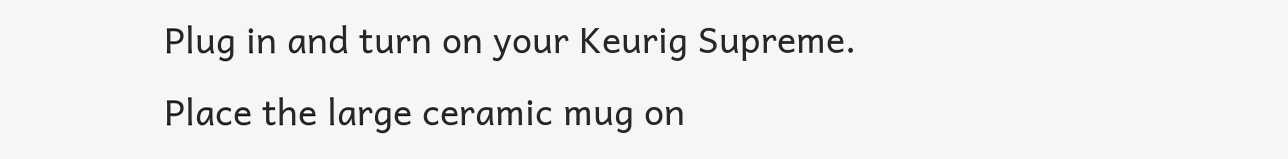Plug in and turn on your Keurig Supreme. Place the large ceramic mug on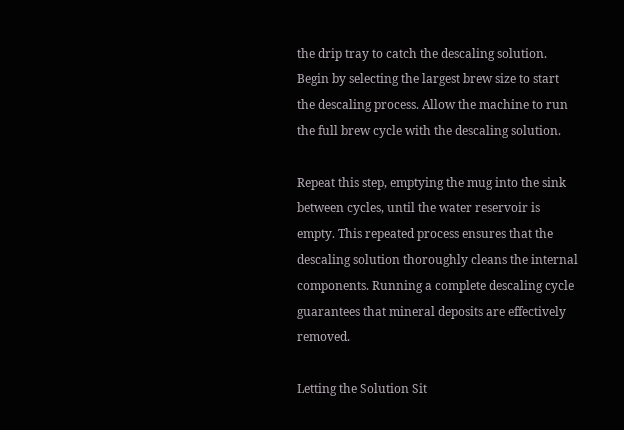the drip tray to catch the descaling solution. Begin by selecting the largest brew size to start the descaling process. Allow the machine to run the full brew cycle with the descaling solution.

Repeat this step, emptying the mug into the sink between cycles, until the water reservoir is empty. This repeated process ensures that the descaling solution thoroughly cleans the internal components. Running a complete descaling cycle guarantees that mineral deposits are effectively removed.

Letting the Solution Sit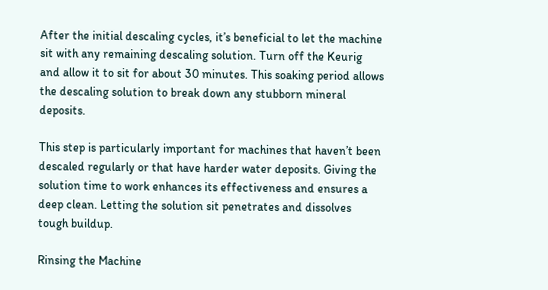After the initial descaling cycles, it’s beneficial to let the machine sit with any remaining descaling solution. Turn off the Keurig and allow it to sit for about 30 minutes. This soaking period allows the descaling solution to break down any stubborn mineral deposits.

This step is particularly important for machines that haven’t been descaled regularly or that have harder water deposits. Giving the solution time to work enhances its effectiveness and ensures a deep clean. Letting the solution sit penetrates and dissolves tough buildup.

Rinsing the Machine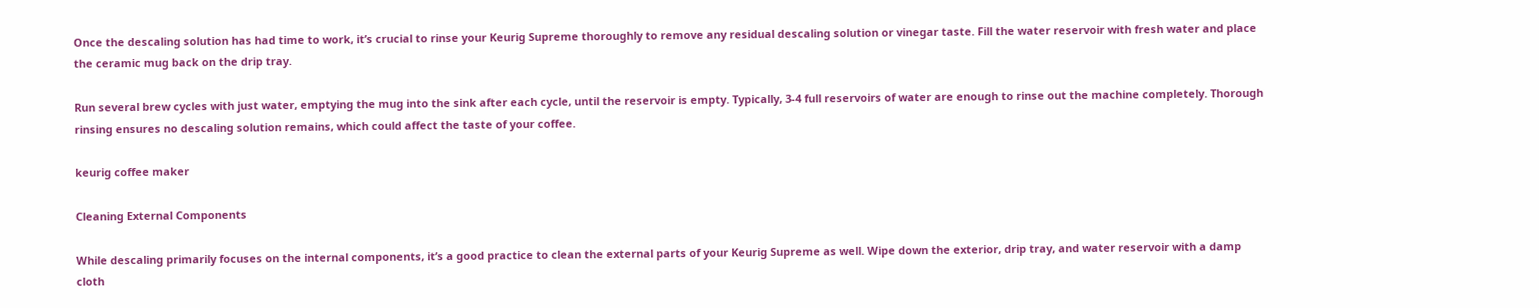Once the descaling solution has had time to work, it’s crucial to rinse your Keurig Supreme thoroughly to remove any residual descaling solution or vinegar taste. Fill the water reservoir with fresh water and place the ceramic mug back on the drip tray.

Run several brew cycles with just water, emptying the mug into the sink after each cycle, until the reservoir is empty. Typically, 3-4 full reservoirs of water are enough to rinse out the machine completely. Thorough rinsing ensures no descaling solution remains, which could affect the taste of your coffee.

keurig coffee maker

Cleaning External Components

While descaling primarily focuses on the internal components, it’s a good practice to clean the external parts of your Keurig Supreme as well. Wipe down the exterior, drip tray, and water reservoir with a damp cloth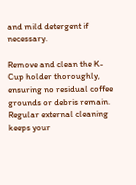and mild detergent if necessary.

Remove and clean the K-Cup holder thoroughly, ensuring no residual coffee grounds or debris remain. Regular external cleaning keeps your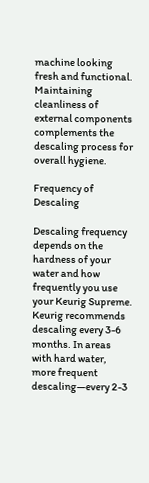machine looking fresh and functional. Maintaining cleanliness of external components complements the descaling process for overall hygiene.

Frequency of Descaling

Descaling frequency depends on the hardness of your water and how frequently you use your Keurig Supreme. Keurig recommends descaling every 3-6 months. In areas with hard water, more frequent descaling—every 2-3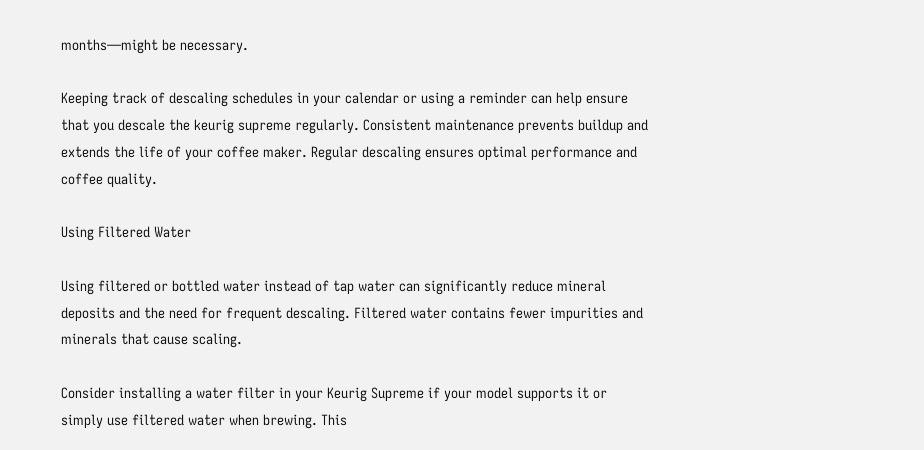months—might be necessary.

Keeping track of descaling schedules in your calendar or using a reminder can help ensure that you descale the keurig supreme regularly. Consistent maintenance prevents buildup and extends the life of your coffee maker. Regular descaling ensures optimal performance and coffee quality.

Using Filtered Water

Using filtered or bottled water instead of tap water can significantly reduce mineral deposits and the need for frequent descaling. Filtered water contains fewer impurities and minerals that cause scaling.

Consider installing a water filter in your Keurig Supreme if your model supports it or simply use filtered water when brewing. This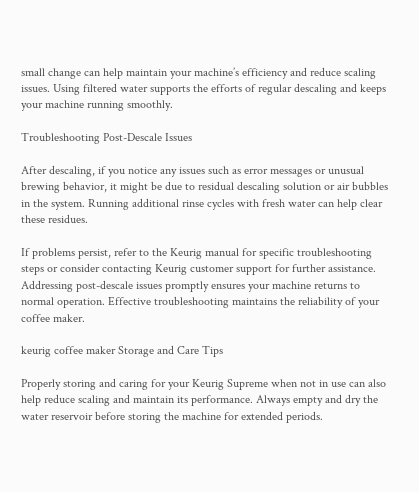small change can help maintain your machine’s efficiency and reduce scaling issues. Using filtered water supports the efforts of regular descaling and keeps your machine running smoothly.

Troubleshooting Post-Descale Issues

After descaling, if you notice any issues such as error messages or unusual brewing behavior, it might be due to residual descaling solution or air bubbles in the system. Running additional rinse cycles with fresh water can help clear these residues.

If problems persist, refer to the Keurig manual for specific troubleshooting steps or consider contacting Keurig customer support for further assistance. Addressing post-descale issues promptly ensures your machine returns to normal operation. Effective troubleshooting maintains the reliability of your coffee maker.

keurig coffee maker Storage and Care Tips

Properly storing and caring for your Keurig Supreme when not in use can also help reduce scaling and maintain its performance. Always empty and dry the water reservoir before storing the machine for extended periods.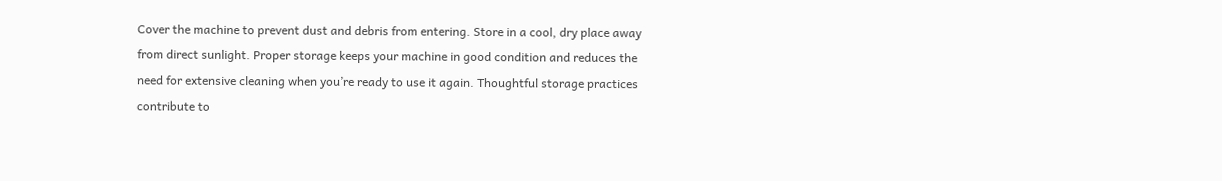Cover the machine to prevent dust and debris from entering. Store in a cool, dry place away from direct sunlight. Proper storage keeps your machine in good condition and reduces the need for extensive cleaning when you’re ready to use it again. Thoughtful storage practices contribute to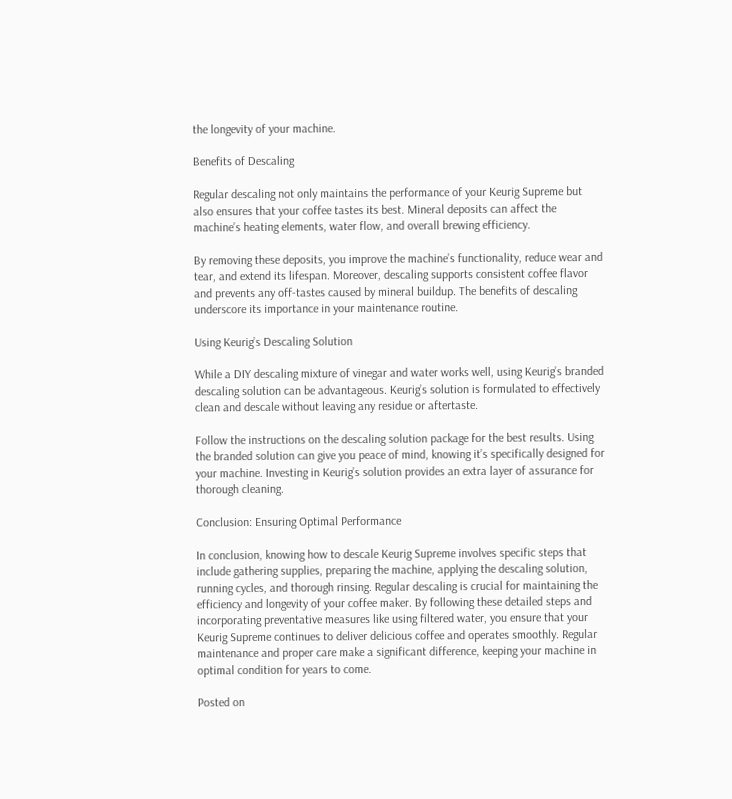the longevity of your machine.

Benefits of Descaling

Regular descaling not only maintains the performance of your Keurig Supreme but also ensures that your coffee tastes its best. Mineral deposits can affect the machine’s heating elements, water flow, and overall brewing efficiency.

By removing these deposits, you improve the machine’s functionality, reduce wear and tear, and extend its lifespan. Moreover, descaling supports consistent coffee flavor and prevents any off-tastes caused by mineral buildup. The benefits of descaling underscore its importance in your maintenance routine.

Using Keurig’s Descaling Solution

While a DIY descaling mixture of vinegar and water works well, using Keurig’s branded descaling solution can be advantageous. Keurig’s solution is formulated to effectively clean and descale without leaving any residue or aftertaste.

Follow the instructions on the descaling solution package for the best results. Using the branded solution can give you peace of mind, knowing it’s specifically designed for your machine. Investing in Keurig’s solution provides an extra layer of assurance for thorough cleaning.

Conclusion: Ensuring Optimal Performance

In conclusion, knowing how to descale Keurig Supreme involves specific steps that include gathering supplies, preparing the machine, applying the descaling solution, running cycles, and thorough rinsing. Regular descaling is crucial for maintaining the efficiency and longevity of your coffee maker. By following these detailed steps and incorporating preventative measures like using filtered water, you ensure that your Keurig Supreme continues to deliver delicious coffee and operates smoothly. Regular maintenance and proper care make a significant difference, keeping your machine in optimal condition for years to come.

Posted on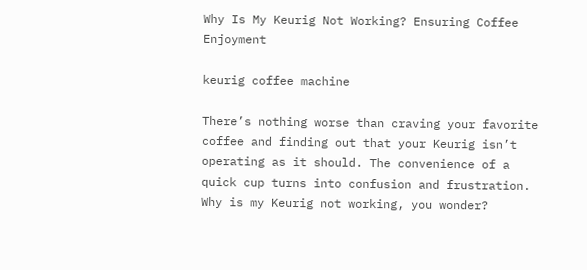Why Is My Keurig Not Working? Ensuring Coffee Enjoyment

keurig coffee machine

There’s nothing worse than craving your favorite coffee and finding out that your Keurig isn’t operating as it should. The convenience of a quick cup turns into confusion and frustration. Why is my Keurig not working, you wonder?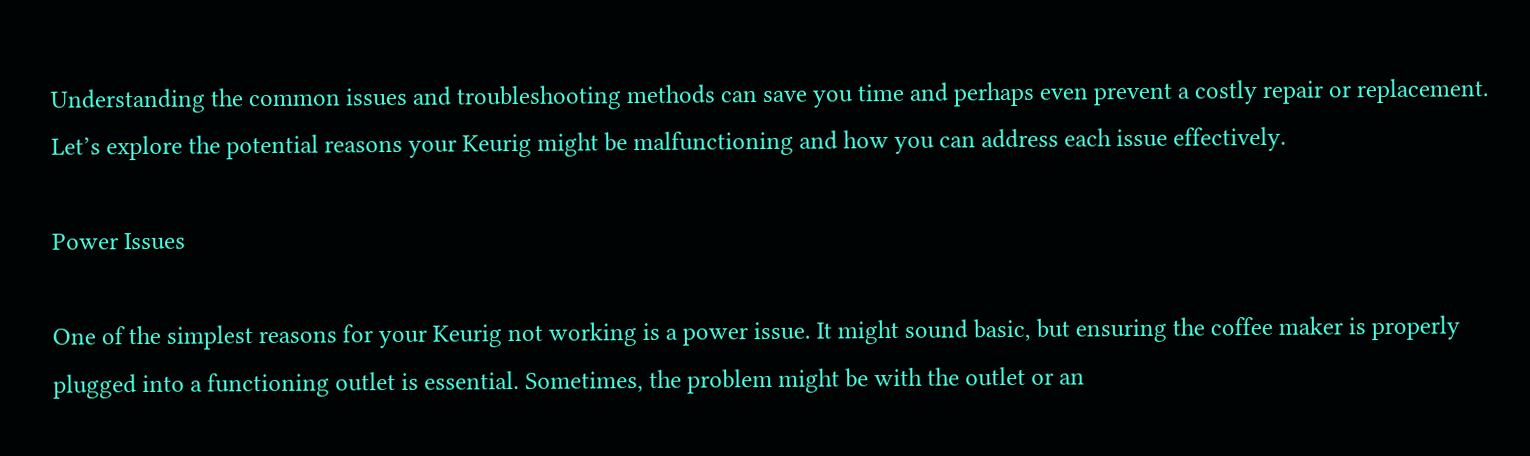Understanding the common issues and troubleshooting methods can save you time and perhaps even prevent a costly repair or replacement. Let’s explore the potential reasons your Keurig might be malfunctioning and how you can address each issue effectively.

Power Issues

One of the simplest reasons for your Keurig not working is a power issue. It might sound basic, but ensuring the coffee maker is properly plugged into a functioning outlet is essential. Sometimes, the problem might be with the outlet or an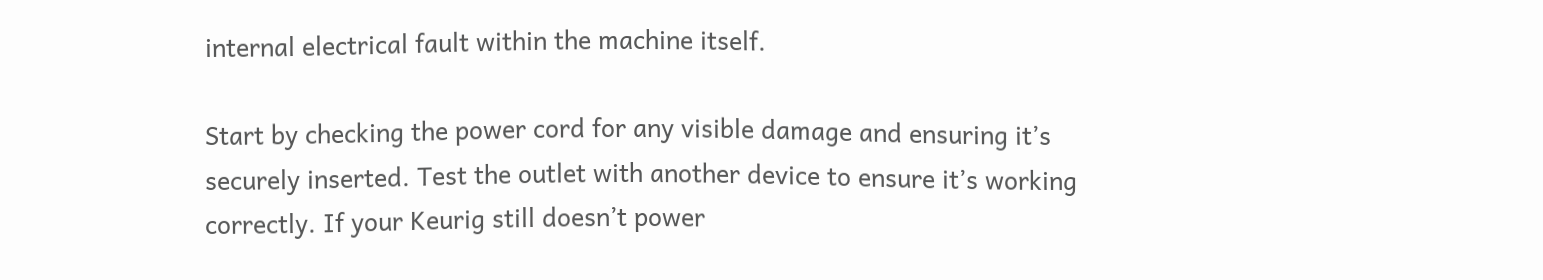internal electrical fault within the machine itself.

Start by checking the power cord for any visible damage and ensuring it’s securely inserted. Test the outlet with another device to ensure it’s working correctly. If your Keurig still doesn’t power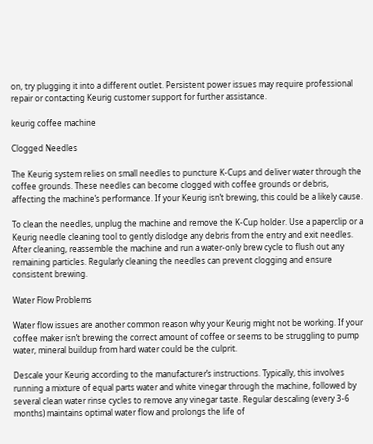on, try plugging it into a different outlet. Persistent power issues may require professional repair or contacting Keurig customer support for further assistance.

keurig coffee machine

Clogged Needles

The Keurig system relies on small needles to puncture K-Cups and deliver water through the coffee grounds. These needles can become clogged with coffee grounds or debris, affecting the machine’s performance. If your Keurig isn’t brewing, this could be a likely cause.

To clean the needles, unplug the machine and remove the K-Cup holder. Use a paperclip or a Keurig needle cleaning tool to gently dislodge any debris from the entry and exit needles. After cleaning, reassemble the machine and run a water-only brew cycle to flush out any remaining particles. Regularly cleaning the needles can prevent clogging and ensure consistent brewing.

Water Flow Problems

Water flow issues are another common reason why your Keurig might not be working. If your coffee maker isn’t brewing the correct amount of coffee or seems to be struggling to pump water, mineral buildup from hard water could be the culprit.

Descale your Keurig according to the manufacturer’s instructions. Typically, this involves running a mixture of equal parts water and white vinegar through the machine, followed by several clean water rinse cycles to remove any vinegar taste. Regular descaling (every 3-6 months) maintains optimal water flow and prolongs the life of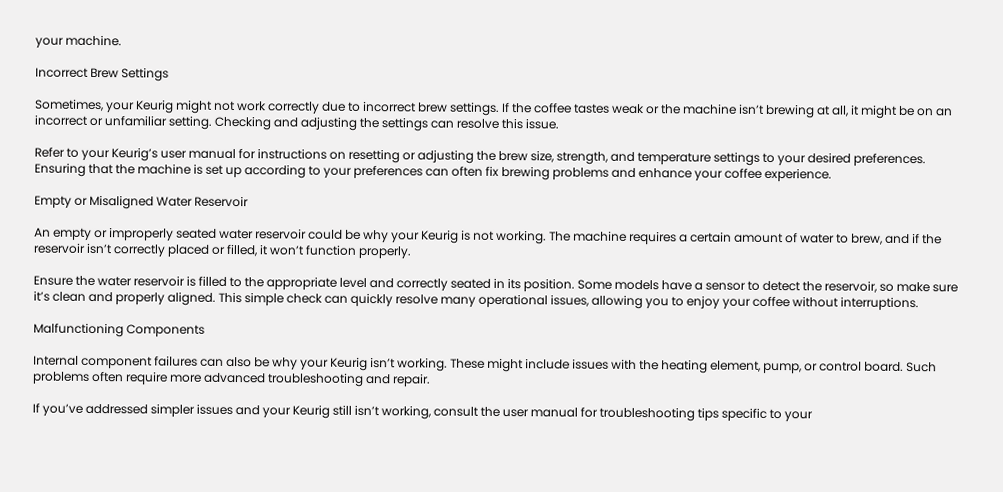your machine.

Incorrect Brew Settings

Sometimes, your Keurig might not work correctly due to incorrect brew settings. If the coffee tastes weak or the machine isn’t brewing at all, it might be on an incorrect or unfamiliar setting. Checking and adjusting the settings can resolve this issue.

Refer to your Keurig’s user manual for instructions on resetting or adjusting the brew size, strength, and temperature settings to your desired preferences. Ensuring that the machine is set up according to your preferences can often fix brewing problems and enhance your coffee experience.

Empty or Misaligned Water Reservoir

An empty or improperly seated water reservoir could be why your Keurig is not working. The machine requires a certain amount of water to brew, and if the reservoir isn’t correctly placed or filled, it won’t function properly.

Ensure the water reservoir is filled to the appropriate level and correctly seated in its position. Some models have a sensor to detect the reservoir, so make sure it’s clean and properly aligned. This simple check can quickly resolve many operational issues, allowing you to enjoy your coffee without interruptions.

Malfunctioning Components

Internal component failures can also be why your Keurig isn’t working. These might include issues with the heating element, pump, or control board. Such problems often require more advanced troubleshooting and repair.

If you’ve addressed simpler issues and your Keurig still isn’t working, consult the user manual for troubleshooting tips specific to your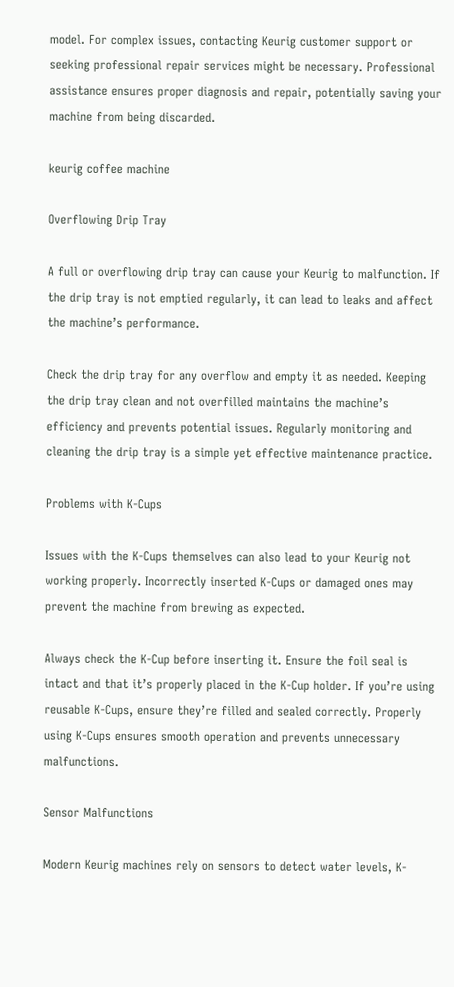model. For complex issues, contacting Keurig customer support or seeking professional repair services might be necessary. Professional assistance ensures proper diagnosis and repair, potentially saving your machine from being discarded.

keurig coffee machine

Overflowing Drip Tray

A full or overflowing drip tray can cause your Keurig to malfunction. If the drip tray is not emptied regularly, it can lead to leaks and affect the machine’s performance.

Check the drip tray for any overflow and empty it as needed. Keeping the drip tray clean and not overfilled maintains the machine’s efficiency and prevents potential issues. Regularly monitoring and cleaning the drip tray is a simple yet effective maintenance practice.

Problems with K-Cups

Issues with the K-Cups themselves can also lead to your Keurig not working properly. Incorrectly inserted K-Cups or damaged ones may prevent the machine from brewing as expected.

Always check the K-Cup before inserting it. Ensure the foil seal is intact and that it’s properly placed in the K-Cup holder. If you’re using reusable K-Cups, ensure they’re filled and sealed correctly. Properly using K-Cups ensures smooth operation and prevents unnecessary malfunctions.

Sensor Malfunctions

Modern Keurig machines rely on sensors to detect water levels, K-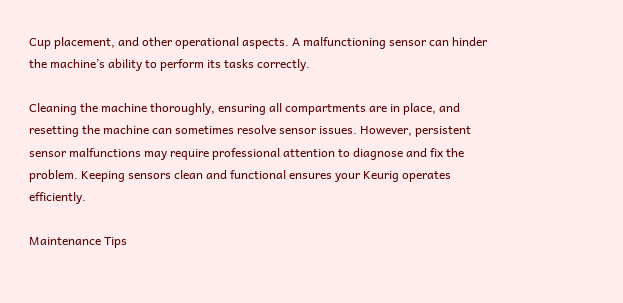Cup placement, and other operational aspects. A malfunctioning sensor can hinder the machine’s ability to perform its tasks correctly.

Cleaning the machine thoroughly, ensuring all compartments are in place, and resetting the machine can sometimes resolve sensor issues. However, persistent sensor malfunctions may require professional attention to diagnose and fix the problem. Keeping sensors clean and functional ensures your Keurig operates efficiently.

Maintenance Tips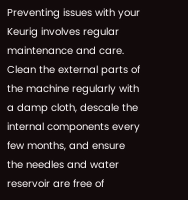Preventing issues with your Keurig involves regular maintenance and care. Clean the external parts of the machine regularly with a damp cloth, descale the internal components every few months, and ensure the needles and water reservoir are free of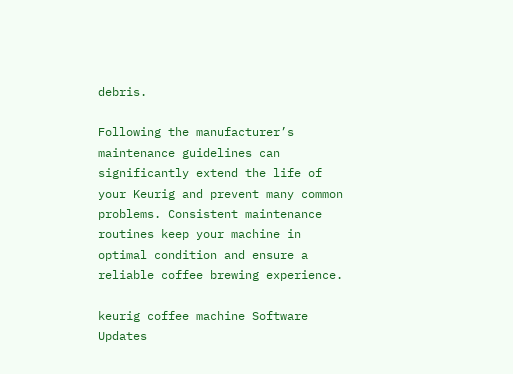debris.

Following the manufacturer’s maintenance guidelines can significantly extend the life of your Keurig and prevent many common problems. Consistent maintenance routines keep your machine in optimal condition and ensure a reliable coffee brewing experience.

keurig coffee machine Software Updates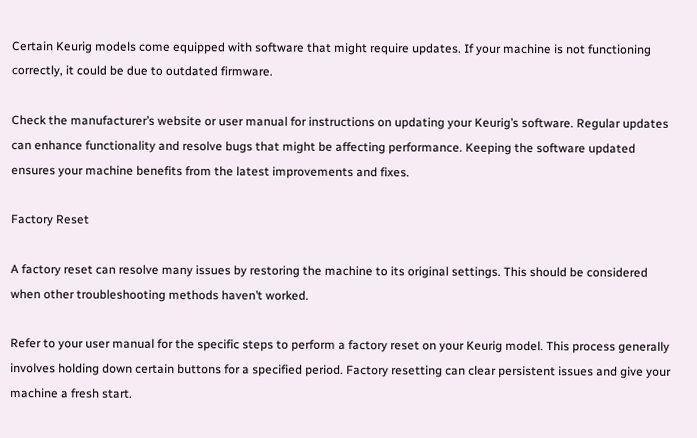Certain Keurig models come equipped with software that might require updates. If your machine is not functioning correctly, it could be due to outdated firmware.

Check the manufacturer’s website or user manual for instructions on updating your Keurig’s software. Regular updates can enhance functionality and resolve bugs that might be affecting performance. Keeping the software updated ensures your machine benefits from the latest improvements and fixes.

Factory Reset

A factory reset can resolve many issues by restoring the machine to its original settings. This should be considered when other troubleshooting methods haven’t worked.

Refer to your user manual for the specific steps to perform a factory reset on your Keurig model. This process generally involves holding down certain buttons for a specified period. Factory resetting can clear persistent issues and give your machine a fresh start.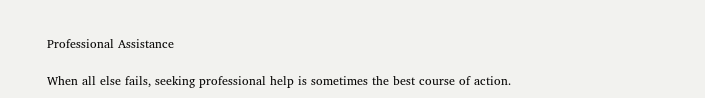Professional Assistance

When all else fails, seeking professional help is sometimes the best course of action.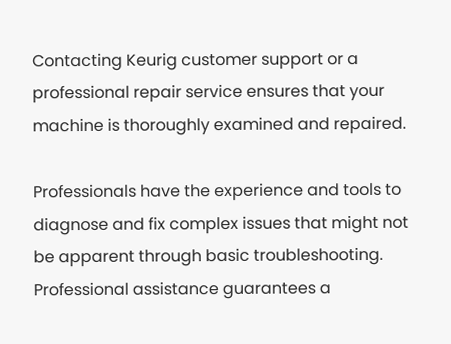Contacting Keurig customer support or a professional repair service ensures that your machine is thoroughly examined and repaired.

Professionals have the experience and tools to diagnose and fix complex issues that might not be apparent through basic troubleshooting. Professional assistance guarantees a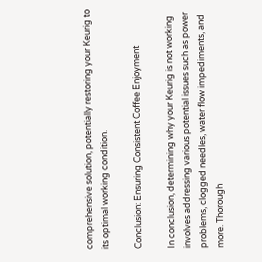comprehensive solution, potentially restoring your Keurig to its optimal working condition.

Conclusion: Ensuring Consistent Coffee Enjoyment

In conclusion, determining why your Keurig is not working involves addressing various potential issues such as power problems, clogged needles, water flow impediments, and more. Thorough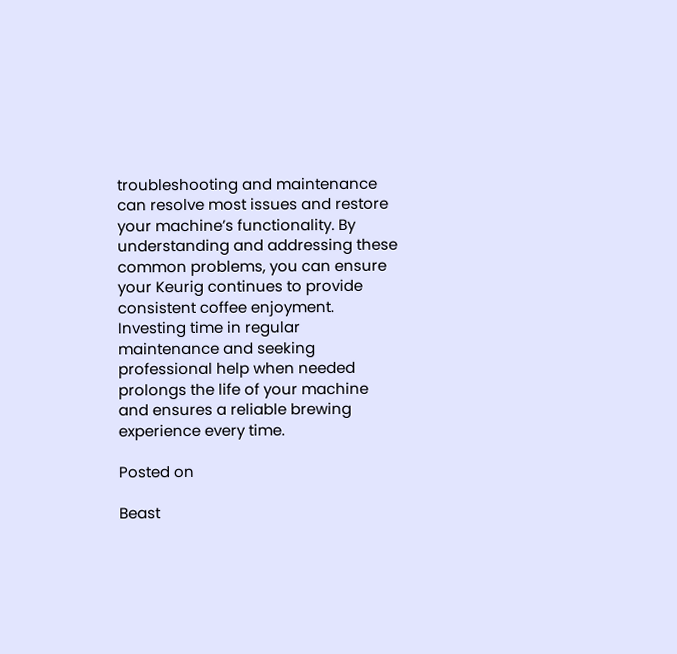troubleshooting and maintenance can resolve most issues and restore your machine’s functionality. By understanding and addressing these common problems, you can ensure your Keurig continues to provide consistent coffee enjoyment. Investing time in regular maintenance and seeking professional help when needed prolongs the life of your machine and ensures a reliable brewing experience every time.

Posted on

Beast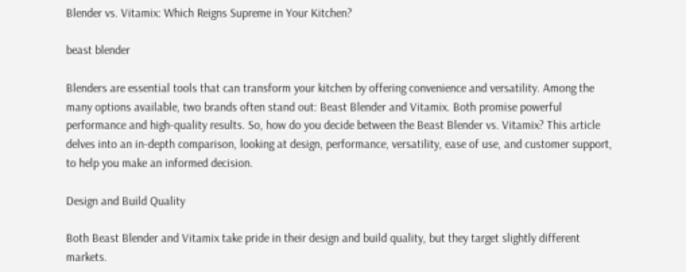Blender vs. Vitamix: Which Reigns Supreme in Your Kitchen?

beast blender

Blenders are essential tools that can transform your kitchen by offering convenience and versatility. Among the many options available, two brands often stand out: Beast Blender and Vitamix. Both promise powerful performance and high-quality results. So, how do you decide between the Beast Blender vs. Vitamix? This article delves into an in-depth comparison, looking at design, performance, versatility, ease of use, and customer support, to help you make an informed decision.

Design and Build Quality

Both Beast Blender and Vitamix take pride in their design and build quality, but they target slightly different markets.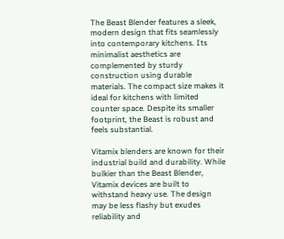The Beast Blender features a sleek, modern design that fits seamlessly into contemporary kitchens. Its minimalist aesthetics are complemented by sturdy construction using durable materials. The compact size makes it ideal for kitchens with limited counter space. Despite its smaller footprint, the Beast is robust and feels substantial.

Vitamix blenders are known for their industrial build and durability. While bulkier than the Beast Blender, Vitamix devices are built to withstand heavy use. The design may be less flashy but exudes reliability and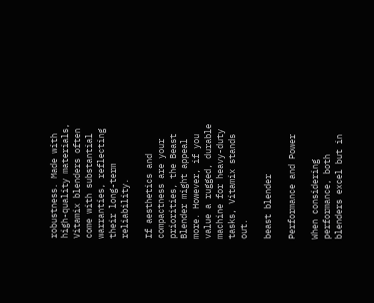robustness. Made with high-quality materials, Vitamix blenders often come with substantial warranties, reflecting their long-term reliability.

If aesthetics and compactness are your priorities, the Beast Blender might appeal more. However, if you value a rugged, durable machine for heavy-duty tasks, Vitamix stands out.

beast blender

Performance and Power

When considering performance, both blenders excel but in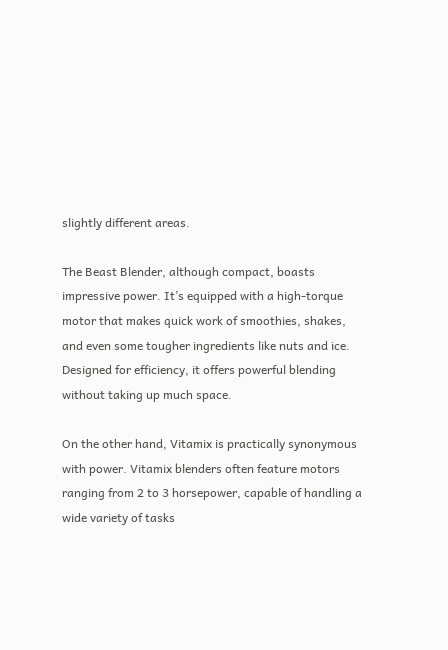slightly different areas.

The Beast Blender, although compact, boasts impressive power. It’s equipped with a high-torque motor that makes quick work of smoothies, shakes, and even some tougher ingredients like nuts and ice. Designed for efficiency, it offers powerful blending without taking up much space.

On the other hand, Vitamix is practically synonymous with power. Vitamix blenders often feature motors ranging from 2 to 3 horsepower, capable of handling a wide variety of tasks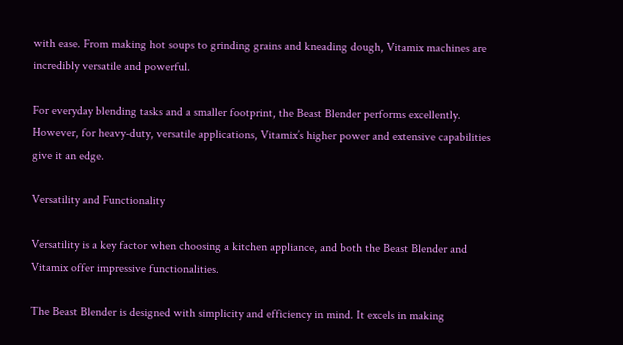with ease. From making hot soups to grinding grains and kneading dough, Vitamix machines are incredibly versatile and powerful.

For everyday blending tasks and a smaller footprint, the Beast Blender performs excellently. However, for heavy-duty, versatile applications, Vitamix’s higher power and extensive capabilities give it an edge.

Versatility and Functionality

Versatility is a key factor when choosing a kitchen appliance, and both the Beast Blender and Vitamix offer impressive functionalities.

The Beast Blender is designed with simplicity and efficiency in mind. It excels in making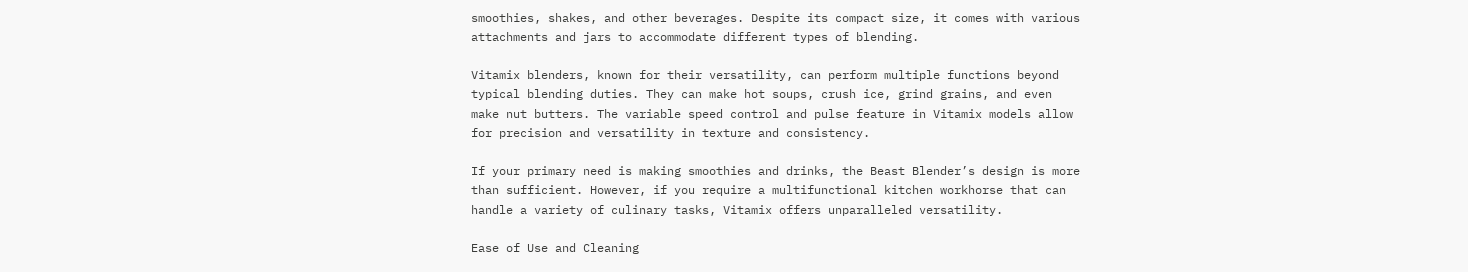smoothies, shakes, and other beverages. Despite its compact size, it comes with various attachments and jars to accommodate different types of blending.

Vitamix blenders, known for their versatility, can perform multiple functions beyond typical blending duties. They can make hot soups, crush ice, grind grains, and even make nut butters. The variable speed control and pulse feature in Vitamix models allow for precision and versatility in texture and consistency.

If your primary need is making smoothies and drinks, the Beast Blender’s design is more than sufficient. However, if you require a multifunctional kitchen workhorse that can handle a variety of culinary tasks, Vitamix offers unparalleled versatility.

Ease of Use and Cleaning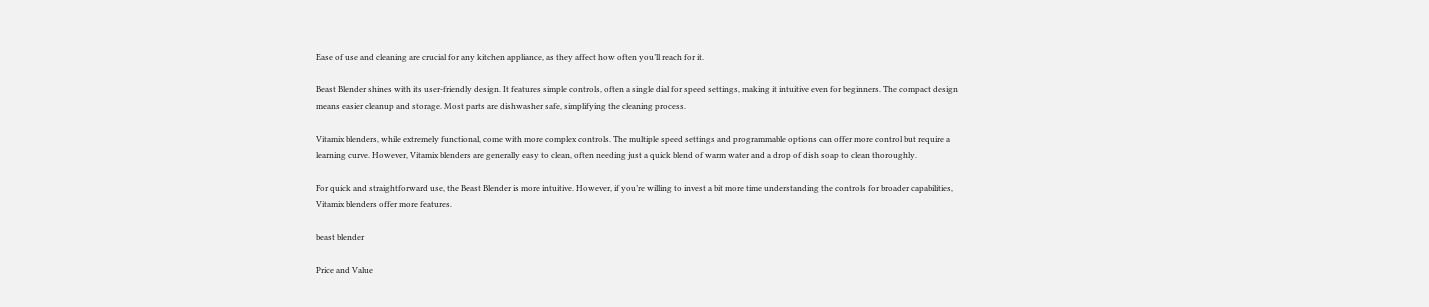Ease of use and cleaning are crucial for any kitchen appliance, as they affect how often you’ll reach for it.

Beast Blender shines with its user-friendly design. It features simple controls, often a single dial for speed settings, making it intuitive even for beginners. The compact design means easier cleanup and storage. Most parts are dishwasher safe, simplifying the cleaning process.

Vitamix blenders, while extremely functional, come with more complex controls. The multiple speed settings and programmable options can offer more control but require a learning curve. However, Vitamix blenders are generally easy to clean, often needing just a quick blend of warm water and a drop of dish soap to clean thoroughly.

For quick and straightforward use, the Beast Blender is more intuitive. However, if you’re willing to invest a bit more time understanding the controls for broader capabilities, Vitamix blenders offer more features.

beast blender

Price and Value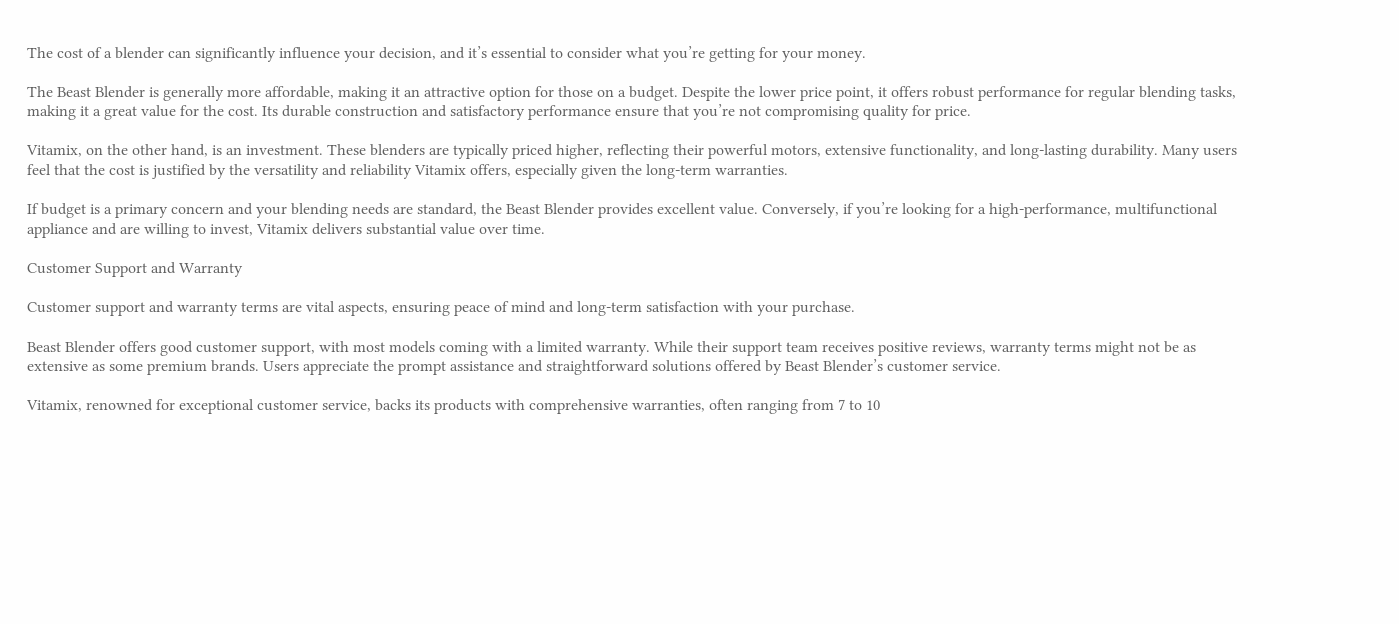The cost of a blender can significantly influence your decision, and it’s essential to consider what you’re getting for your money.

The Beast Blender is generally more affordable, making it an attractive option for those on a budget. Despite the lower price point, it offers robust performance for regular blending tasks, making it a great value for the cost. Its durable construction and satisfactory performance ensure that you’re not compromising quality for price.

Vitamix, on the other hand, is an investment. These blenders are typically priced higher, reflecting their powerful motors, extensive functionality, and long-lasting durability. Many users feel that the cost is justified by the versatility and reliability Vitamix offers, especially given the long-term warranties.

If budget is a primary concern and your blending needs are standard, the Beast Blender provides excellent value. Conversely, if you’re looking for a high-performance, multifunctional appliance and are willing to invest, Vitamix delivers substantial value over time.

Customer Support and Warranty

Customer support and warranty terms are vital aspects, ensuring peace of mind and long-term satisfaction with your purchase.

Beast Blender offers good customer support, with most models coming with a limited warranty. While their support team receives positive reviews, warranty terms might not be as extensive as some premium brands. Users appreciate the prompt assistance and straightforward solutions offered by Beast Blender’s customer service.

Vitamix, renowned for exceptional customer service, backs its products with comprehensive warranties, often ranging from 7 to 10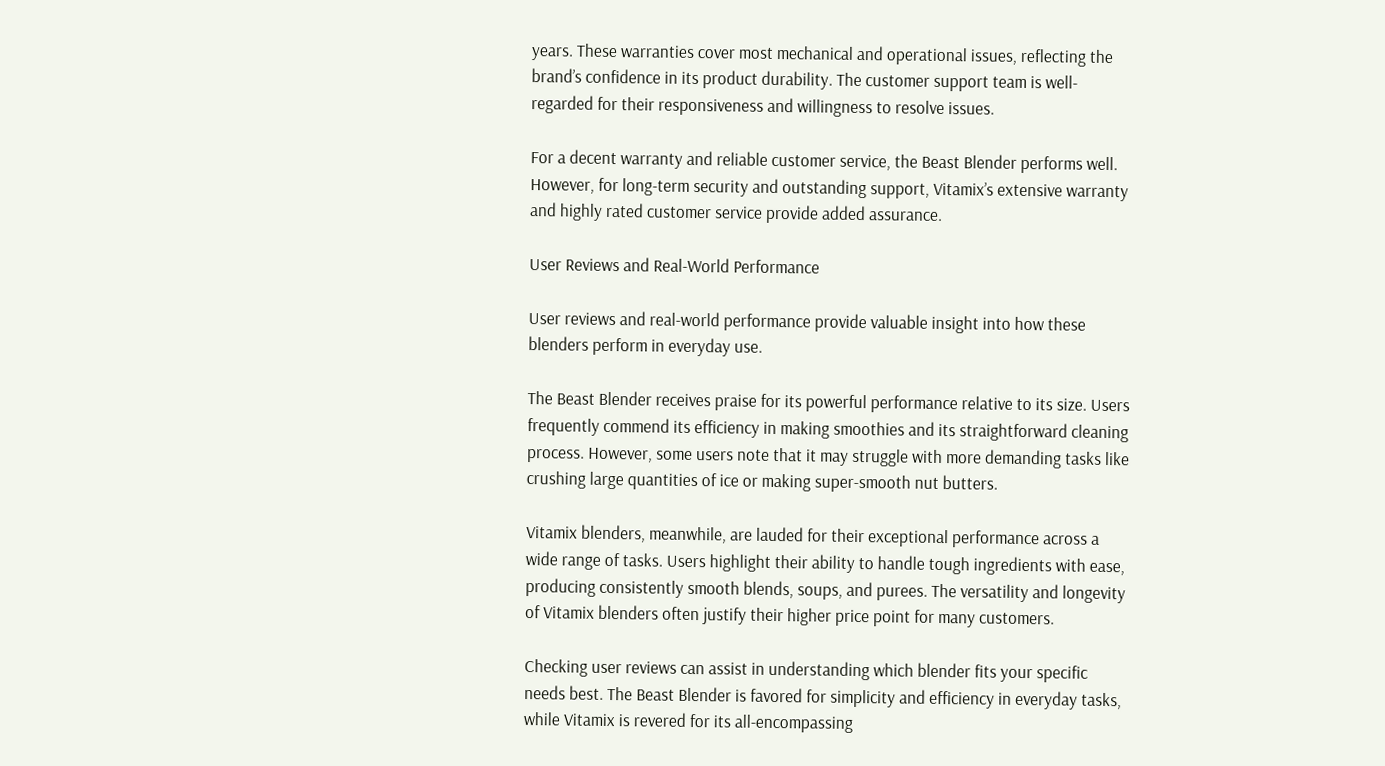years. These warranties cover most mechanical and operational issues, reflecting the brand’s confidence in its product durability. The customer support team is well-regarded for their responsiveness and willingness to resolve issues.

For a decent warranty and reliable customer service, the Beast Blender performs well. However, for long-term security and outstanding support, Vitamix’s extensive warranty and highly rated customer service provide added assurance.

User Reviews and Real-World Performance

User reviews and real-world performance provide valuable insight into how these blenders perform in everyday use.

The Beast Blender receives praise for its powerful performance relative to its size. Users frequently commend its efficiency in making smoothies and its straightforward cleaning process. However, some users note that it may struggle with more demanding tasks like crushing large quantities of ice or making super-smooth nut butters.

Vitamix blenders, meanwhile, are lauded for their exceptional performance across a wide range of tasks. Users highlight their ability to handle tough ingredients with ease, producing consistently smooth blends, soups, and purees. The versatility and longevity of Vitamix blenders often justify their higher price point for many customers.

Checking user reviews can assist in understanding which blender fits your specific needs best. The Beast Blender is favored for simplicity and efficiency in everyday tasks, while Vitamix is revered for its all-encompassing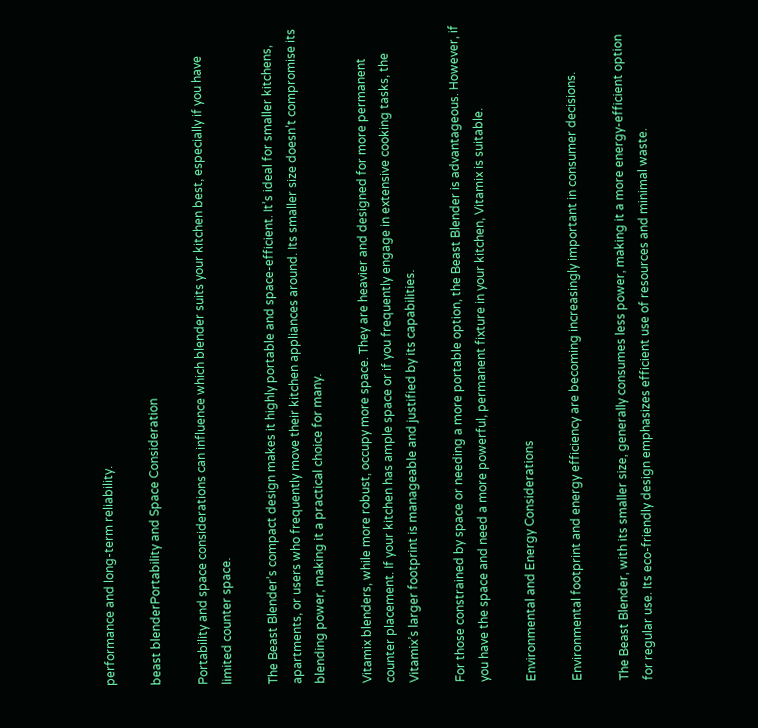performance and long-term reliability.

beast blenderPortability and Space Consideration

Portability and space considerations can influence which blender suits your kitchen best, especially if you have limited counter space.

The Beast Blender’s compact design makes it highly portable and space-efficient. It’s ideal for smaller kitchens, apartments, or users who frequently move their kitchen appliances around. Its smaller size doesn’t compromise its blending power, making it a practical choice for many.

Vitamix blenders, while more robust, occupy more space. They are heavier and designed for more permanent counter placement. If your kitchen has ample space or if you frequently engage in extensive cooking tasks, the Vitamix’s larger footprint is manageable and justified by its capabilities.

For those constrained by space or needing a more portable option, the Beast Blender is advantageous. However, if you have the space and need a more powerful, permanent fixture in your kitchen, Vitamix is suitable.

Environmental and Energy Considerations

Environmental footprint and energy efficiency are becoming increasingly important in consumer decisions.

The Beast Blender, with its smaller size, generally consumes less power, making it a more energy-efficient option for regular use. Its eco-friendly design emphasizes efficient use of resources and minimal waste.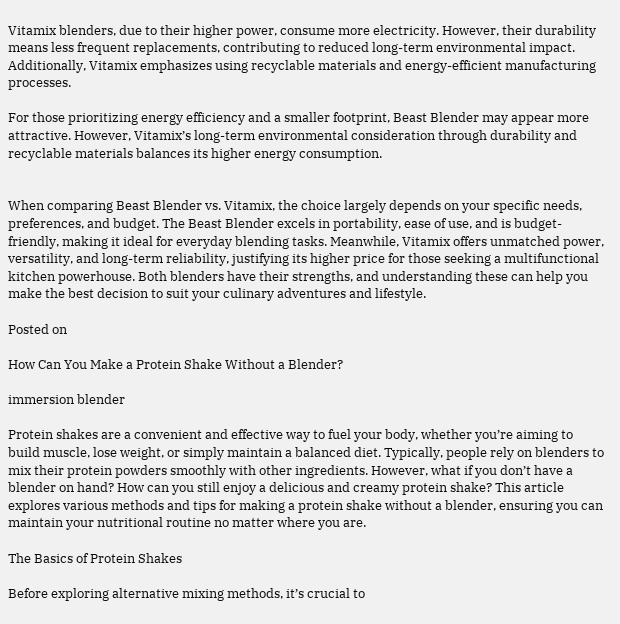Vitamix blenders, due to their higher power, consume more electricity. However, their durability means less frequent replacements, contributing to reduced long-term environmental impact. Additionally, Vitamix emphasizes using recyclable materials and energy-efficient manufacturing processes.

For those prioritizing energy efficiency and a smaller footprint, Beast Blender may appear more attractive. However, Vitamix’s long-term environmental consideration through durability and recyclable materials balances its higher energy consumption.


When comparing Beast Blender vs. Vitamix, the choice largely depends on your specific needs, preferences, and budget. The Beast Blender excels in portability, ease of use, and is budget-friendly, making it ideal for everyday blending tasks. Meanwhile, Vitamix offers unmatched power, versatility, and long-term reliability, justifying its higher price for those seeking a multifunctional kitchen powerhouse. Both blenders have their strengths, and understanding these can help you make the best decision to suit your culinary adventures and lifestyle.

Posted on

How Can You Make a Protein Shake Without a Blender?

immersion blender

Protein shakes are a convenient and effective way to fuel your body, whether you’re aiming to build muscle, lose weight, or simply maintain a balanced diet. Typically, people rely on blenders to mix their protein powders smoothly with other ingredients. However, what if you don’t have a blender on hand? How can you still enjoy a delicious and creamy protein shake? This article explores various methods and tips for making a protein shake without a blender, ensuring you can maintain your nutritional routine no matter where you are.

The Basics of Protein Shakes

Before exploring alternative mixing methods, it’s crucial to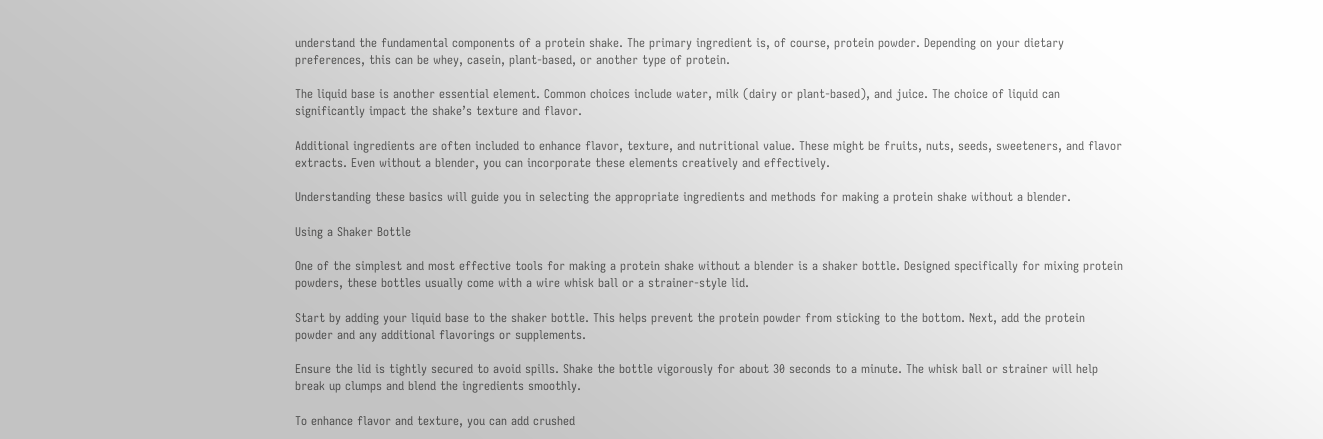understand the fundamental components of a protein shake. The primary ingredient is, of course, protein powder. Depending on your dietary preferences, this can be whey, casein, plant-based, or another type of protein.

The liquid base is another essential element. Common choices include water, milk (dairy or plant-based), and juice. The choice of liquid can significantly impact the shake’s texture and flavor.

Additional ingredients are often included to enhance flavor, texture, and nutritional value. These might be fruits, nuts, seeds, sweeteners, and flavor extracts. Even without a blender, you can incorporate these elements creatively and effectively.

Understanding these basics will guide you in selecting the appropriate ingredients and methods for making a protein shake without a blender.

Using a Shaker Bottle

One of the simplest and most effective tools for making a protein shake without a blender is a shaker bottle. Designed specifically for mixing protein powders, these bottles usually come with a wire whisk ball or a strainer-style lid.

Start by adding your liquid base to the shaker bottle. This helps prevent the protein powder from sticking to the bottom. Next, add the protein powder and any additional flavorings or supplements.

Ensure the lid is tightly secured to avoid spills. Shake the bottle vigorously for about 30 seconds to a minute. The whisk ball or strainer will help break up clumps and blend the ingredients smoothly.

To enhance flavor and texture, you can add crushed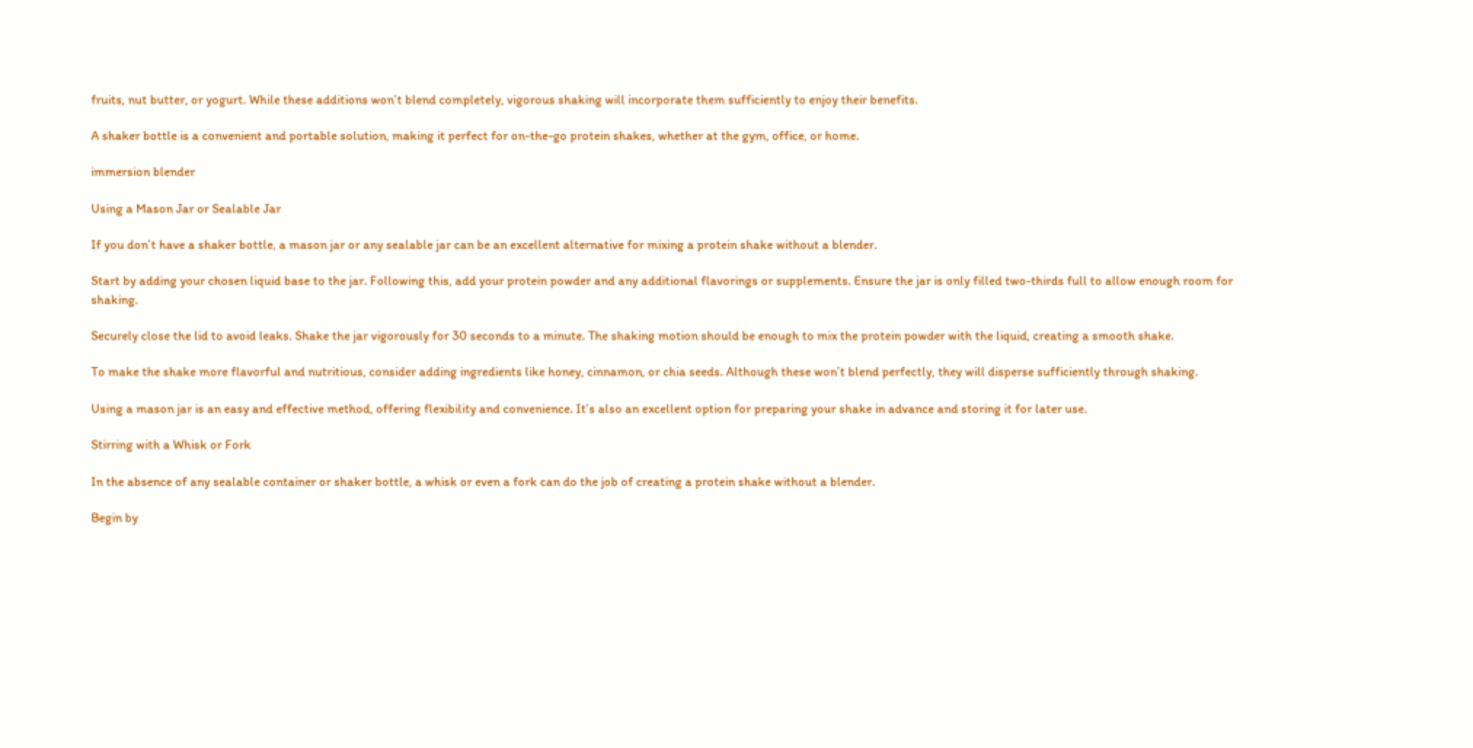fruits, nut butter, or yogurt. While these additions won’t blend completely, vigorous shaking will incorporate them sufficiently to enjoy their benefits.

A shaker bottle is a convenient and portable solution, making it perfect for on-the-go protein shakes, whether at the gym, office, or home.

immersion blender

Using a Mason Jar or Sealable Jar

If you don’t have a shaker bottle, a mason jar or any sealable jar can be an excellent alternative for mixing a protein shake without a blender.

Start by adding your chosen liquid base to the jar. Following this, add your protein powder and any additional flavorings or supplements. Ensure the jar is only filled two-thirds full to allow enough room for shaking.

Securely close the lid to avoid leaks. Shake the jar vigorously for 30 seconds to a minute. The shaking motion should be enough to mix the protein powder with the liquid, creating a smooth shake.

To make the shake more flavorful and nutritious, consider adding ingredients like honey, cinnamon, or chia seeds. Although these won’t blend perfectly, they will disperse sufficiently through shaking.

Using a mason jar is an easy and effective method, offering flexibility and convenience. It’s also an excellent option for preparing your shake in advance and storing it for later use.

Stirring with a Whisk or Fork

In the absence of any sealable container or shaker bottle, a whisk or even a fork can do the job of creating a protein shake without a blender.

Begin by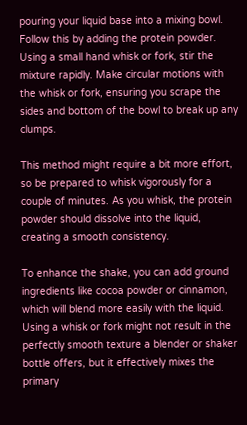pouring your liquid base into a mixing bowl. Follow this by adding the protein powder. Using a small hand whisk or fork, stir the mixture rapidly. Make circular motions with the whisk or fork, ensuring you scrape the sides and bottom of the bowl to break up any clumps.

This method might require a bit more effort, so be prepared to whisk vigorously for a couple of minutes. As you whisk, the protein powder should dissolve into the liquid, creating a smooth consistency.

To enhance the shake, you can add ground ingredients like cocoa powder or cinnamon, which will blend more easily with the liquid. Using a whisk or fork might not result in the perfectly smooth texture a blender or shaker bottle offers, but it effectively mixes the primary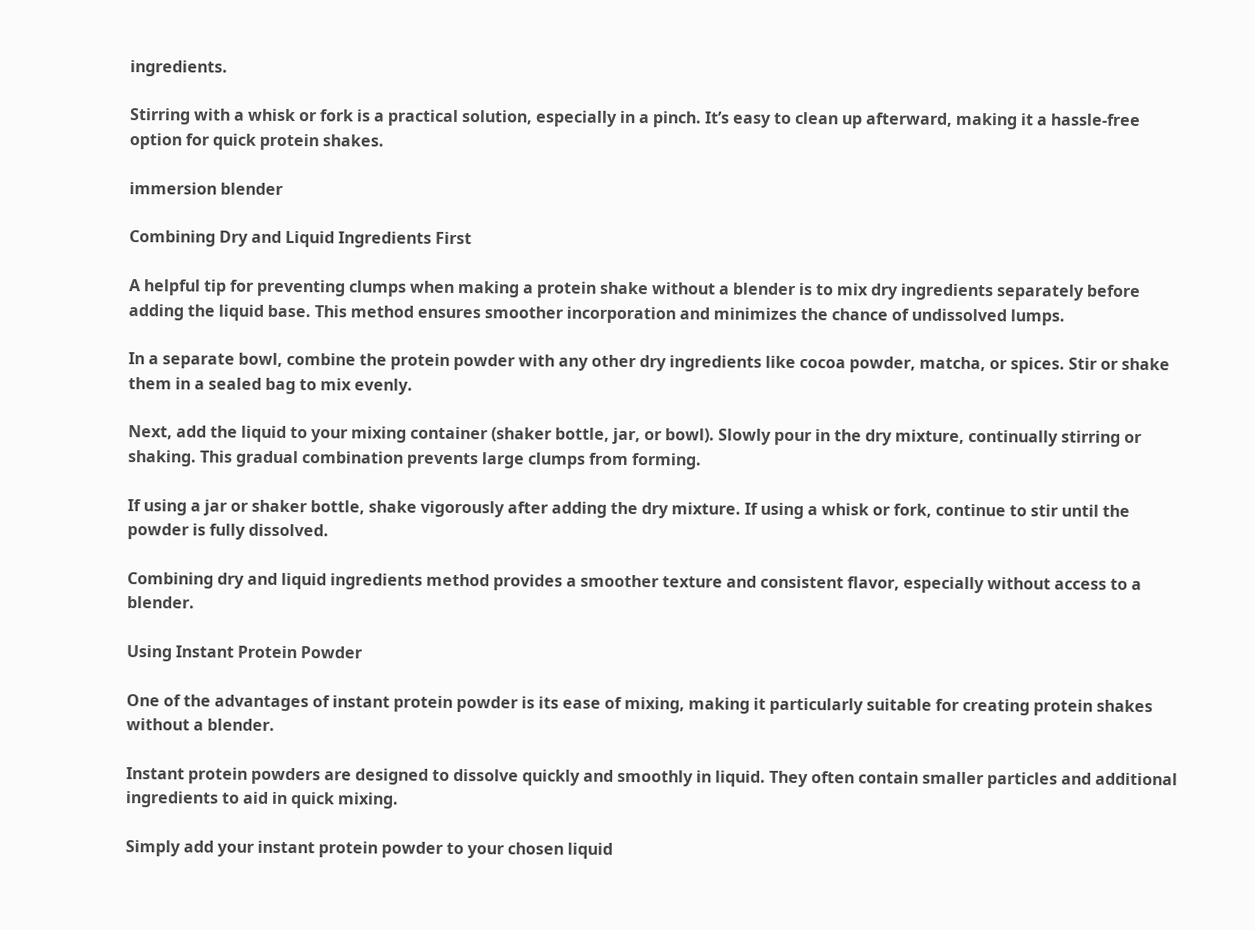ingredients.

Stirring with a whisk or fork is a practical solution, especially in a pinch. It’s easy to clean up afterward, making it a hassle-free option for quick protein shakes.

immersion blender

Combining Dry and Liquid Ingredients First

A helpful tip for preventing clumps when making a protein shake without a blender is to mix dry ingredients separately before adding the liquid base. This method ensures smoother incorporation and minimizes the chance of undissolved lumps.

In a separate bowl, combine the protein powder with any other dry ingredients like cocoa powder, matcha, or spices. Stir or shake them in a sealed bag to mix evenly.

Next, add the liquid to your mixing container (shaker bottle, jar, or bowl). Slowly pour in the dry mixture, continually stirring or shaking. This gradual combination prevents large clumps from forming.

If using a jar or shaker bottle, shake vigorously after adding the dry mixture. If using a whisk or fork, continue to stir until the powder is fully dissolved.

Combining dry and liquid ingredients method provides a smoother texture and consistent flavor, especially without access to a blender.

Using Instant Protein Powder

One of the advantages of instant protein powder is its ease of mixing, making it particularly suitable for creating protein shakes without a blender.

Instant protein powders are designed to dissolve quickly and smoothly in liquid. They often contain smaller particles and additional ingredients to aid in quick mixing.

Simply add your instant protein powder to your chosen liquid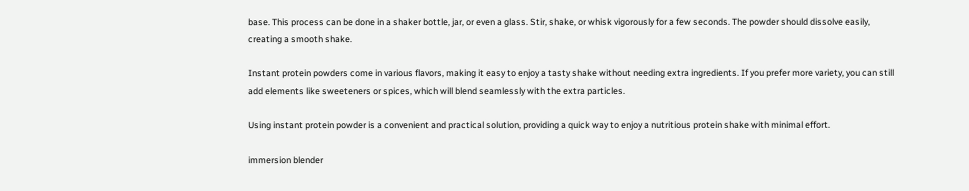base. This process can be done in a shaker bottle, jar, or even a glass. Stir, shake, or whisk vigorously for a few seconds. The powder should dissolve easily, creating a smooth shake.

Instant protein powders come in various flavors, making it easy to enjoy a tasty shake without needing extra ingredients. If you prefer more variety, you can still add elements like sweeteners or spices, which will blend seamlessly with the extra particles.

Using instant protein powder is a convenient and practical solution, providing a quick way to enjoy a nutritious protein shake with minimal effort.

immersion blender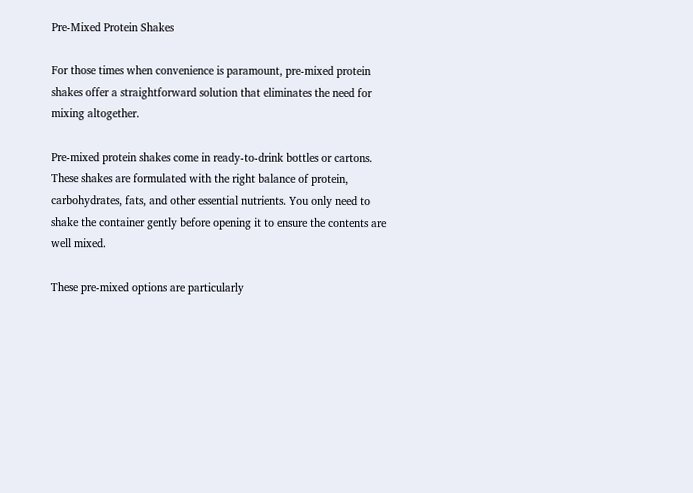Pre-Mixed Protein Shakes

For those times when convenience is paramount, pre-mixed protein shakes offer a straightforward solution that eliminates the need for mixing altogether.

Pre-mixed protein shakes come in ready-to-drink bottles or cartons. These shakes are formulated with the right balance of protein, carbohydrates, fats, and other essential nutrients. You only need to shake the container gently before opening it to ensure the contents are well mixed.

These pre-mixed options are particularly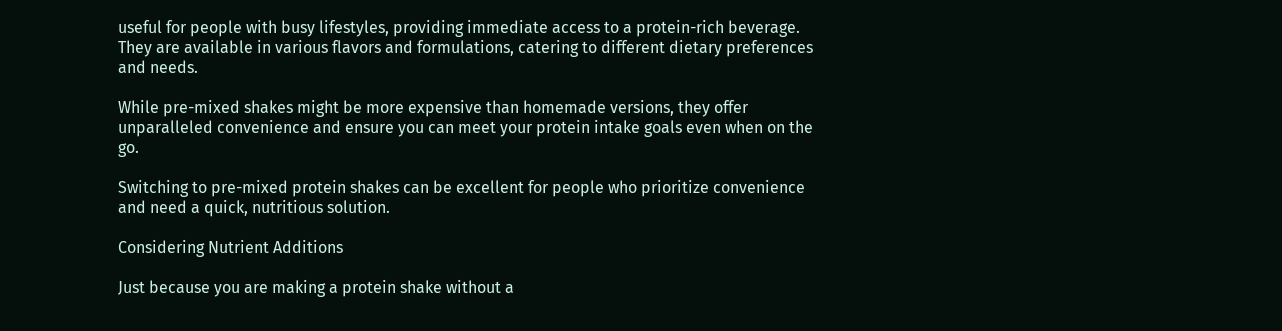useful for people with busy lifestyles, providing immediate access to a protein-rich beverage. They are available in various flavors and formulations, catering to different dietary preferences and needs.

While pre-mixed shakes might be more expensive than homemade versions, they offer unparalleled convenience and ensure you can meet your protein intake goals even when on the go.

Switching to pre-mixed protein shakes can be excellent for people who prioritize convenience and need a quick, nutritious solution.

Considering Nutrient Additions

Just because you are making a protein shake without a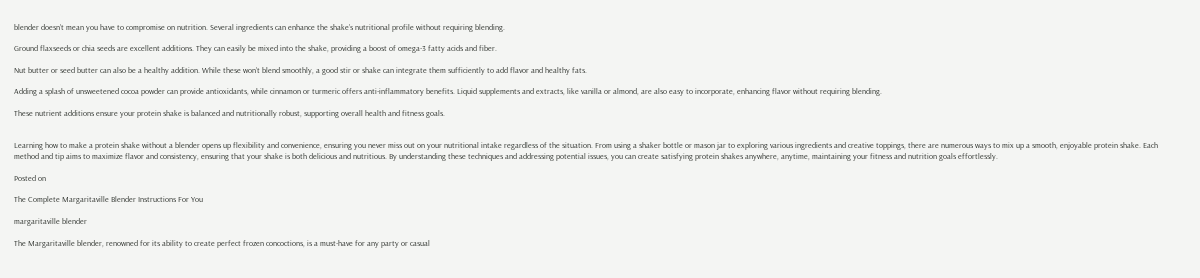blender doesn’t mean you have to compromise on nutrition. Several ingredients can enhance the shake’s nutritional profile without requiring blending.

Ground flaxseeds or chia seeds are excellent additions. They can easily be mixed into the shake, providing a boost of omega-3 fatty acids and fiber.

Nut butter or seed butter can also be a healthy addition. While these won’t blend smoothly, a good stir or shake can integrate them sufficiently to add flavor and healthy fats.

Adding a splash of unsweetened cocoa powder can provide antioxidants, while cinnamon or turmeric offers anti-inflammatory benefits. Liquid supplements and extracts, like vanilla or almond, are also easy to incorporate, enhancing flavor without requiring blending.

These nutrient additions ensure your protein shake is balanced and nutritionally robust, supporting overall health and fitness goals.


Learning how to make a protein shake without a blender opens up flexibility and convenience, ensuring you never miss out on your nutritional intake regardless of the situation. From using a shaker bottle or mason jar to exploring various ingredients and creative toppings, there are numerous ways to mix up a smooth, enjoyable protein shake. Each method and tip aims to maximize flavor and consistency, ensuring that your shake is both delicious and nutritious. By understanding these techniques and addressing potential issues, you can create satisfying protein shakes anywhere, anytime, maintaining your fitness and nutrition goals effortlessly.

Posted on

The Complete Margaritaville Blender Instructions For You

margaritaville blender

The Margaritaville blender, renowned for its ability to create perfect frozen concoctions, is a must-have for any party or casual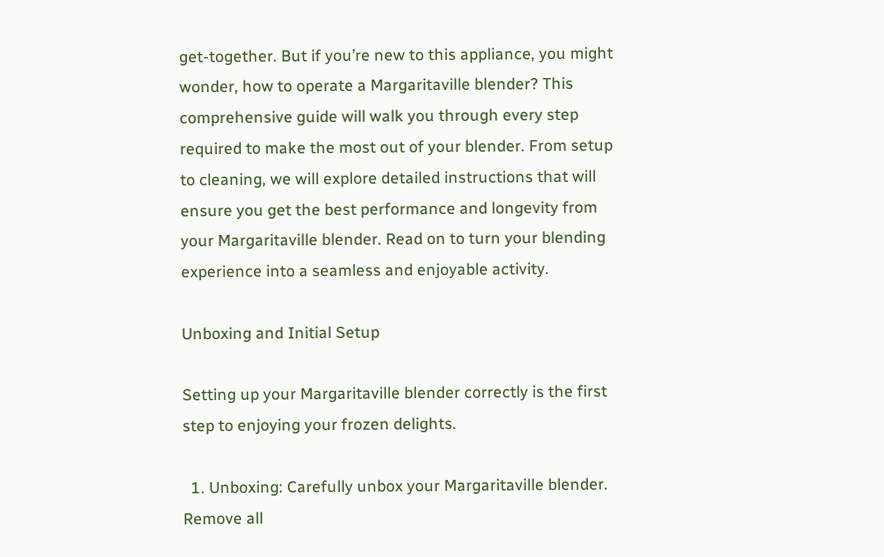get-together. But if you’re new to this appliance, you might wonder, how to operate a Margaritaville blender? This comprehensive guide will walk you through every step required to make the most out of your blender. From setup to cleaning, we will explore detailed instructions that will ensure you get the best performance and longevity from your Margaritaville blender. Read on to turn your blending experience into a seamless and enjoyable activity.

Unboxing and Initial Setup

Setting up your Margaritaville blender correctly is the first step to enjoying your frozen delights.

  1. Unboxing: Carefully unbox your Margaritaville blender. Remove all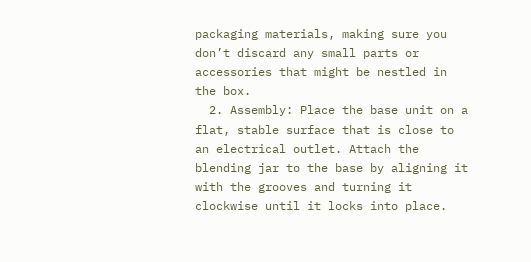packaging materials, making sure you don’t discard any small parts or accessories that might be nestled in the box.
  2. Assembly: Place the base unit on a flat, stable surface that is close to an electrical outlet. Attach the blending jar to the base by aligning it with the grooves and turning it clockwise until it locks into place.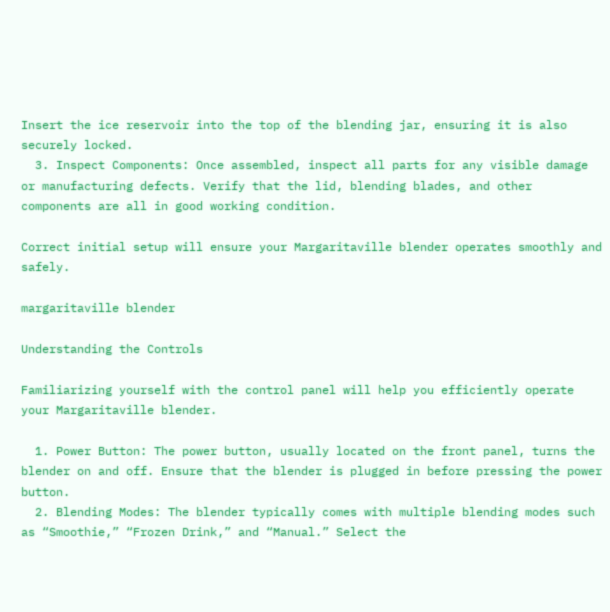Insert the ice reservoir into the top of the blending jar, ensuring it is also securely locked.
  3. Inspect Components: Once assembled, inspect all parts for any visible damage or manufacturing defects. Verify that the lid, blending blades, and other components are all in good working condition.

Correct initial setup will ensure your Margaritaville blender operates smoothly and safely.

margaritaville blender

Understanding the Controls

Familiarizing yourself with the control panel will help you efficiently operate your Margaritaville blender.

  1. Power Button: The power button, usually located on the front panel, turns the blender on and off. Ensure that the blender is plugged in before pressing the power button.
  2. Blending Modes: The blender typically comes with multiple blending modes such as “Smoothie,” “Frozen Drink,” and “Manual.” Select the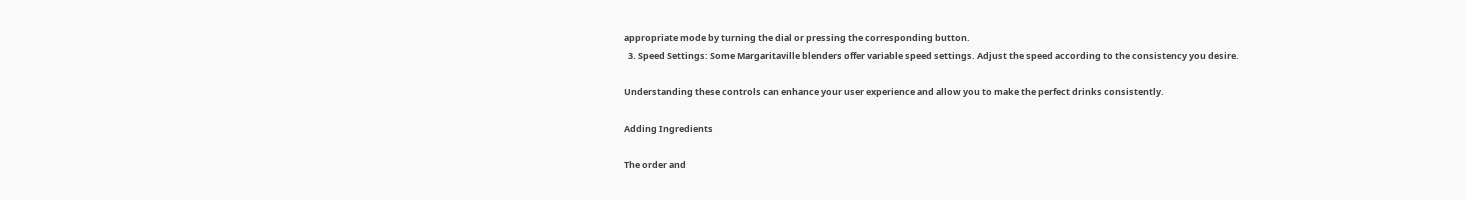appropriate mode by turning the dial or pressing the corresponding button.
  3. Speed Settings: Some Margaritaville blenders offer variable speed settings. Adjust the speed according to the consistency you desire.

Understanding these controls can enhance your user experience and allow you to make the perfect drinks consistently.

Adding Ingredients

The order and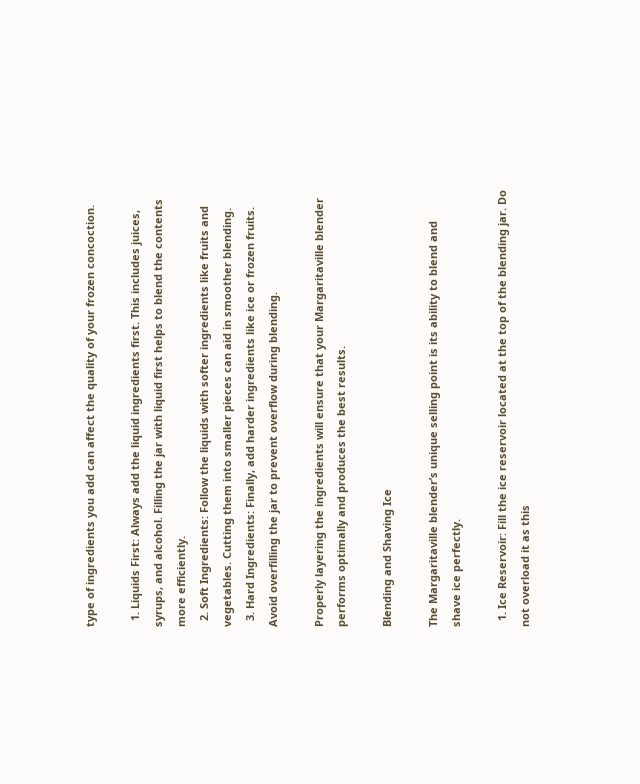type of ingredients you add can affect the quality of your frozen concoction.

  1. Liquids First: Always add the liquid ingredients first. This includes juices, syrups, and alcohol. Filling the jar with liquid first helps to blend the contents more efficiently.
  2. Soft Ingredients: Follow the liquids with softer ingredients like fruits and vegetables. Cutting them into smaller pieces can aid in smoother blending.
  3. Hard Ingredients: Finally, add harder ingredients like ice or frozen fruits. Avoid overfilling the jar to prevent overflow during blending.

Properly layering the ingredients will ensure that your Margaritaville blender performs optimally and produces the best results.

Blending and Shaving Ice

The Margaritaville blender’s unique selling point is its ability to blend and shave ice perfectly.

  1. Ice Reservoir: Fill the ice reservoir located at the top of the blending jar. Do not overload it as this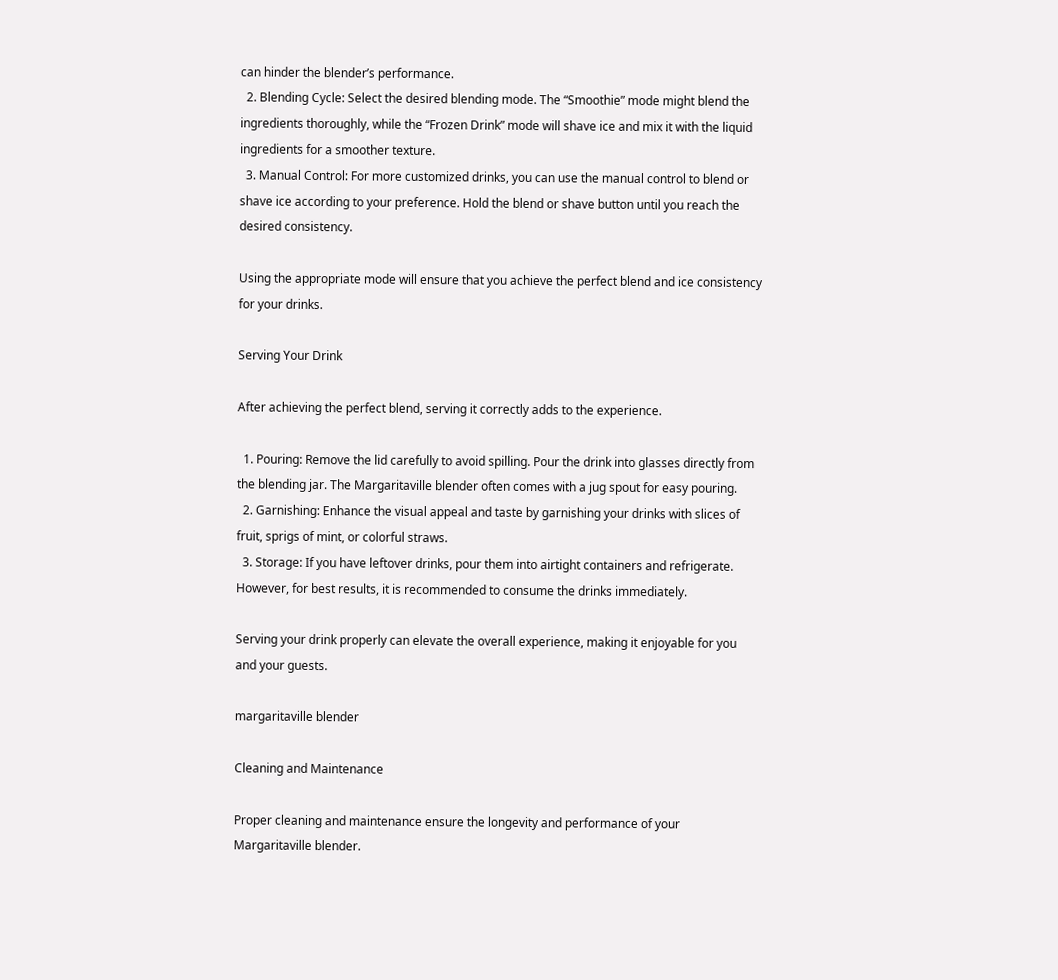can hinder the blender’s performance.
  2. Blending Cycle: Select the desired blending mode. The “Smoothie” mode might blend the ingredients thoroughly, while the “Frozen Drink” mode will shave ice and mix it with the liquid ingredients for a smoother texture.
  3. Manual Control: For more customized drinks, you can use the manual control to blend or shave ice according to your preference. Hold the blend or shave button until you reach the desired consistency.

Using the appropriate mode will ensure that you achieve the perfect blend and ice consistency for your drinks.

Serving Your Drink

After achieving the perfect blend, serving it correctly adds to the experience.

  1. Pouring: Remove the lid carefully to avoid spilling. Pour the drink into glasses directly from the blending jar. The Margaritaville blender often comes with a jug spout for easy pouring.
  2. Garnishing: Enhance the visual appeal and taste by garnishing your drinks with slices of fruit, sprigs of mint, or colorful straws.
  3. Storage: If you have leftover drinks, pour them into airtight containers and refrigerate. However, for best results, it is recommended to consume the drinks immediately.

Serving your drink properly can elevate the overall experience, making it enjoyable for you and your guests.

margaritaville blender

Cleaning and Maintenance

Proper cleaning and maintenance ensure the longevity and performance of your Margaritaville blender.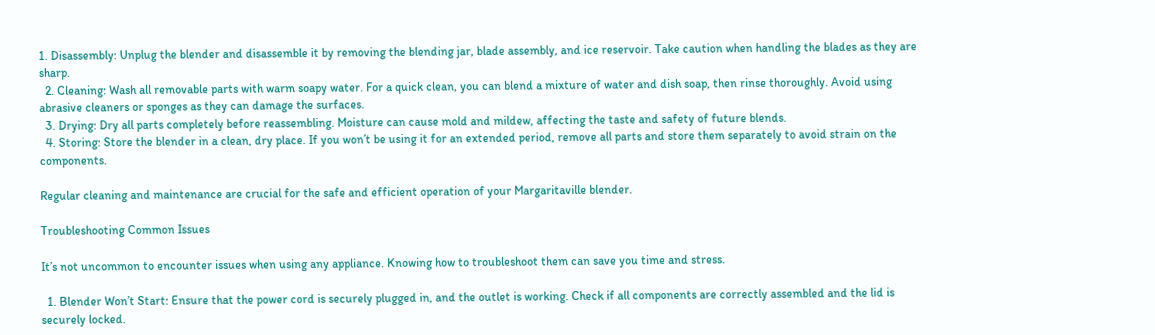1. Disassembly: Unplug the blender and disassemble it by removing the blending jar, blade assembly, and ice reservoir. Take caution when handling the blades as they are sharp.
  2. Cleaning: Wash all removable parts with warm soapy water. For a quick clean, you can blend a mixture of water and dish soap, then rinse thoroughly. Avoid using abrasive cleaners or sponges as they can damage the surfaces.
  3. Drying: Dry all parts completely before reassembling. Moisture can cause mold and mildew, affecting the taste and safety of future blends.
  4. Storing: Store the blender in a clean, dry place. If you won’t be using it for an extended period, remove all parts and store them separately to avoid strain on the components.

Regular cleaning and maintenance are crucial for the safe and efficient operation of your Margaritaville blender.

Troubleshooting Common Issues

It’s not uncommon to encounter issues when using any appliance. Knowing how to troubleshoot them can save you time and stress.

  1. Blender Won’t Start: Ensure that the power cord is securely plugged in, and the outlet is working. Check if all components are correctly assembled and the lid is securely locked.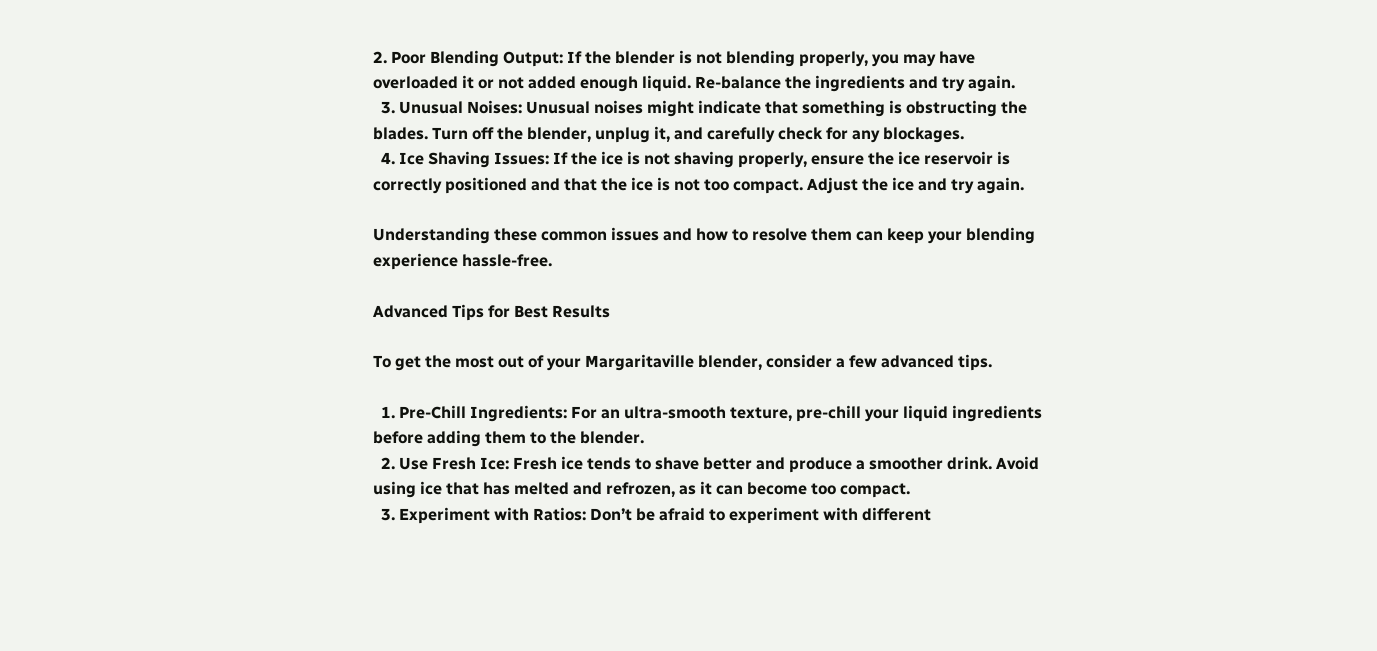2. Poor Blending Output: If the blender is not blending properly, you may have overloaded it or not added enough liquid. Re-balance the ingredients and try again.
  3. Unusual Noises: Unusual noises might indicate that something is obstructing the blades. Turn off the blender, unplug it, and carefully check for any blockages.
  4. Ice Shaving Issues: If the ice is not shaving properly, ensure the ice reservoir is correctly positioned and that the ice is not too compact. Adjust the ice and try again.

Understanding these common issues and how to resolve them can keep your blending experience hassle-free.

Advanced Tips for Best Results

To get the most out of your Margaritaville blender, consider a few advanced tips.

  1. Pre-Chill Ingredients: For an ultra-smooth texture, pre-chill your liquid ingredients before adding them to the blender.
  2. Use Fresh Ice: Fresh ice tends to shave better and produce a smoother drink. Avoid using ice that has melted and refrozen, as it can become too compact.
  3. Experiment with Ratios: Don’t be afraid to experiment with different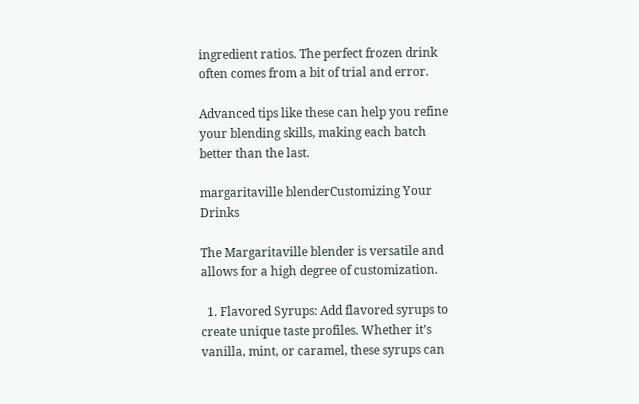ingredient ratios. The perfect frozen drink often comes from a bit of trial and error.

Advanced tips like these can help you refine your blending skills, making each batch better than the last.

margaritaville blenderCustomizing Your Drinks

The Margaritaville blender is versatile and allows for a high degree of customization.

  1. Flavored Syrups: Add flavored syrups to create unique taste profiles. Whether it’s vanilla, mint, or caramel, these syrups can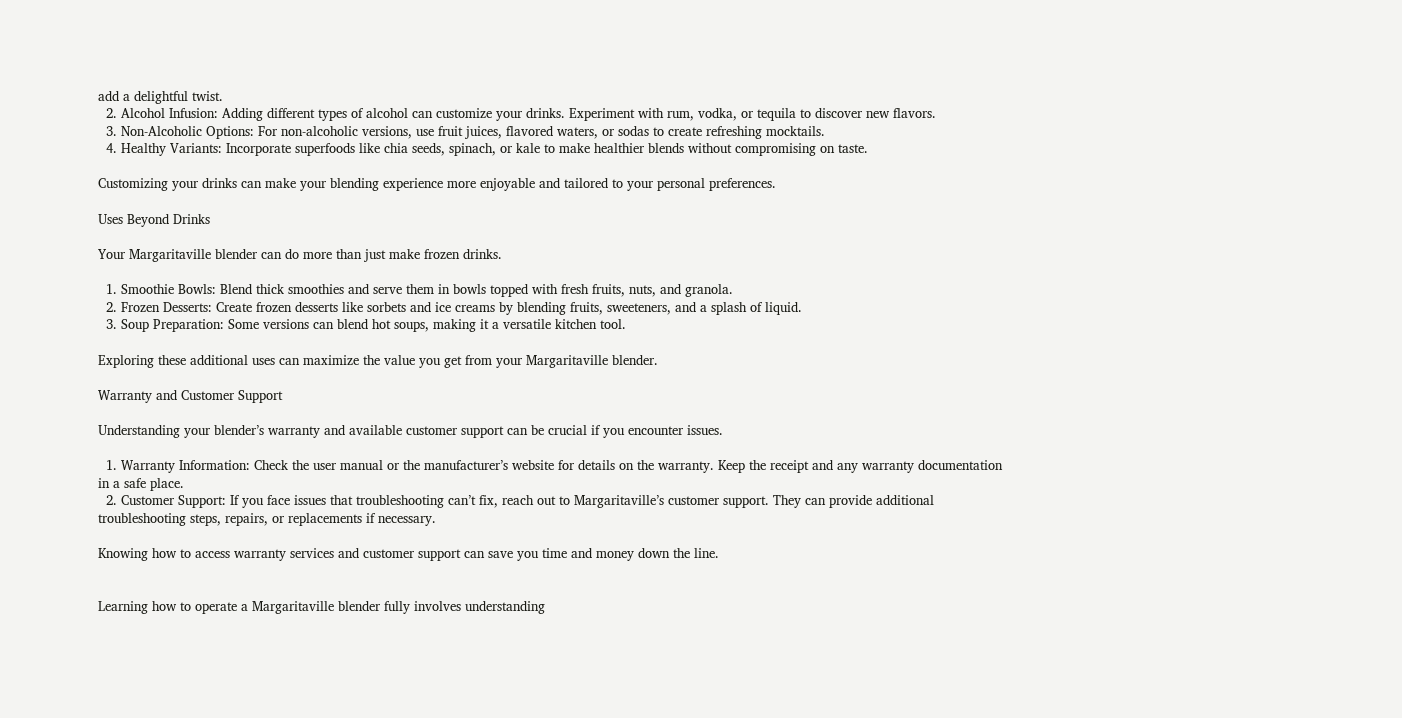add a delightful twist.
  2. Alcohol Infusion: Adding different types of alcohol can customize your drinks. Experiment with rum, vodka, or tequila to discover new flavors.
  3. Non-Alcoholic Options: For non-alcoholic versions, use fruit juices, flavored waters, or sodas to create refreshing mocktails.
  4. Healthy Variants: Incorporate superfoods like chia seeds, spinach, or kale to make healthier blends without compromising on taste.

Customizing your drinks can make your blending experience more enjoyable and tailored to your personal preferences.

Uses Beyond Drinks

Your Margaritaville blender can do more than just make frozen drinks.

  1. Smoothie Bowls: Blend thick smoothies and serve them in bowls topped with fresh fruits, nuts, and granola.
  2. Frozen Desserts: Create frozen desserts like sorbets and ice creams by blending fruits, sweeteners, and a splash of liquid.
  3. Soup Preparation: Some versions can blend hot soups, making it a versatile kitchen tool.

Exploring these additional uses can maximize the value you get from your Margaritaville blender.

Warranty and Customer Support

Understanding your blender’s warranty and available customer support can be crucial if you encounter issues.

  1. Warranty Information: Check the user manual or the manufacturer’s website for details on the warranty. Keep the receipt and any warranty documentation in a safe place.
  2. Customer Support: If you face issues that troubleshooting can’t fix, reach out to Margaritaville’s customer support. They can provide additional troubleshooting steps, repairs, or replacements if necessary.

Knowing how to access warranty services and customer support can save you time and money down the line.


Learning how to operate a Margaritaville blender fully involves understanding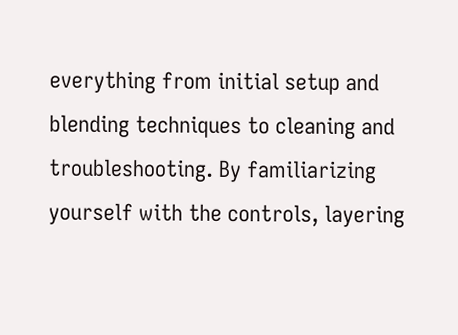everything from initial setup and blending techniques to cleaning and troubleshooting. By familiarizing yourself with the controls, layering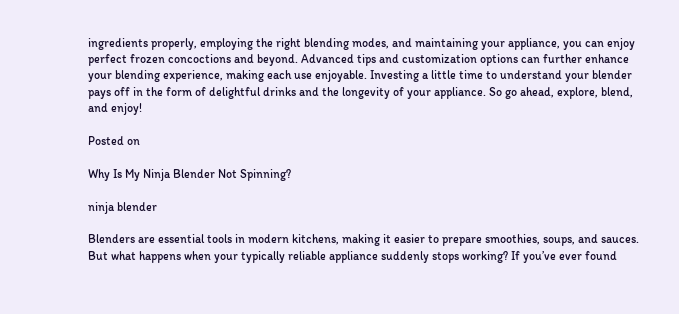ingredients properly, employing the right blending modes, and maintaining your appliance, you can enjoy perfect frozen concoctions and beyond. Advanced tips and customization options can further enhance your blending experience, making each use enjoyable. Investing a little time to understand your blender pays off in the form of delightful drinks and the longevity of your appliance. So go ahead, explore, blend, and enjoy!

Posted on

Why Is My Ninja Blender Not Spinning?

ninja blender

Blenders are essential tools in modern kitchens, making it easier to prepare smoothies, soups, and sauces. But what happens when your typically reliable appliance suddenly stops working? If you’ve ever found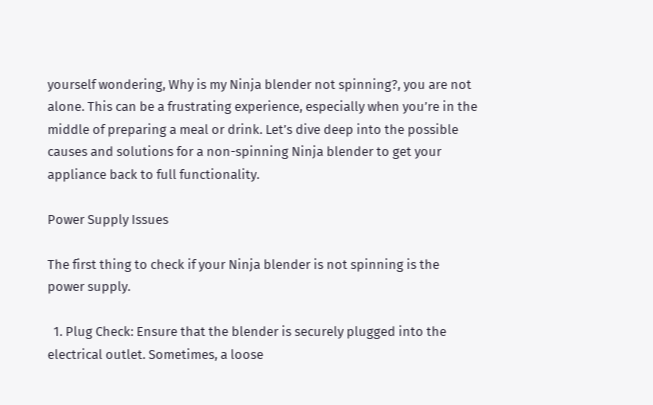yourself wondering, Why is my Ninja blender not spinning?, you are not alone. This can be a frustrating experience, especially when you’re in the middle of preparing a meal or drink. Let’s dive deep into the possible causes and solutions for a non-spinning Ninja blender to get your appliance back to full functionality.

Power Supply Issues

The first thing to check if your Ninja blender is not spinning is the power supply.

  1. Plug Check: Ensure that the blender is securely plugged into the electrical outlet. Sometimes, a loose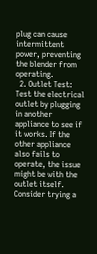plug can cause intermittent power, preventing the blender from operating.
  2. Outlet Test: Test the electrical outlet by plugging in another appliance to see if it works. If the other appliance also fails to operate, the issue might be with the outlet itself. Consider trying a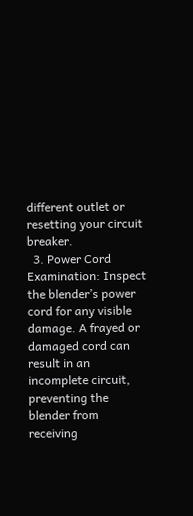different outlet or resetting your circuit breaker.
  3. Power Cord Examination: Inspect the blender’s power cord for any visible damage. A frayed or damaged cord can result in an incomplete circuit, preventing the blender from receiving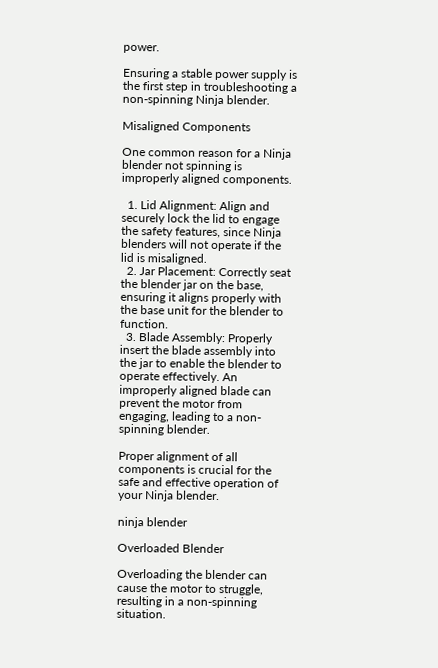power.

Ensuring a stable power supply is the first step in troubleshooting a non-spinning Ninja blender.

Misaligned Components

One common reason for a Ninja blender not spinning is improperly aligned components.

  1. Lid Alignment: Align and securely lock the lid to engage the safety features, since Ninja blenders will not operate if the lid is misaligned.
  2. Jar Placement: Correctly seat the blender jar on the base, ensuring it aligns properly with the base unit for the blender to function.
  3. Blade Assembly: Properly insert the blade assembly into the jar to enable the blender to operate effectively. An improperly aligned blade can prevent the motor from engaging, leading to a non-spinning blender.

Proper alignment of all components is crucial for the safe and effective operation of your Ninja blender.

ninja blender

Overloaded Blender

Overloading the blender can cause the motor to struggle, resulting in a non-spinning situation.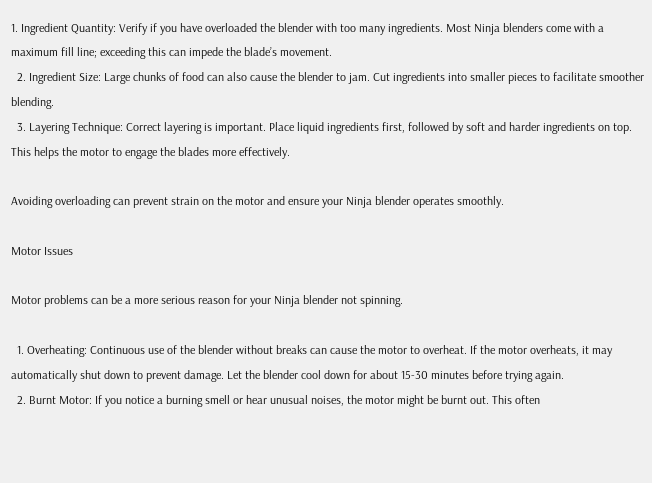1. Ingredient Quantity: Verify if you have overloaded the blender with too many ingredients. Most Ninja blenders come with a maximum fill line; exceeding this can impede the blade’s movement.
  2. Ingredient Size: Large chunks of food can also cause the blender to jam. Cut ingredients into smaller pieces to facilitate smoother blending.
  3. Layering Technique: Correct layering is important. Place liquid ingredients first, followed by soft and harder ingredients on top. This helps the motor to engage the blades more effectively.

Avoiding overloading can prevent strain on the motor and ensure your Ninja blender operates smoothly.

Motor Issues

Motor problems can be a more serious reason for your Ninja blender not spinning.

  1. Overheating: Continuous use of the blender without breaks can cause the motor to overheat. If the motor overheats, it may automatically shut down to prevent damage. Let the blender cool down for about 15-30 minutes before trying again.
  2. Burnt Motor: If you notice a burning smell or hear unusual noises, the motor might be burnt out. This often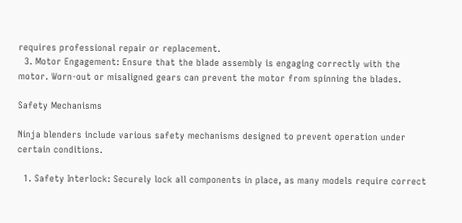requires professional repair or replacement.
  3. Motor Engagement: Ensure that the blade assembly is engaging correctly with the motor. Worn-out or misaligned gears can prevent the motor from spinning the blades.

Safety Mechanisms

Ninja blenders include various safety mechanisms designed to prevent operation under certain conditions.

  1. Safety Interlock: Securely lock all components in place, as many models require correct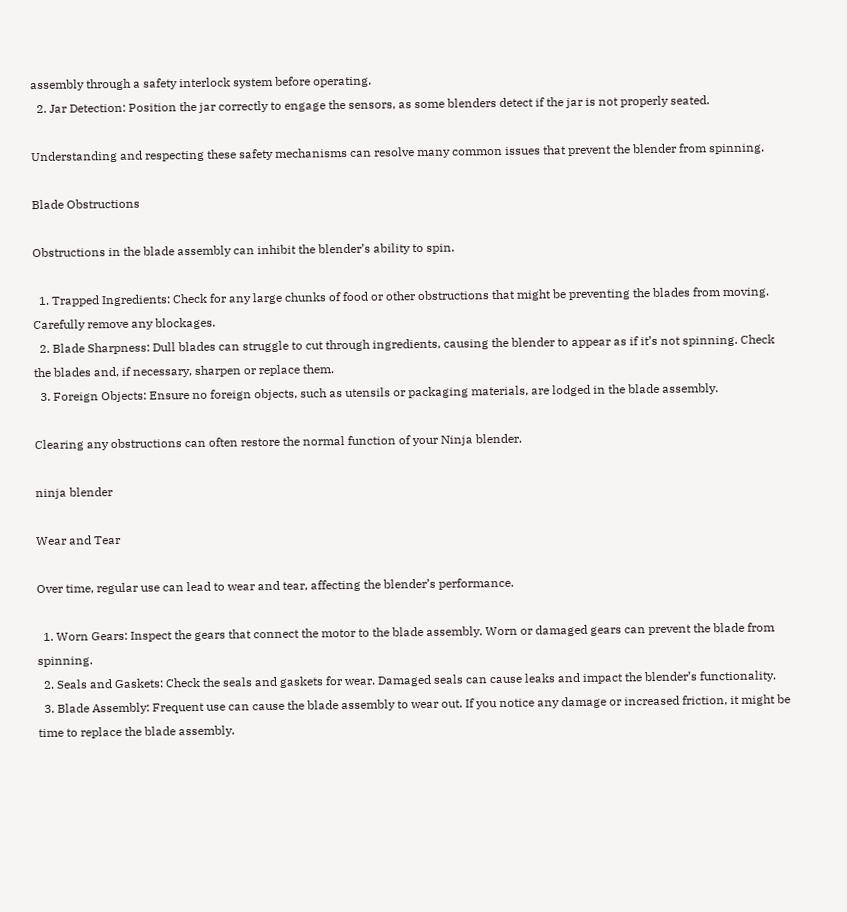assembly through a safety interlock system before operating.
  2. Jar Detection: Position the jar correctly to engage the sensors, as some blenders detect if the jar is not properly seated.

Understanding and respecting these safety mechanisms can resolve many common issues that prevent the blender from spinning.

Blade Obstructions

Obstructions in the blade assembly can inhibit the blender’s ability to spin.

  1. Trapped Ingredients: Check for any large chunks of food or other obstructions that might be preventing the blades from moving. Carefully remove any blockages.
  2. Blade Sharpness: Dull blades can struggle to cut through ingredients, causing the blender to appear as if it’s not spinning. Check the blades and, if necessary, sharpen or replace them.
  3. Foreign Objects: Ensure no foreign objects, such as utensils or packaging materials, are lodged in the blade assembly.

Clearing any obstructions can often restore the normal function of your Ninja blender.

ninja blender

Wear and Tear

Over time, regular use can lead to wear and tear, affecting the blender’s performance.

  1. Worn Gears: Inspect the gears that connect the motor to the blade assembly. Worn or damaged gears can prevent the blade from spinning.
  2. Seals and Gaskets: Check the seals and gaskets for wear. Damaged seals can cause leaks and impact the blender’s functionality.
  3. Blade Assembly: Frequent use can cause the blade assembly to wear out. If you notice any damage or increased friction, it might be time to replace the blade assembly.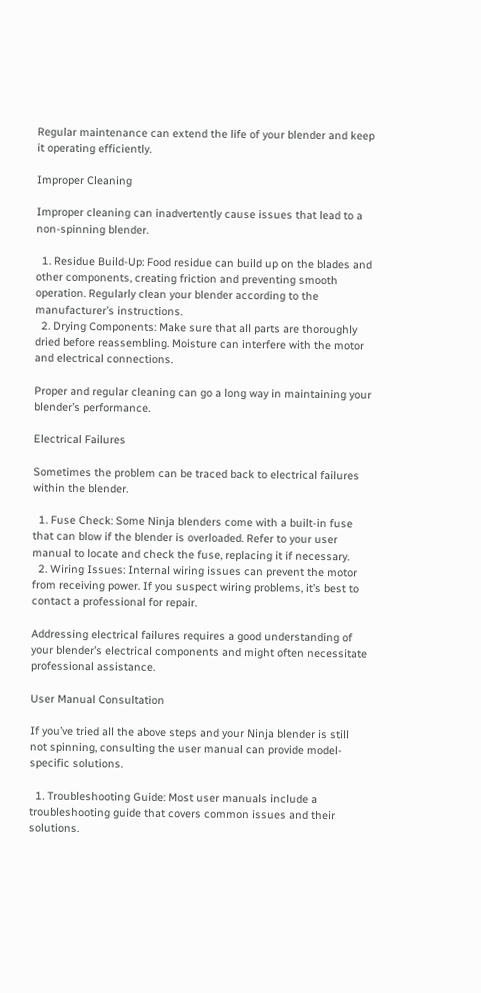Regular maintenance can extend the life of your blender and keep it operating efficiently.

Improper Cleaning

Improper cleaning can inadvertently cause issues that lead to a non-spinning blender.

  1. Residue Build-Up: Food residue can build up on the blades and other components, creating friction and preventing smooth operation. Regularly clean your blender according to the manufacturer’s instructions.
  2. Drying Components: Make sure that all parts are thoroughly dried before reassembling. Moisture can interfere with the motor and electrical connections.

Proper and regular cleaning can go a long way in maintaining your blender’s performance.

Electrical Failures

Sometimes the problem can be traced back to electrical failures within the blender.

  1. Fuse Check: Some Ninja blenders come with a built-in fuse that can blow if the blender is overloaded. Refer to your user manual to locate and check the fuse, replacing it if necessary.
  2. Wiring Issues: Internal wiring issues can prevent the motor from receiving power. If you suspect wiring problems, it’s best to contact a professional for repair.

Addressing electrical failures requires a good understanding of your blender’s electrical components and might often necessitate professional assistance.

User Manual Consultation

If you’ve tried all the above steps and your Ninja blender is still not spinning, consulting the user manual can provide model-specific solutions.

  1. Troubleshooting Guide: Most user manuals include a troubleshooting guide that covers common issues and their solutions.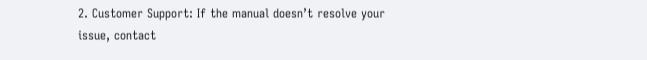2. Customer Support: If the manual doesn’t resolve your issue, contact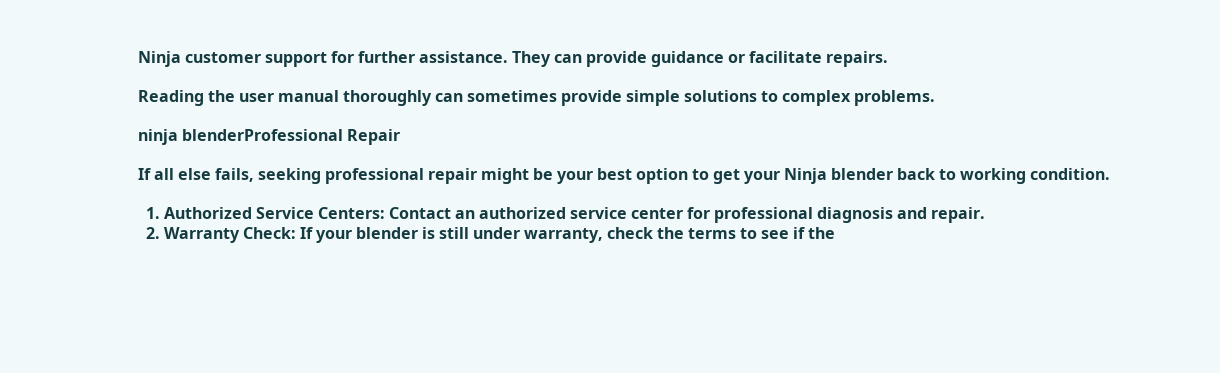Ninja customer support for further assistance. They can provide guidance or facilitate repairs.

Reading the user manual thoroughly can sometimes provide simple solutions to complex problems.

ninja blenderProfessional Repair

If all else fails, seeking professional repair might be your best option to get your Ninja blender back to working condition.

  1. Authorized Service Centers: Contact an authorized service center for professional diagnosis and repair.
  2. Warranty Check: If your blender is still under warranty, check the terms to see if the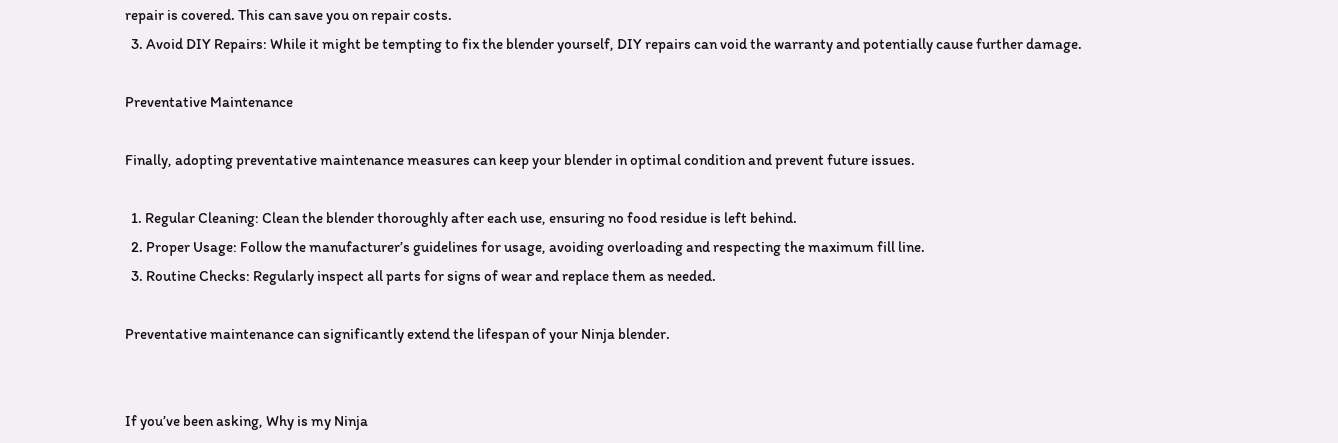repair is covered. This can save you on repair costs.
  3. Avoid DIY Repairs: While it might be tempting to fix the blender yourself, DIY repairs can void the warranty and potentially cause further damage.

Preventative Maintenance

Finally, adopting preventative maintenance measures can keep your blender in optimal condition and prevent future issues.

  1. Regular Cleaning: Clean the blender thoroughly after each use, ensuring no food residue is left behind.
  2. Proper Usage: Follow the manufacturer’s guidelines for usage, avoiding overloading and respecting the maximum fill line.
  3. Routine Checks: Regularly inspect all parts for signs of wear and replace them as needed.

Preventative maintenance can significantly extend the lifespan of your Ninja blender.


If you’ve been asking, Why is my Ninja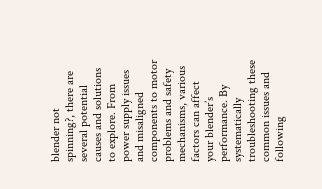blender not spinning?, there are several potential causes and solutions to explore. From power supply issues and misaligned components to motor problems and safety mechanisms, various factors can affect your blender’s performance. By systematically troubleshooting these common issues and following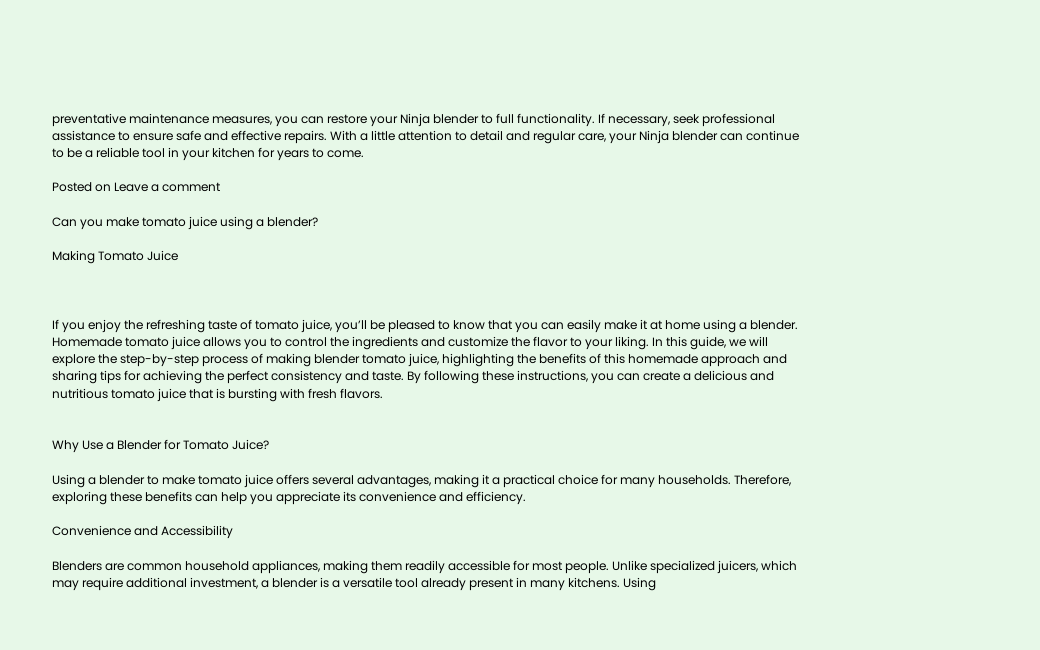preventative maintenance measures, you can restore your Ninja blender to full functionality. If necessary, seek professional assistance to ensure safe and effective repairs. With a little attention to detail and regular care, your Ninja blender can continue to be a reliable tool in your kitchen for years to come.

Posted on Leave a comment

Can you make tomato juice using a blender?

Making Tomato Juice



If you enjoy the refreshing taste of tomato juice, you’ll be pleased to know that you can easily make it at home using a blender. Homemade tomato juice allows you to control the ingredients and customize the flavor to your liking. In this guide, we will explore the step-by-step process of making blender tomato juice, highlighting the benefits of this homemade approach and sharing tips for achieving the perfect consistency and taste. By following these instructions, you can create a delicious and nutritious tomato juice that is bursting with fresh flavors.


Why Use a Blender for Tomato Juice?

Using a blender to make tomato juice offers several advantages, making it a practical choice for many households. Therefore, exploring these benefits can help you appreciate its convenience and efficiency.

Convenience and Accessibility

Blenders are common household appliances, making them readily accessible for most people. Unlike specialized juicers, which may require additional investment, a blender is a versatile tool already present in many kitchens. Using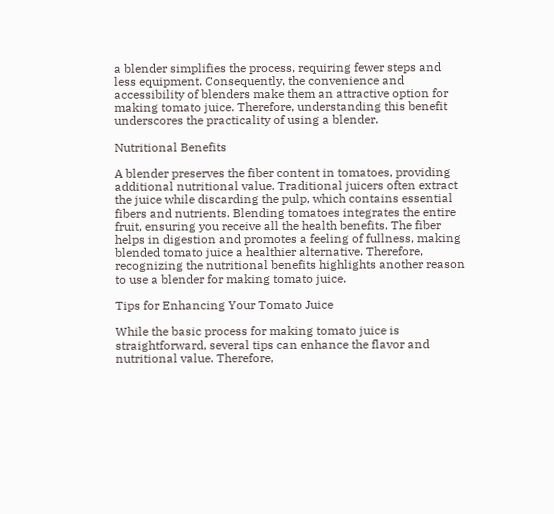a blender simplifies the process, requiring fewer steps and less equipment. Consequently, the convenience and accessibility of blenders make them an attractive option for making tomato juice. Therefore, understanding this benefit underscores the practicality of using a blender.

Nutritional Benefits

A blender preserves the fiber content in tomatoes, providing additional nutritional value. Traditional juicers often extract the juice while discarding the pulp, which contains essential fibers and nutrients. Blending tomatoes integrates the entire fruit, ensuring you receive all the health benefits. The fiber helps in digestion and promotes a feeling of fullness, making blended tomato juice a healthier alternative. Therefore, recognizing the nutritional benefits highlights another reason to use a blender for making tomato juice.

Tips for Enhancing Your Tomato Juice

While the basic process for making tomato juice is straightforward, several tips can enhance the flavor and nutritional value. Therefore,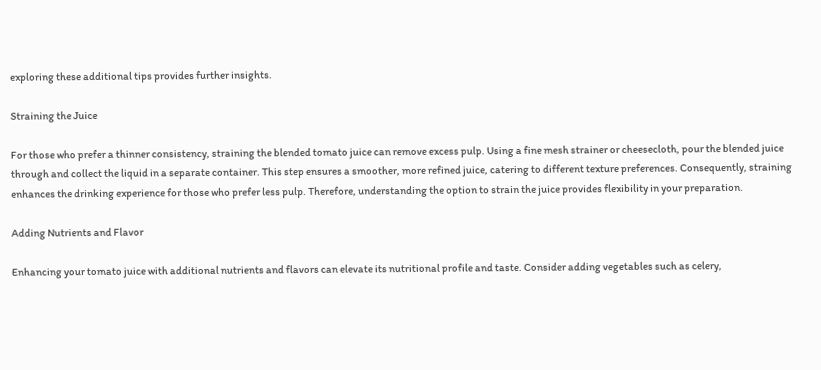exploring these additional tips provides further insights.

Straining the Juice

For those who prefer a thinner consistency, straining the blended tomato juice can remove excess pulp. Using a fine mesh strainer or cheesecloth, pour the blended juice through and collect the liquid in a separate container. This step ensures a smoother, more refined juice, catering to different texture preferences. Consequently, straining enhances the drinking experience for those who prefer less pulp. Therefore, understanding the option to strain the juice provides flexibility in your preparation.

Adding Nutrients and Flavor

Enhancing your tomato juice with additional nutrients and flavors can elevate its nutritional profile and taste. Consider adding vegetables such as celery,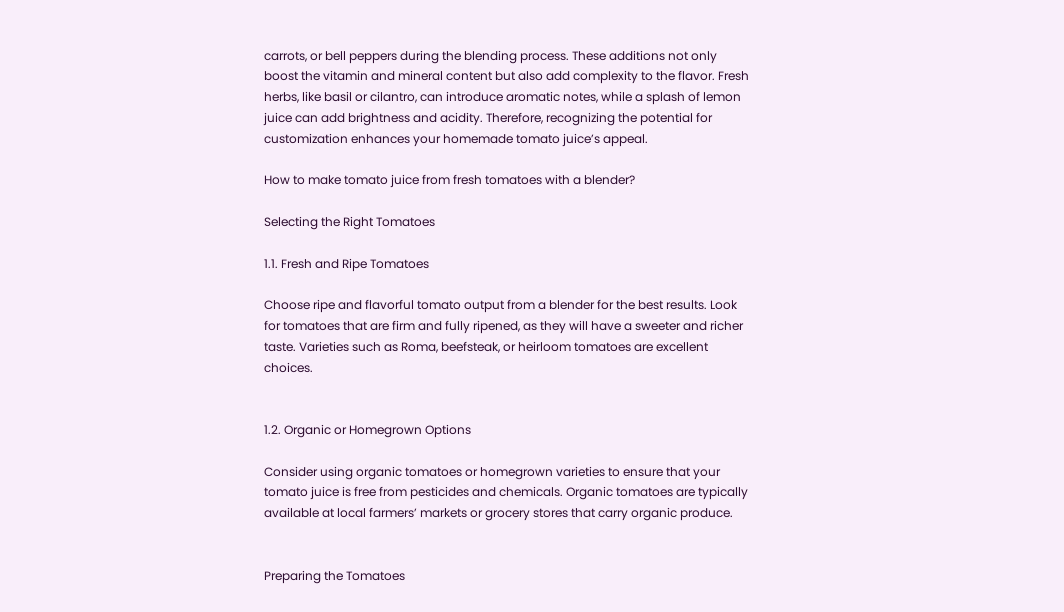carrots, or bell peppers during the blending process. These additions not only boost the vitamin and mineral content but also add complexity to the flavor. Fresh herbs, like basil or cilantro, can introduce aromatic notes, while a splash of lemon juice can add brightness and acidity. Therefore, recognizing the potential for customization enhances your homemade tomato juice’s appeal.

How to make tomato juice from fresh tomatoes with a blender?

Selecting the Right Tomatoes

1.1. Fresh and Ripe Tomatoes

Choose ripe and flavorful tomato output from a blender for the best results. Look for tomatoes that are firm and fully ripened, as they will have a sweeter and richer taste. Varieties such as Roma, beefsteak, or heirloom tomatoes are excellent choices.


1.2. Organic or Homegrown Options

Consider using organic tomatoes or homegrown varieties to ensure that your tomato juice is free from pesticides and chemicals. Organic tomatoes are typically available at local farmers’ markets or grocery stores that carry organic produce.


Preparing the Tomatoes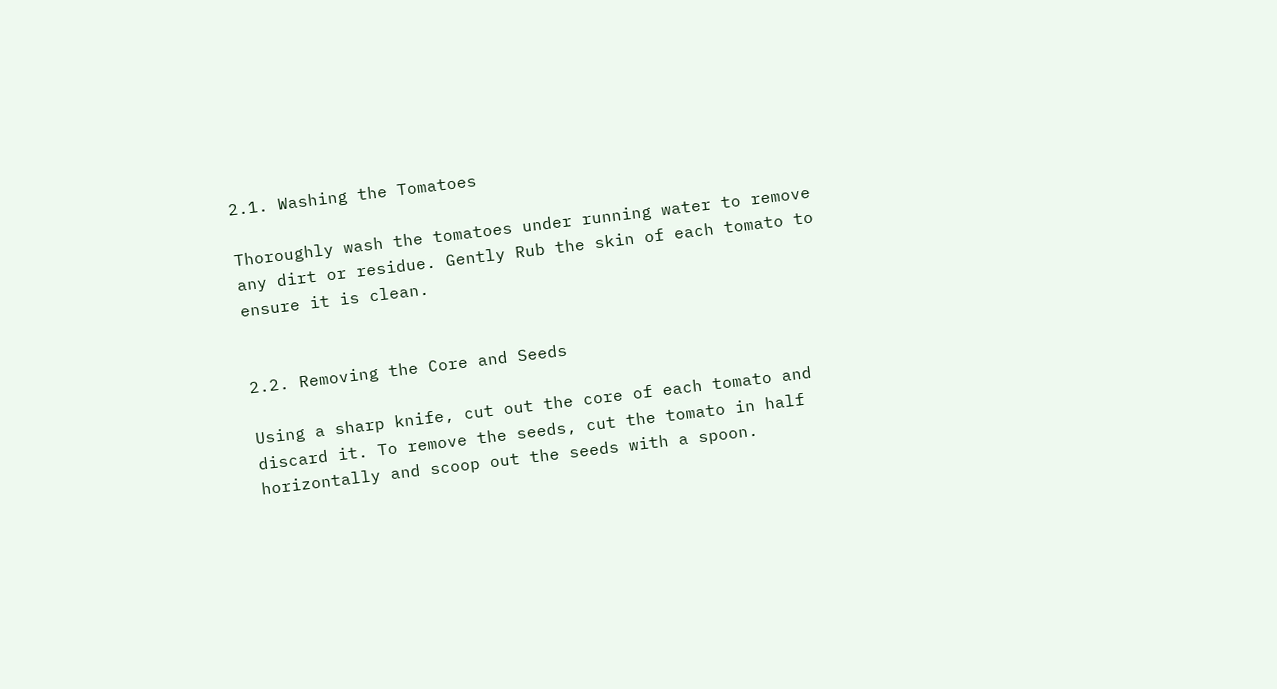2.1. Washing the Tomatoes

Thoroughly wash the tomatoes under running water to remove any dirt or residue. Gently Rub the skin of each tomato to ensure it is clean.


2.2. Removing the Core and Seeds

Using a sharp knife, cut out the core of each tomato and discard it. To remove the seeds, cut the tomato in half horizontally and scoop out the seeds with a spoon.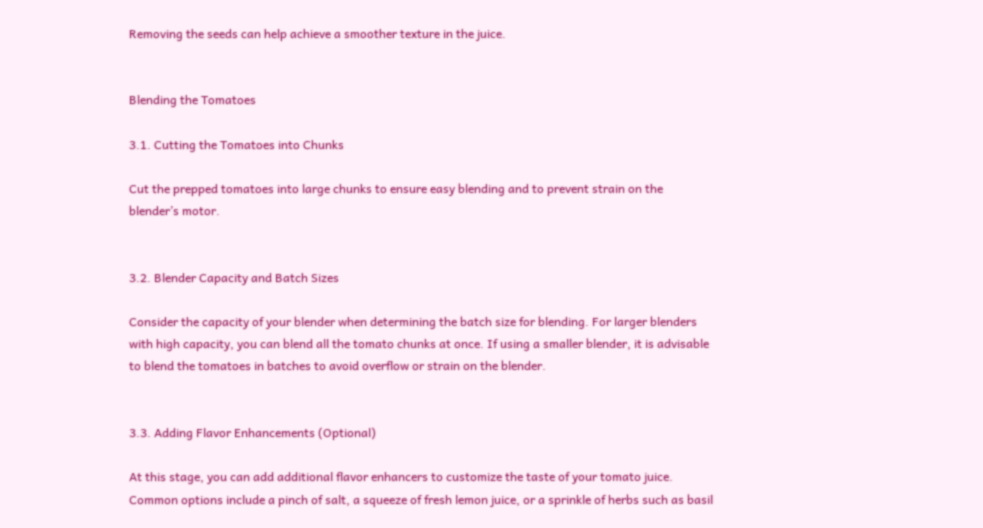Removing the seeds can help achieve a smoother texture in the juice.


Blending the Tomatoes

3.1. Cutting the Tomatoes into Chunks

Cut the prepped tomatoes into large chunks to ensure easy blending and to prevent strain on the blender’s motor.


3.2. Blender Capacity and Batch Sizes

Consider the capacity of your blender when determining the batch size for blending. For larger blenders with high capacity, you can blend all the tomato chunks at once. If using a smaller blender, it is advisable to blend the tomatoes in batches to avoid overflow or strain on the blender.


3.3. Adding Flavor Enhancements (Optional)

At this stage, you can add additional flavor enhancers to customize the taste of your tomato juice. Common options include a pinch of salt, a squeeze of fresh lemon juice, or a sprinkle of herbs such as basil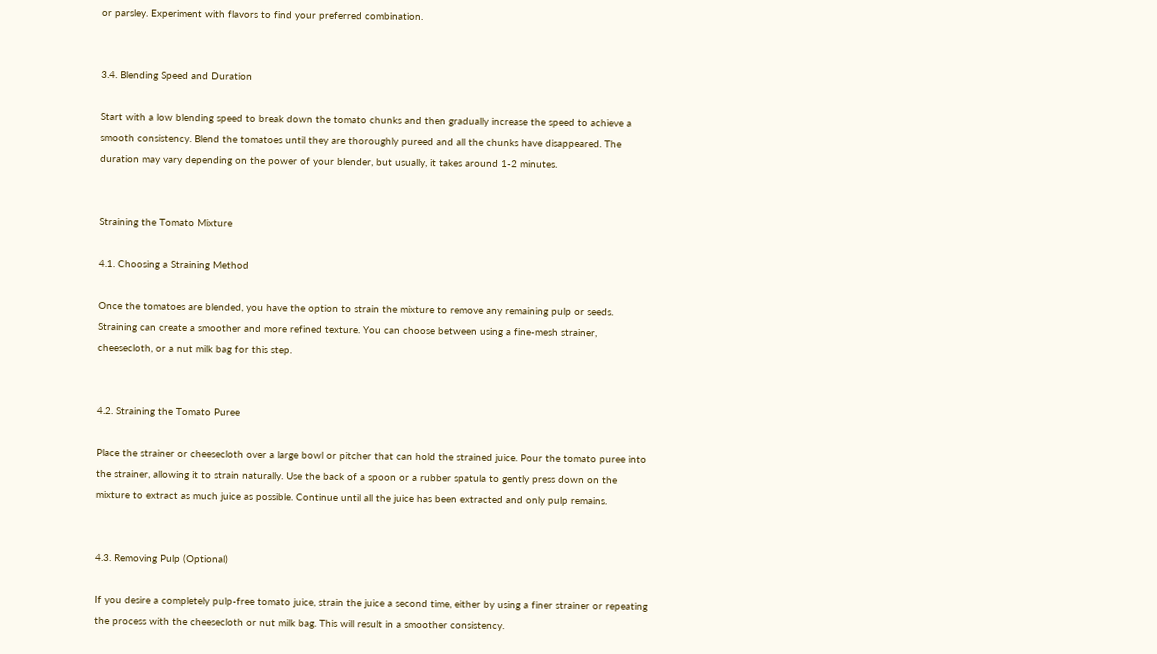or parsley. Experiment with flavors to find your preferred combination.


3.4. Blending Speed and Duration

Start with a low blending speed to break down the tomato chunks and then gradually increase the speed to achieve a smooth consistency. Blend the tomatoes until they are thoroughly pureed and all the chunks have disappeared. The duration may vary depending on the power of your blender, but usually, it takes around 1-2 minutes.


Straining the Tomato Mixture

4.1. Choosing a Straining Method

Once the tomatoes are blended, you have the option to strain the mixture to remove any remaining pulp or seeds. Straining can create a smoother and more refined texture. You can choose between using a fine-mesh strainer, cheesecloth, or a nut milk bag for this step.


4.2. Straining the Tomato Puree

Place the strainer or cheesecloth over a large bowl or pitcher that can hold the strained juice. Pour the tomato puree into the strainer, allowing it to strain naturally. Use the back of a spoon or a rubber spatula to gently press down on the mixture to extract as much juice as possible. Continue until all the juice has been extracted and only pulp remains.


4.3. Removing Pulp (Optional)

If you desire a completely pulp-free tomato juice, strain the juice a second time, either by using a finer strainer or repeating the process with the cheesecloth or nut milk bag. This will result in a smoother consistency.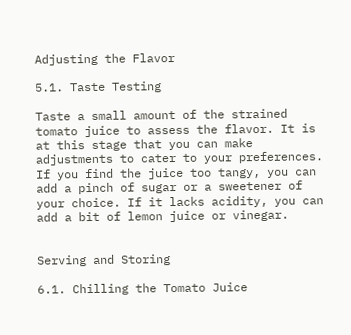Adjusting the Flavor

5.1. Taste Testing

Taste a small amount of the strained tomato juice to assess the flavor. It is at this stage that you can make adjustments to cater to your preferences. If you find the juice too tangy, you can add a pinch of sugar or a sweetener of your choice. If it lacks acidity, you can add a bit of lemon juice or vinegar.


Serving and Storing

6.1. Chilling the Tomato Juice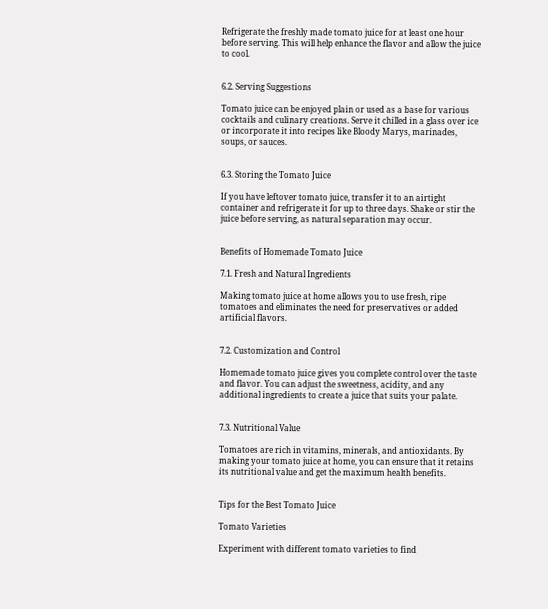Refrigerate the freshly made tomato juice for at least one hour before serving. This will help enhance the flavor and allow the juice to cool.


6.2. Serving Suggestions

Tomato juice can be enjoyed plain or used as a base for various cocktails and culinary creations. Serve it chilled in a glass over ice or incorporate it into recipes like Bloody Marys, marinades, soups, or sauces.


6.3. Storing the Tomato Juice

If you have leftover tomato juice, transfer it to an airtight container and refrigerate it for up to three days. Shake or stir the juice before serving, as natural separation may occur.


Benefits of Homemade Tomato Juice

7.1. Fresh and Natural Ingredients

Making tomato juice at home allows you to use fresh, ripe tomatoes and eliminates the need for preservatives or added artificial flavors.


7.2. Customization and Control

Homemade tomato juice gives you complete control over the taste and flavor. You can adjust the sweetness, acidity, and any additional ingredients to create a juice that suits your palate.


7.3. Nutritional Value

Tomatoes are rich in vitamins, minerals, and antioxidants. By making your tomato juice at home, you can ensure that it retains its nutritional value and get the maximum health benefits.


Tips for the Best Tomato Juice

Tomato Varieties

Experiment with different tomato varieties to find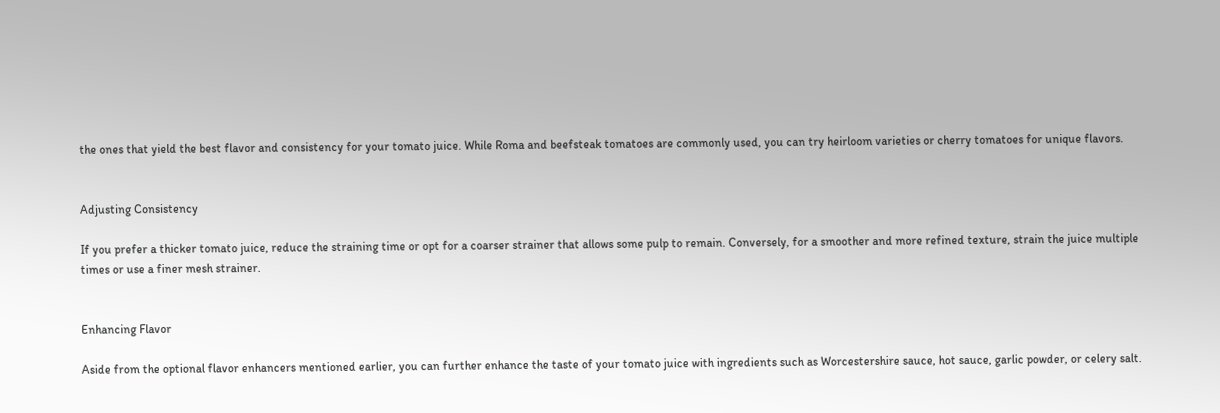the ones that yield the best flavor and consistency for your tomato juice. While Roma and beefsteak tomatoes are commonly used, you can try heirloom varieties or cherry tomatoes for unique flavors.


Adjusting Consistency

If you prefer a thicker tomato juice, reduce the straining time or opt for a coarser strainer that allows some pulp to remain. Conversely, for a smoother and more refined texture, strain the juice multiple times or use a finer mesh strainer.


Enhancing Flavor

Aside from the optional flavor enhancers mentioned earlier, you can further enhance the taste of your tomato juice with ingredients such as Worcestershire sauce, hot sauce, garlic powder, or celery salt.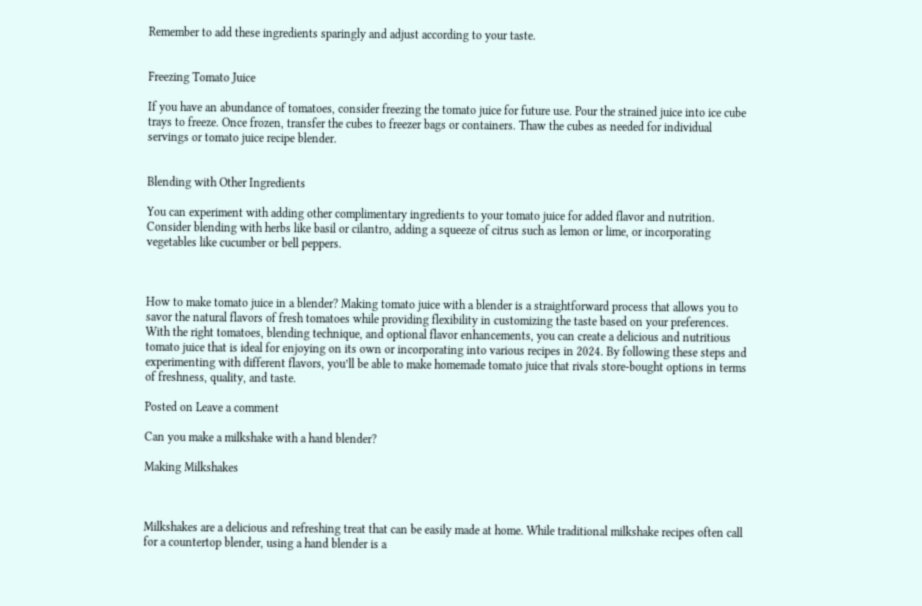Remember to add these ingredients sparingly and adjust according to your taste.


Freezing Tomato Juice

If you have an abundance of tomatoes, consider freezing the tomato juice for future use. Pour the strained juice into ice cube trays to freeze. Once frozen, transfer the cubes to freezer bags or containers. Thaw the cubes as needed for individual servings or tomato juice recipe blender.


Blending with Other Ingredients

You can experiment with adding other complimentary ingredients to your tomato juice for added flavor and nutrition. Consider blending with herbs like basil or cilantro, adding a squeeze of citrus such as lemon or lime, or incorporating vegetables like cucumber or bell peppers.



How to make tomato juice in a blender? Making tomato juice with a blender is a straightforward process that allows you to savor the natural flavors of fresh tomatoes while providing flexibility in customizing the taste based on your preferences. With the right tomatoes, blending technique, and optional flavor enhancements, you can create a delicious and nutritious tomato juice that is ideal for enjoying on its own or incorporating into various recipes in 2024. By following these steps and experimenting with different flavors, you’ll be able to make homemade tomato juice that rivals store-bought options in terms of freshness, quality, and taste.

Posted on Leave a comment

Can you make a milkshake with a hand blender?

Making Milkshakes



Milkshakes are a delicious and refreshing treat that can be easily made at home. While traditional milkshake recipes often call for a countertop blender, using a hand blender is a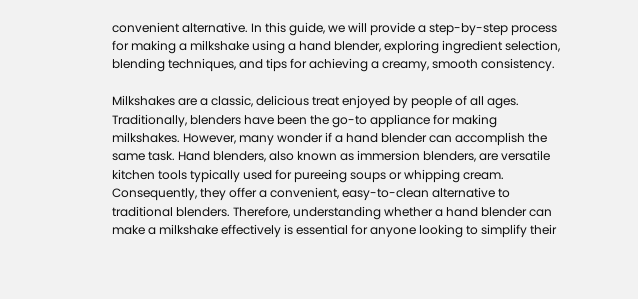convenient alternative. In this guide, we will provide a step-by-step process for making a milkshake using a hand blender, exploring ingredient selection, blending techniques, and tips for achieving a creamy, smooth consistency.

Milkshakes are a classic, delicious treat enjoyed by people of all ages. Traditionally, blenders have been the go-to appliance for making milkshakes. However, many wonder if a hand blender can accomplish the same task. Hand blenders, also known as immersion blenders, are versatile kitchen tools typically used for pureeing soups or whipping cream. Consequently, they offer a convenient, easy-to-clean alternative to traditional blenders. Therefore, understanding whether a hand blender can make a milkshake effectively is essential for anyone looking to simplify their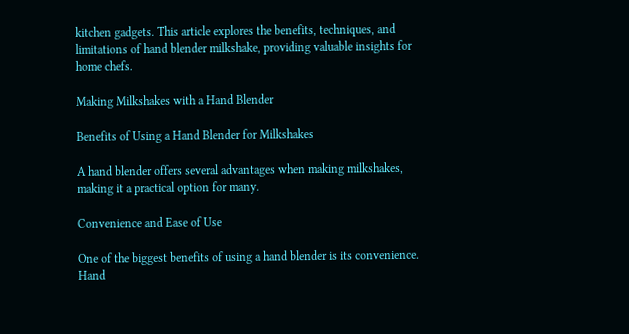kitchen gadgets. This article explores the benefits, techniques, and limitations of hand blender milkshake, providing valuable insights for home chefs.

Making Milkshakes with a Hand Blender

Benefits of Using a Hand Blender for Milkshakes

A hand blender offers several advantages when making milkshakes, making it a practical option for many.

Convenience and Ease of Use

One of the biggest benefits of using a hand blender is its convenience. Hand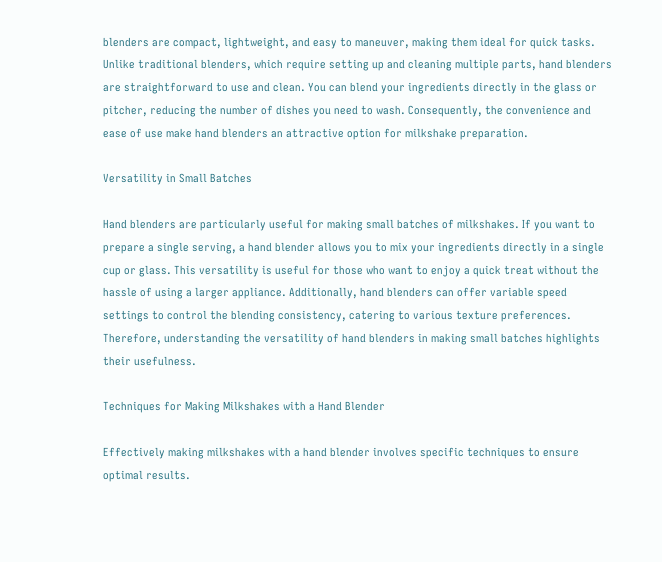blenders are compact, lightweight, and easy to maneuver, making them ideal for quick tasks. Unlike traditional blenders, which require setting up and cleaning multiple parts, hand blenders are straightforward to use and clean. You can blend your ingredients directly in the glass or pitcher, reducing the number of dishes you need to wash. Consequently, the convenience and ease of use make hand blenders an attractive option for milkshake preparation.

Versatility in Small Batches

Hand blenders are particularly useful for making small batches of milkshakes. If you want to prepare a single serving, a hand blender allows you to mix your ingredients directly in a single cup or glass. This versatility is useful for those who want to enjoy a quick treat without the hassle of using a larger appliance. Additionally, hand blenders can offer variable speed settings to control the blending consistency, catering to various texture preferences. Therefore, understanding the versatility of hand blenders in making small batches highlights their usefulness.

Techniques for Making Milkshakes with a Hand Blender

Effectively making milkshakes with a hand blender involves specific techniques to ensure optimal results.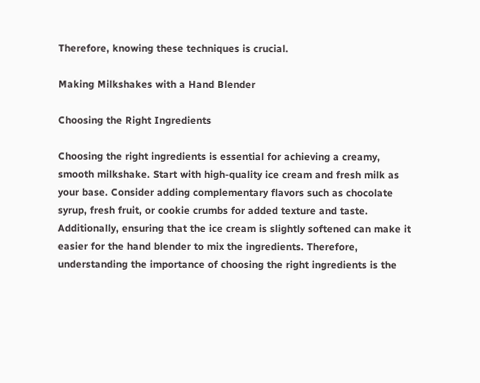Therefore, knowing these techniques is crucial.

Making Milkshakes with a Hand Blender

Choosing the Right Ingredients

Choosing the right ingredients is essential for achieving a creamy, smooth milkshake. Start with high-quality ice cream and fresh milk as your base. Consider adding complementary flavors such as chocolate syrup, fresh fruit, or cookie crumbs for added texture and taste.
Additionally, ensuring that the ice cream is slightly softened can make it easier for the hand blender to mix the ingredients. Therefore, understanding the importance of choosing the right ingredients is the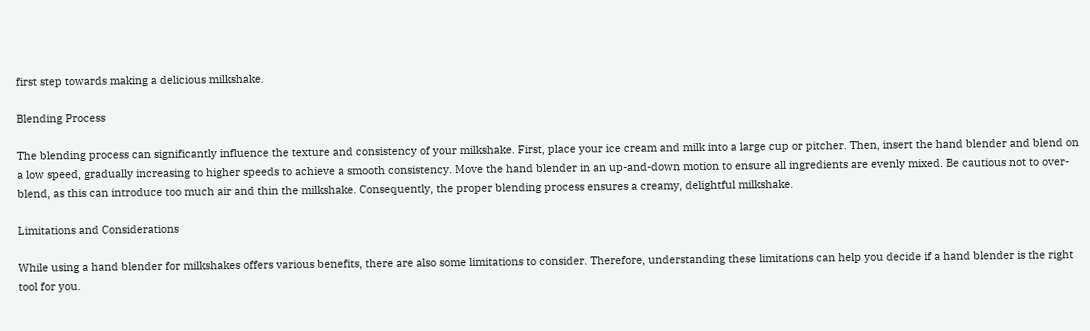first step towards making a delicious milkshake.

Blending Process

The blending process can significantly influence the texture and consistency of your milkshake. First, place your ice cream and milk into a large cup or pitcher. Then, insert the hand blender and blend on a low speed, gradually increasing to higher speeds to achieve a smooth consistency. Move the hand blender in an up-and-down motion to ensure all ingredients are evenly mixed. Be cautious not to over-blend, as this can introduce too much air and thin the milkshake. Consequently, the proper blending process ensures a creamy, delightful milkshake.

Limitations and Considerations

While using a hand blender for milkshakes offers various benefits, there are also some limitations to consider. Therefore, understanding these limitations can help you decide if a hand blender is the right tool for you.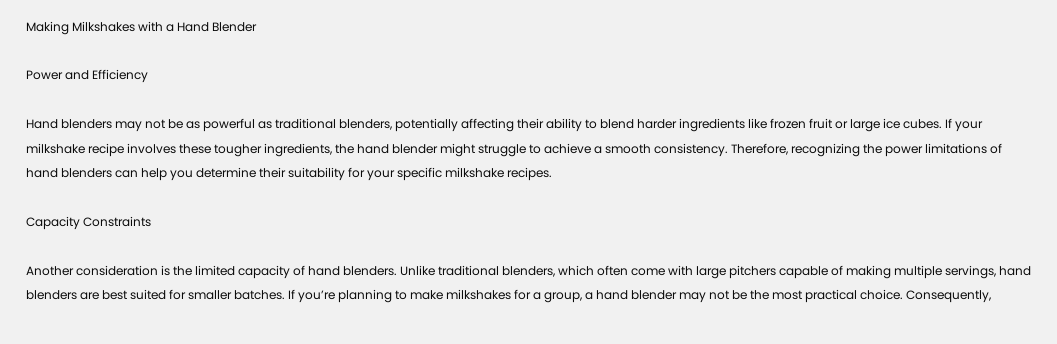Making Milkshakes with a Hand Blender

Power and Efficiency

Hand blenders may not be as powerful as traditional blenders, potentially affecting their ability to blend harder ingredients like frozen fruit or large ice cubes. If your milkshake recipe involves these tougher ingredients, the hand blender might struggle to achieve a smooth consistency. Therefore, recognizing the power limitations of hand blenders can help you determine their suitability for your specific milkshake recipes.

Capacity Constraints

Another consideration is the limited capacity of hand blenders. Unlike traditional blenders, which often come with large pitchers capable of making multiple servings, hand blenders are best suited for smaller batches. If you’re planning to make milkshakes for a group, a hand blender may not be the most practical choice. Consequently,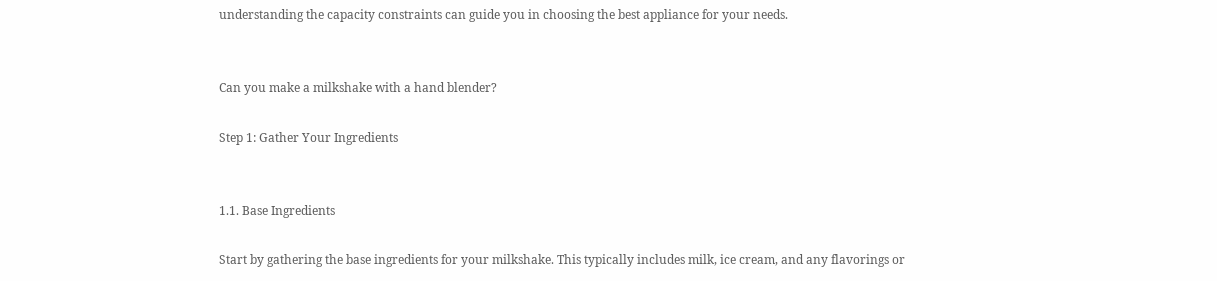understanding the capacity constraints can guide you in choosing the best appliance for your needs.


Can you make a milkshake with a hand blender?

Step 1: Gather Your Ingredients


1.1. Base Ingredients

Start by gathering the base ingredients for your milkshake. This typically includes milk, ice cream, and any flavorings or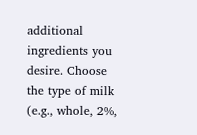additional ingredients you desire. Choose the type of milk (e.g., whole, 2%,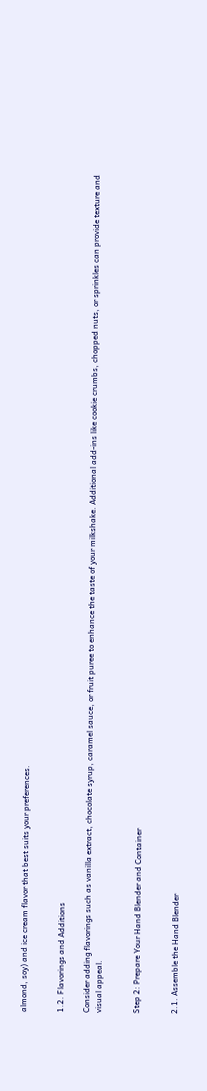almond, soy) and ice cream flavor that best suits your preferences.


1.2. Flavorings and Additions

Consider adding flavorings such as vanilla extract, chocolate syrup, caramel sauce, or fruit puree to enhance the taste of your milkshake. Additional add-ins like cookie crumbs, chopped nuts, or sprinkles can provide texture and visual appeal.


Step 2: Prepare Your Hand Blender and Container


2.1. Assemble the Hand Blender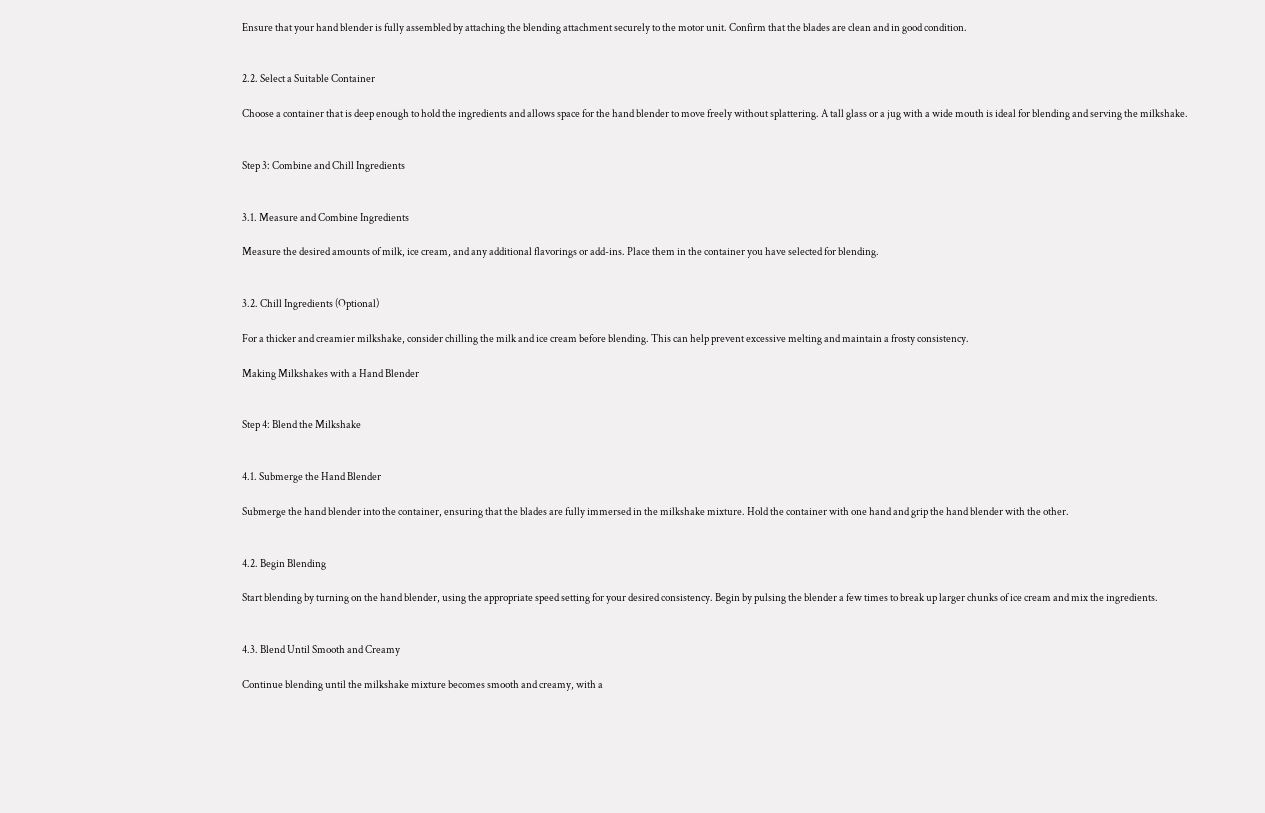Ensure that your hand blender is fully assembled by attaching the blending attachment securely to the motor unit. Confirm that the blades are clean and in good condition.


2.2. Select a Suitable Container

Choose a container that is deep enough to hold the ingredients and allows space for the hand blender to move freely without splattering. A tall glass or a jug with a wide mouth is ideal for blending and serving the milkshake.


Step 3: Combine and Chill Ingredients


3.1. Measure and Combine Ingredients

Measure the desired amounts of milk, ice cream, and any additional flavorings or add-ins. Place them in the container you have selected for blending.


3.2. Chill Ingredients (Optional)

For a thicker and creamier milkshake, consider chilling the milk and ice cream before blending. This can help prevent excessive melting and maintain a frosty consistency.

Making Milkshakes with a Hand Blender


Step 4: Blend the Milkshake


4.1. Submerge the Hand Blender

Submerge the hand blender into the container, ensuring that the blades are fully immersed in the milkshake mixture. Hold the container with one hand and grip the hand blender with the other.


4.2. Begin Blending

Start blending by turning on the hand blender, using the appropriate speed setting for your desired consistency. Begin by pulsing the blender a few times to break up larger chunks of ice cream and mix the ingredients.


4.3. Blend Until Smooth and Creamy

Continue blending until the milkshake mixture becomes smooth and creamy, with a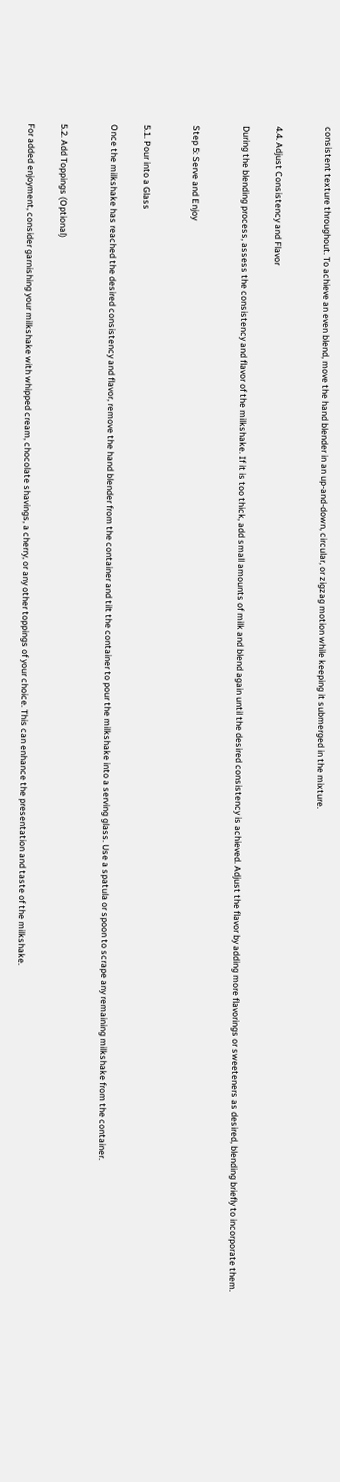consistent texture throughout. To achieve an even blend, move the hand blender in an up-and-down, circular, or zigzag motion while keeping it submerged in the mixture.


4.4. Adjust Consistency and Flavor

During the blending process, assess the consistency and flavor of the milkshake. If it is too thick, add small amounts of milk and blend again until the desired consistency is achieved. Adjust the flavor by adding more flavorings or sweeteners as desired, blending briefly to incorporate them.


Step 5: Serve and Enjoy


5.1. Pour into a Glass

Once the milkshake has reached the desired consistency and flavor, remove the hand blender from the container and tilt the container to pour the milkshake into a serving glass. Use a spatula or spoon to scrape any remaining milkshake from the container.


5.2. Add Toppings (Optional)

For added enjoyment, consider garnishing your milkshake with whipped cream, chocolate shavings, a cherry, or any other toppings of your choice. This can enhance the presentation and taste of the milkshake.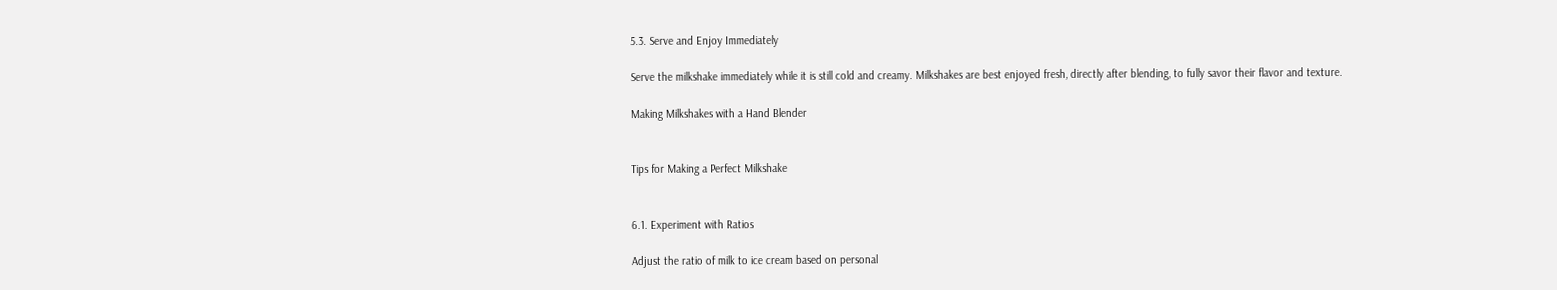5.3. Serve and Enjoy Immediately

Serve the milkshake immediately while it is still cold and creamy. Milkshakes are best enjoyed fresh, directly after blending, to fully savor their flavor and texture.

Making Milkshakes with a Hand Blender


Tips for Making a Perfect Milkshake


6.1. Experiment with Ratios

Adjust the ratio of milk to ice cream based on personal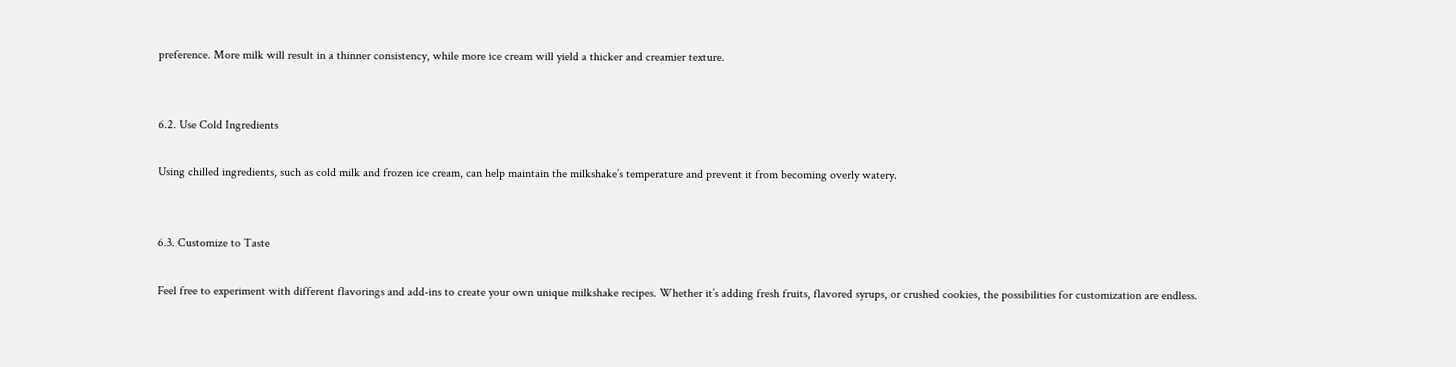preference. More milk will result in a thinner consistency, while more ice cream will yield a thicker and creamier texture.


6.2. Use Cold Ingredients

Using chilled ingredients, such as cold milk and frozen ice cream, can help maintain the milkshake’s temperature and prevent it from becoming overly watery.


6.3. Customize to Taste

Feel free to experiment with different flavorings and add-ins to create your own unique milkshake recipes. Whether it’s adding fresh fruits, flavored syrups, or crushed cookies, the possibilities for customization are endless.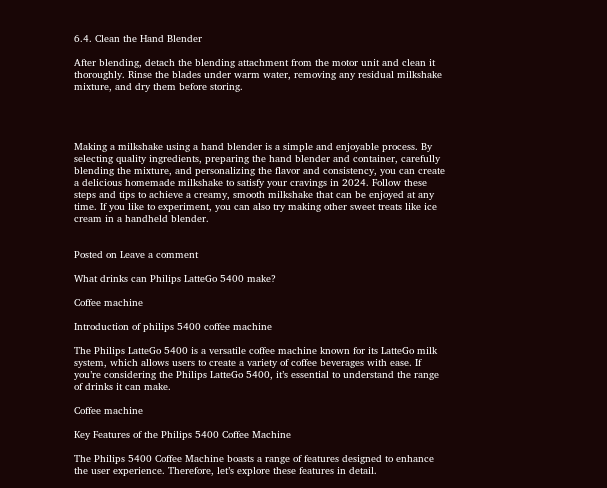6.4. Clean the Hand Blender

After blending, detach the blending attachment from the motor unit and clean it thoroughly. Rinse the blades under warm water, removing any residual milkshake mixture, and dry them before storing.




Making a milkshake using a hand blender is a simple and enjoyable process. By selecting quality ingredients, preparing the hand blender and container, carefully blending the mixture, and personalizing the flavor and consistency, you can create a delicious homemade milkshake to satisfy your cravings in 2024. Follow these steps and tips to achieve a creamy, smooth milkshake that can be enjoyed at any time. If you like to experiment, you can also try making other sweet treats like ice cream in a handheld blender.


Posted on Leave a comment

What drinks can Philips LatteGo 5400 make?

Coffee machine

Introduction of philips 5400 coffee machine

The Philips LatteGo 5400 is a versatile coffee machine known for its LatteGo milk system, which allows users to create a variety of coffee beverages with ease. If you’re considering the Philips LatteGo 5400, it’s essential to understand the range of drinks it can make.

Coffee machine

Key Features of the Philips 5400 Coffee Machine

The Philips 5400 Coffee Machine boasts a range of features designed to enhance the user experience. Therefore, let’s explore these features in detail.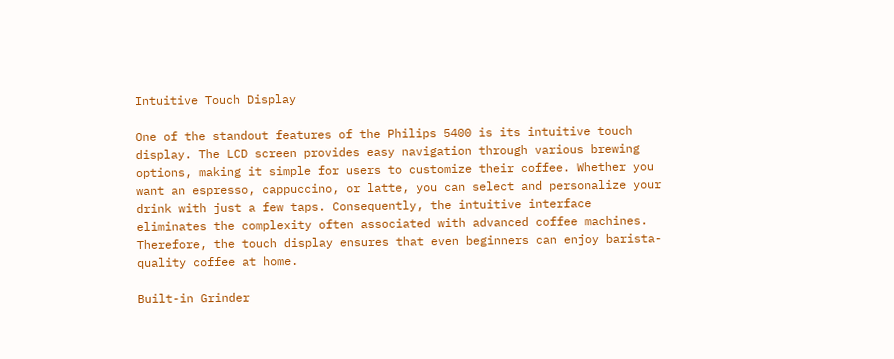Intuitive Touch Display

One of the standout features of the Philips 5400 is its intuitive touch display. The LCD screen provides easy navigation through various brewing options, making it simple for users to customize their coffee. Whether you want an espresso, cappuccino, or latte, you can select and personalize your drink with just a few taps. Consequently, the intuitive interface eliminates the complexity often associated with advanced coffee machines. Therefore, the touch display ensures that even beginners can enjoy barista-quality coffee at home.

Built-in Grinder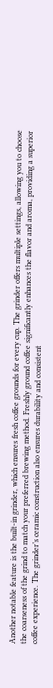Another notable feature is the built-in grinder, which ensures fresh coffee grounds for every cup. The grinder offers multiple settings, allowing you to choose the coarseness of the grind to match your preferred brewing method. Freshly ground coffee significantly enhances the flavor and aroma, providing a superior coffee experience. The grinder’s ceramic construction also ensures durability and consistent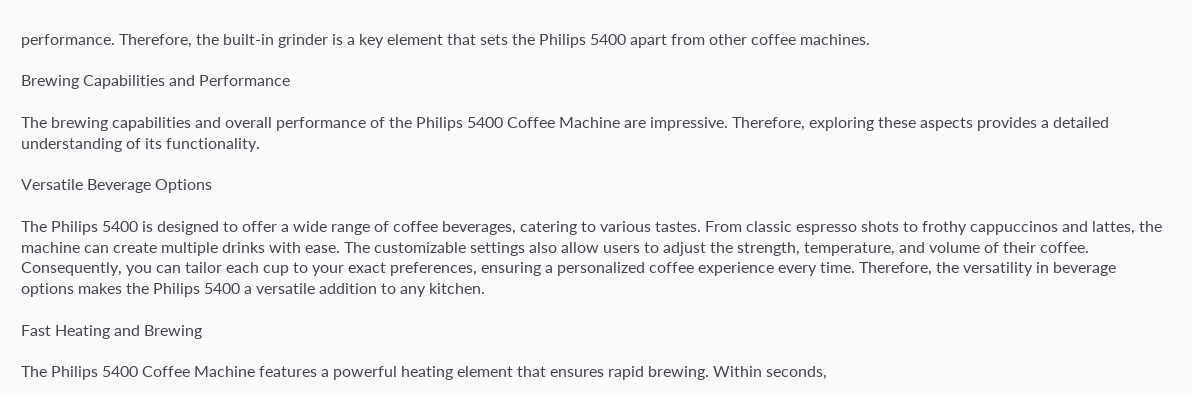performance. Therefore, the built-in grinder is a key element that sets the Philips 5400 apart from other coffee machines.

Brewing Capabilities and Performance

The brewing capabilities and overall performance of the Philips 5400 Coffee Machine are impressive. Therefore, exploring these aspects provides a detailed understanding of its functionality.

Versatile Beverage Options

The Philips 5400 is designed to offer a wide range of coffee beverages, catering to various tastes. From classic espresso shots to frothy cappuccinos and lattes, the machine can create multiple drinks with ease. The customizable settings also allow users to adjust the strength, temperature, and volume of their coffee. Consequently, you can tailor each cup to your exact preferences, ensuring a personalized coffee experience every time. Therefore, the versatility in beverage options makes the Philips 5400 a versatile addition to any kitchen.

Fast Heating and Brewing

The Philips 5400 Coffee Machine features a powerful heating element that ensures rapid brewing. Within seconds,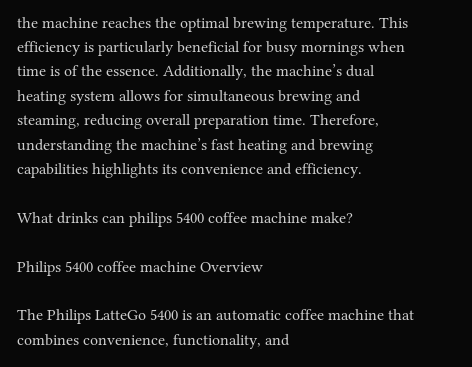the machine reaches the optimal brewing temperature. This efficiency is particularly beneficial for busy mornings when time is of the essence. Additionally, the machine’s dual heating system allows for simultaneous brewing and steaming, reducing overall preparation time. Therefore, understanding the machine’s fast heating and brewing capabilities highlights its convenience and efficiency.

What drinks can philips 5400 coffee machine make?

Philips 5400 coffee machine Overview

The Philips LatteGo 5400 is an automatic coffee machine that combines convenience, functionality, and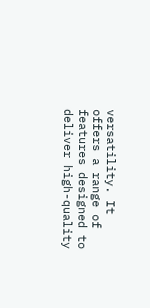versatility. It offers a range of features designed to deliver high-quality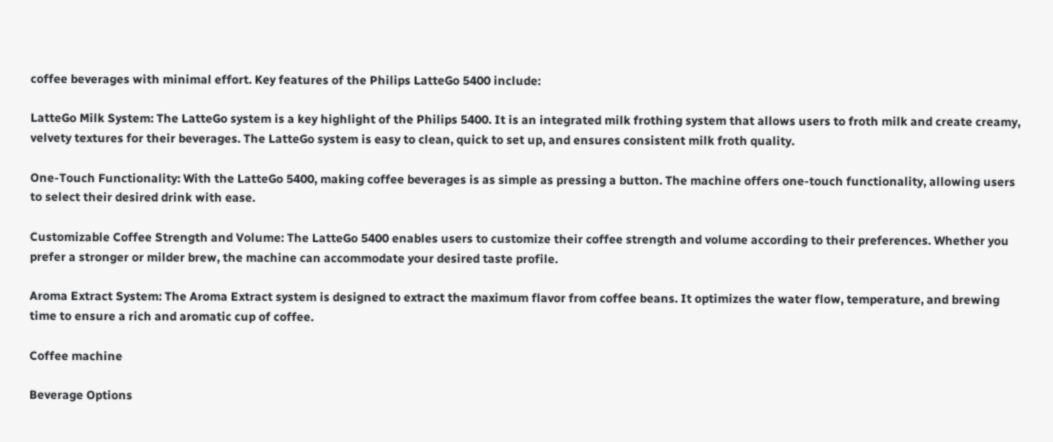coffee beverages with minimal effort. Key features of the Philips LatteGo 5400 include:

LatteGo Milk System: The LatteGo system is a key highlight of the Philips 5400. It is an integrated milk frothing system that allows users to froth milk and create creamy, velvety textures for their beverages. The LatteGo system is easy to clean, quick to set up, and ensures consistent milk froth quality.

One-Touch Functionality: With the LatteGo 5400, making coffee beverages is as simple as pressing a button. The machine offers one-touch functionality, allowing users to select their desired drink with ease.

Customizable Coffee Strength and Volume: The LatteGo 5400 enables users to customize their coffee strength and volume according to their preferences. Whether you prefer a stronger or milder brew, the machine can accommodate your desired taste profile.

Aroma Extract System: The Aroma Extract system is designed to extract the maximum flavor from coffee beans. It optimizes the water flow, temperature, and brewing time to ensure a rich and aromatic cup of coffee.

Coffee machine

Beverage Options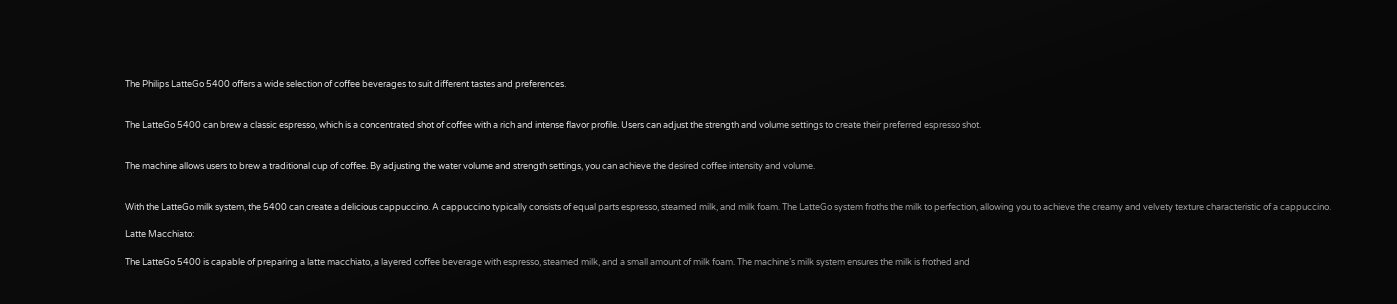The Philips LatteGo 5400 offers a wide selection of coffee beverages to suit different tastes and preferences.


The LatteGo 5400 can brew a classic espresso, which is a concentrated shot of coffee with a rich and intense flavor profile. Users can adjust the strength and volume settings to create their preferred espresso shot.


The machine allows users to brew a traditional cup of coffee. By adjusting the water volume and strength settings, you can achieve the desired coffee intensity and volume.


With the LatteGo milk system, the 5400 can create a delicious cappuccino. A cappuccino typically consists of equal parts espresso, steamed milk, and milk foam. The LatteGo system froths the milk to perfection, allowing you to achieve the creamy and velvety texture characteristic of a cappuccino.

Latte Macchiato:

The LatteGo 5400 is capable of preparing a latte macchiato, a layered coffee beverage with espresso, steamed milk, and a small amount of milk foam. The machine’s milk system ensures the milk is frothed and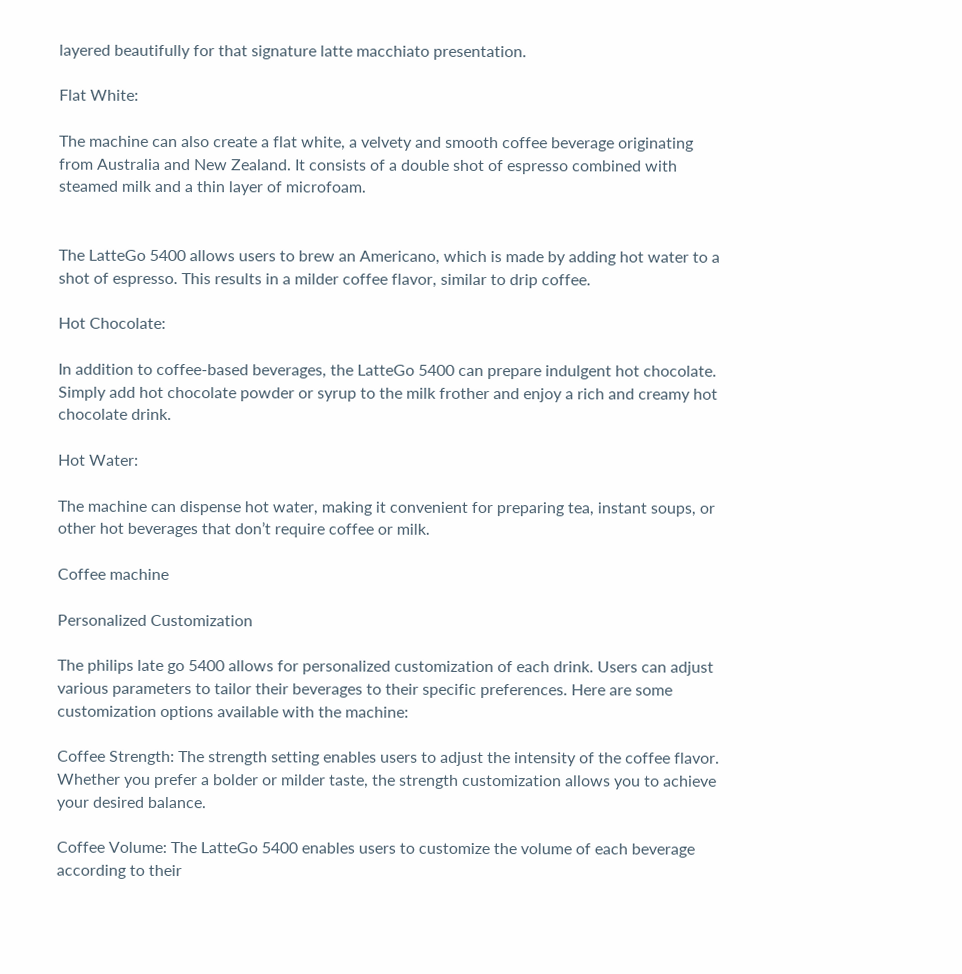layered beautifully for that signature latte macchiato presentation.

Flat White:

The machine can also create a flat white, a velvety and smooth coffee beverage originating from Australia and New Zealand. It consists of a double shot of espresso combined with steamed milk and a thin layer of microfoam.


The LatteGo 5400 allows users to brew an Americano, which is made by adding hot water to a shot of espresso. This results in a milder coffee flavor, similar to drip coffee.

Hot Chocolate:

In addition to coffee-based beverages, the LatteGo 5400 can prepare indulgent hot chocolate. Simply add hot chocolate powder or syrup to the milk frother and enjoy a rich and creamy hot chocolate drink.

Hot Water:

The machine can dispense hot water, making it convenient for preparing tea, instant soups, or other hot beverages that don’t require coffee or milk.

Coffee machine

Personalized Customization

The philips late go 5400 allows for personalized customization of each drink. Users can adjust various parameters to tailor their beverages to their specific preferences. Here are some customization options available with the machine:

Coffee Strength: The strength setting enables users to adjust the intensity of the coffee flavor. Whether you prefer a bolder or milder taste, the strength customization allows you to achieve your desired balance.

Coffee Volume: The LatteGo 5400 enables users to customize the volume of each beverage according to their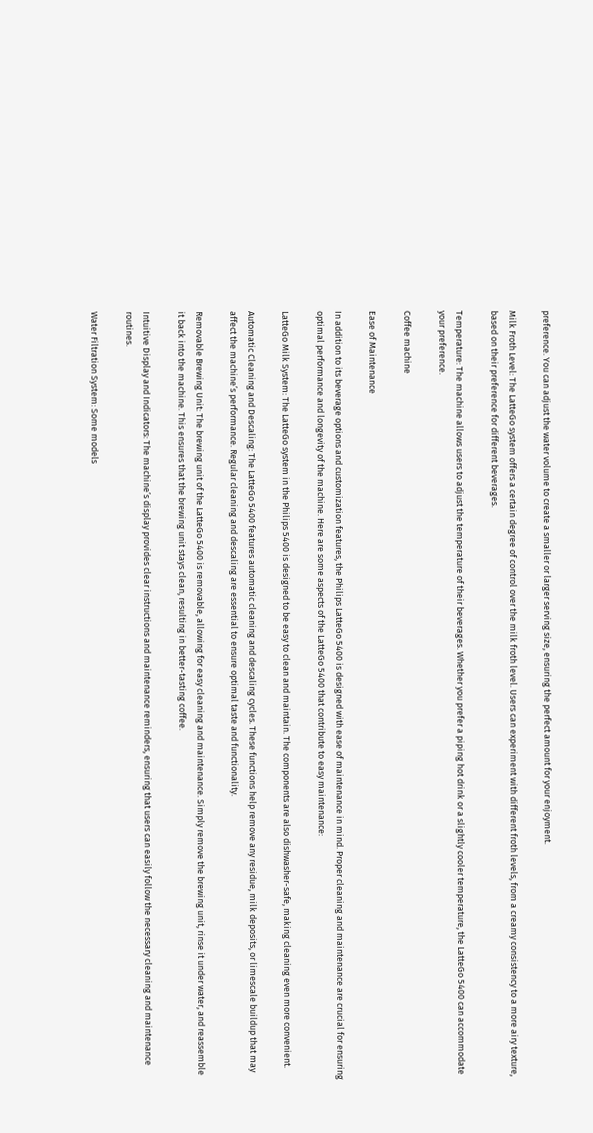preference. You can adjust the water volume to create a smaller or larger serving size, ensuring the perfect amount for your enjoyment.

Milk Froth Level: The LatteGo system offers a certain degree of control over the milk froth level. Users can experiment with different froth levels, from a creamy consistency to a more airy texture, based on their preference for different beverages.

Temperature: The machine allows users to adjust the temperature of their beverages. Whether you prefer a piping hot drink or a slightly cooler temperature, the LatteGo 5400 can accommodate your preference.

Coffee machine

Ease of Maintenance

In addition to its beverage options and customization features, the Philips LatteGo 5400 is designed with ease of maintenance in mind. Proper cleaning and maintenance are crucial for ensuring optimal performance and longevity of the machine. Here are some aspects of the LatteGo 5400 that contribute to easy maintenance:

LatteGo Milk System: The LatteGo system in the Philips 5400 is designed to be easy to clean and maintain. The components are also dishwasher-safe, making cleaning even more convenient.

Automatic Cleaning and Descaling: The LatteGo 5400 features automatic cleaning and descaling cycles. These functions help remove any residue, milk deposits, or limescale buildup that may affect the machine’s performance. Regular cleaning and descaling are essential to ensure optimal taste and functionality.

Removable Brewing Unit: The brewing unit of the LatteGo 5400 is removable, allowing for easy cleaning and maintenance. Simply remove the brewing unit, rinse it under water, and reassemble it back into the machine. This ensures that the brewing unit stays clean, resulting in better-tasting coffee.

Intuitive Display and Indicators: The machine’s display provides clear instructions and maintenance reminders, ensuring that users can easily follow the necessary cleaning and maintenance routines.

Water Filtration System: Some models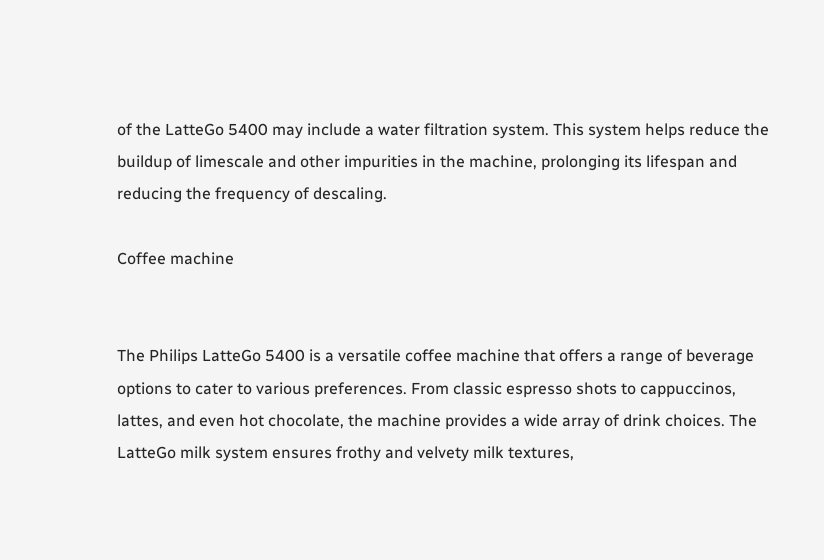of the LatteGo 5400 may include a water filtration system. This system helps reduce the buildup of limescale and other impurities in the machine, prolonging its lifespan and reducing the frequency of descaling.

Coffee machine


The Philips LatteGo 5400 is a versatile coffee machine that offers a range of beverage options to cater to various preferences. From classic espresso shots to cappuccinos, lattes, and even hot chocolate, the machine provides a wide array of drink choices. The LatteGo milk system ensures frothy and velvety milk textures,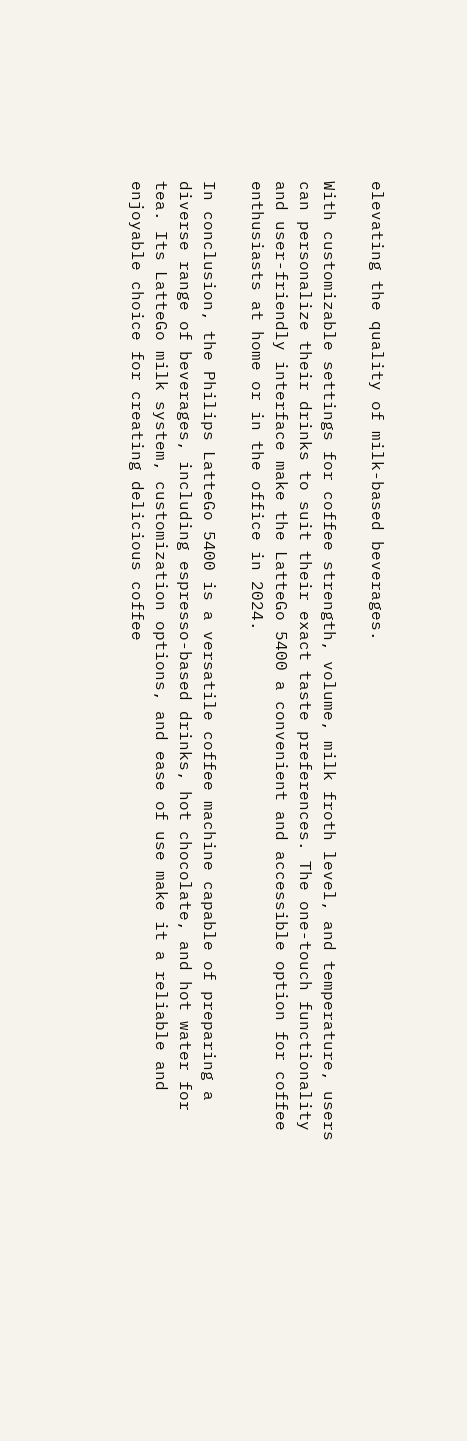elevating the quality of milk-based beverages.

With customizable settings for coffee strength, volume, milk froth level, and temperature, users can personalize their drinks to suit their exact taste preferences. The one-touch functionality and user-friendly interface make the LatteGo 5400 a convenient and accessible option for coffee enthusiasts at home or in the office in 2024.

In conclusion, the Philips LatteGo 5400 is a versatile coffee machine capable of preparing a diverse range of beverages, including espresso-based drinks, hot chocolate, and hot water for tea. Its LatteGo milk system, customization options, and ease of use make it a reliable and enjoyable choice for creating delicious coffee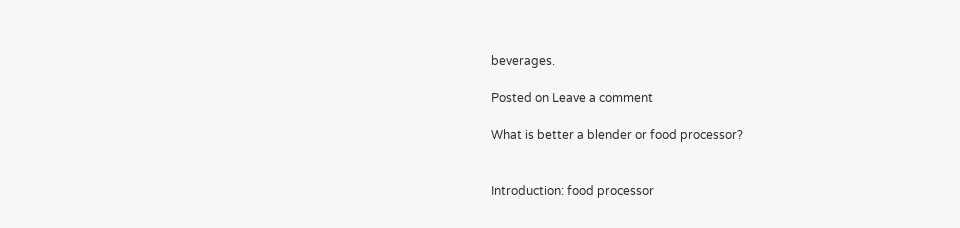beverages.

Posted on Leave a comment

What is better a blender or food processor?


Introduction: food processor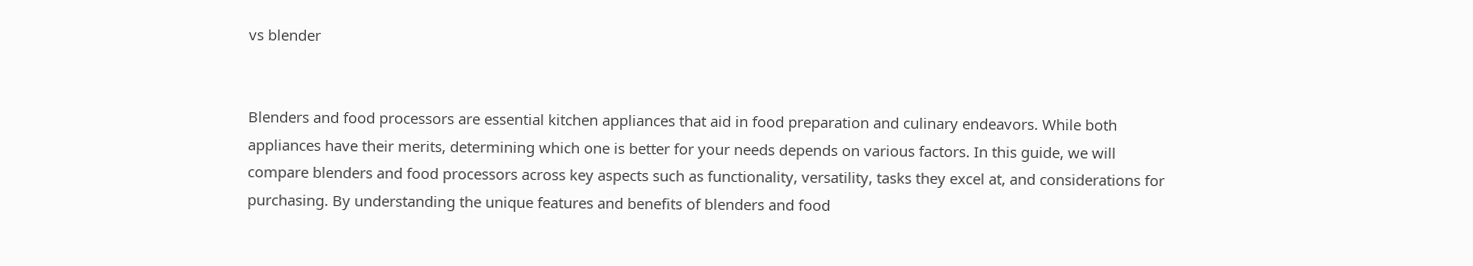vs blender


Blenders and food processors are essential kitchen appliances that aid in food preparation and culinary endeavors. While both appliances have their merits, determining which one is better for your needs depends on various factors. In this guide, we will compare blenders and food processors across key aspects such as functionality, versatility, tasks they excel at, and considerations for purchasing. By understanding the unique features and benefits of blenders and food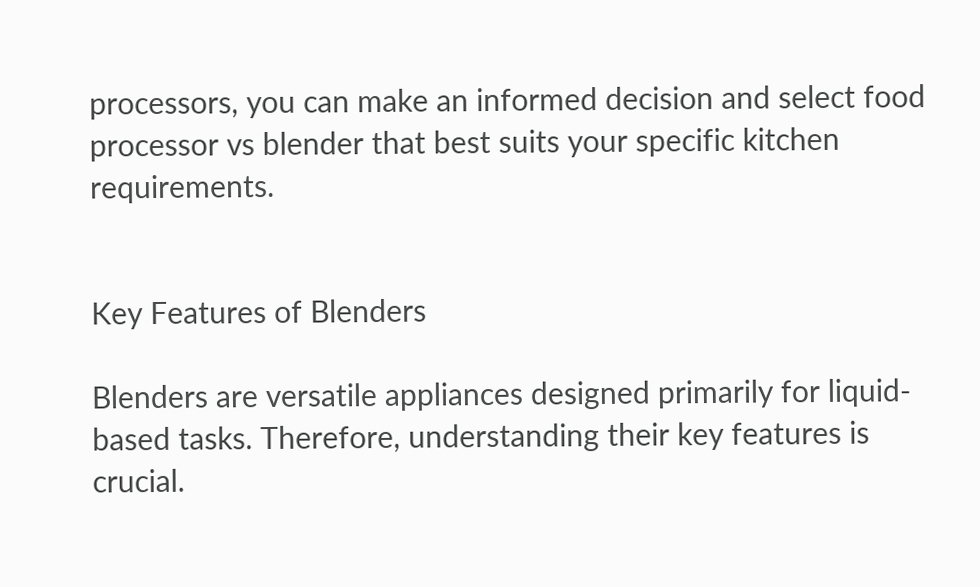processors, you can make an informed decision and select food processor vs blender that best suits your specific kitchen requirements.


Key Features of Blenders

Blenders are versatile appliances designed primarily for liquid-based tasks. Therefore, understanding their key features is crucial.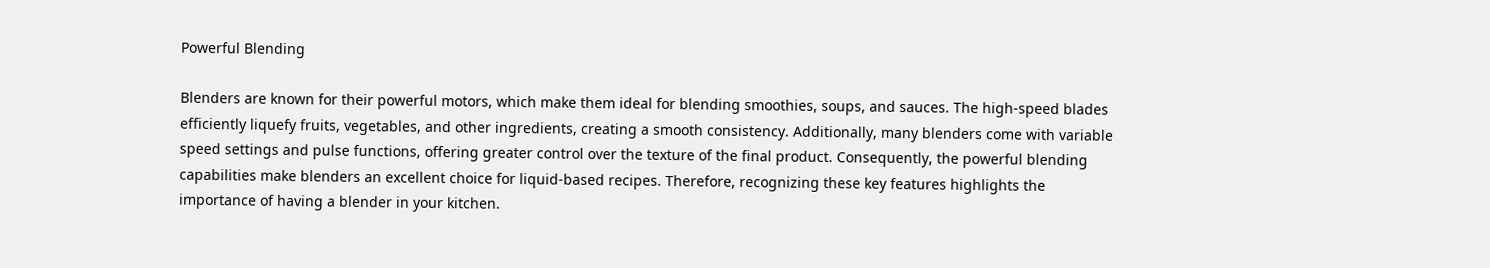Powerful Blending

Blenders are known for their powerful motors, which make them ideal for blending smoothies, soups, and sauces. The high-speed blades efficiently liquefy fruits, vegetables, and other ingredients, creating a smooth consistency. Additionally, many blenders come with variable speed settings and pulse functions, offering greater control over the texture of the final product. Consequently, the powerful blending capabilities make blenders an excellent choice for liquid-based recipes. Therefore, recognizing these key features highlights the importance of having a blender in your kitchen.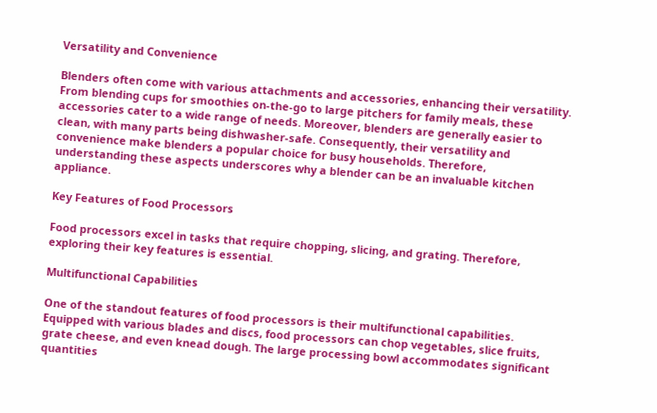Versatility and Convenience

Blenders often come with various attachments and accessories, enhancing their versatility. From blending cups for smoothies on-the-go to large pitchers for family meals, these accessories cater to a wide range of needs. Moreover, blenders are generally easier to clean, with many parts being dishwasher-safe. Consequently, their versatility and convenience make blenders a popular choice for busy households. Therefore, understanding these aspects underscores why a blender can be an invaluable kitchen appliance.

Key Features of Food Processors

Food processors excel in tasks that require chopping, slicing, and grating. Therefore, exploring their key features is essential.

Multifunctional Capabilities

One of the standout features of food processors is their multifunctional capabilities. Equipped with various blades and discs, food processors can chop vegetables, slice fruits, grate cheese, and even knead dough. The large processing bowl accommodates significant quantities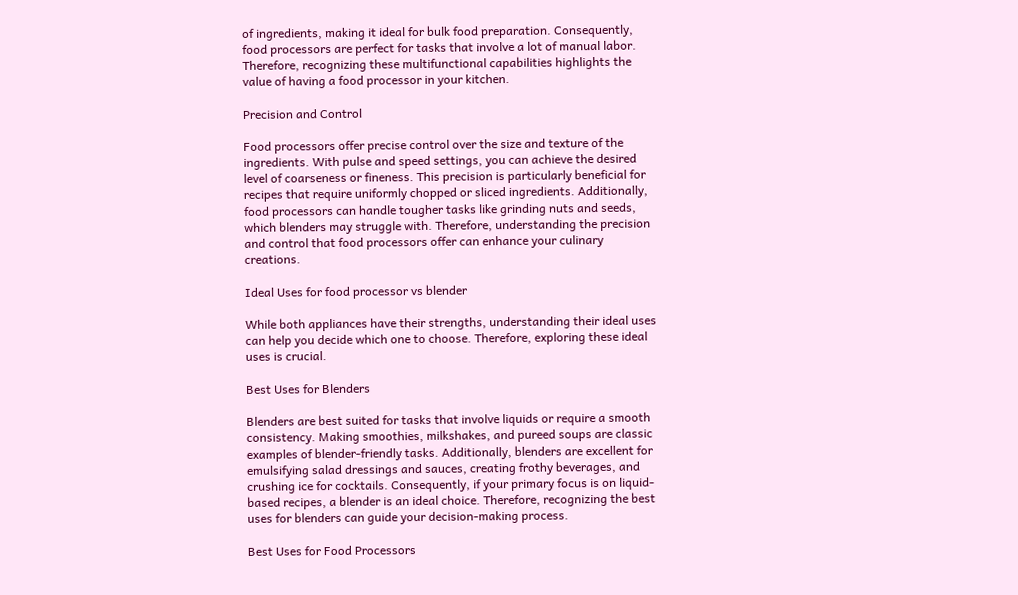of ingredients, making it ideal for bulk food preparation. Consequently, food processors are perfect for tasks that involve a lot of manual labor. Therefore, recognizing these multifunctional capabilities highlights the value of having a food processor in your kitchen.

Precision and Control

Food processors offer precise control over the size and texture of the ingredients. With pulse and speed settings, you can achieve the desired level of coarseness or fineness. This precision is particularly beneficial for recipes that require uniformly chopped or sliced ingredients. Additionally, food processors can handle tougher tasks like grinding nuts and seeds, which blenders may struggle with. Therefore, understanding the precision and control that food processors offer can enhance your culinary creations.

Ideal Uses for food processor vs blender

While both appliances have their strengths, understanding their ideal uses can help you decide which one to choose. Therefore, exploring these ideal uses is crucial.

Best Uses for Blenders

Blenders are best suited for tasks that involve liquids or require a smooth consistency. Making smoothies, milkshakes, and pureed soups are classic examples of blender-friendly tasks. Additionally, blenders are excellent for emulsifying salad dressings and sauces, creating frothy beverages, and crushing ice for cocktails. Consequently, if your primary focus is on liquid-based recipes, a blender is an ideal choice. Therefore, recognizing the best uses for blenders can guide your decision-making process.

Best Uses for Food Processors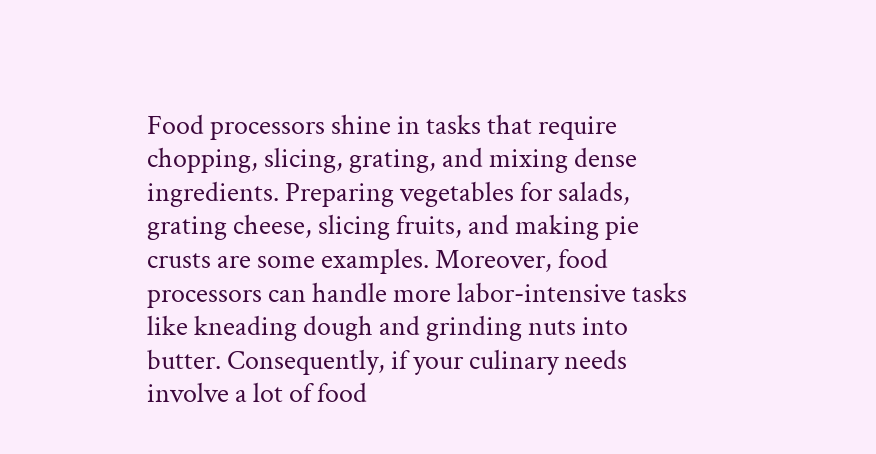Food processors shine in tasks that require chopping, slicing, grating, and mixing dense ingredients. Preparing vegetables for salads, grating cheese, slicing fruits, and making pie crusts are some examples. Moreover, food processors can handle more labor-intensive tasks like kneading dough and grinding nuts into butter. Consequently, if your culinary needs involve a lot of food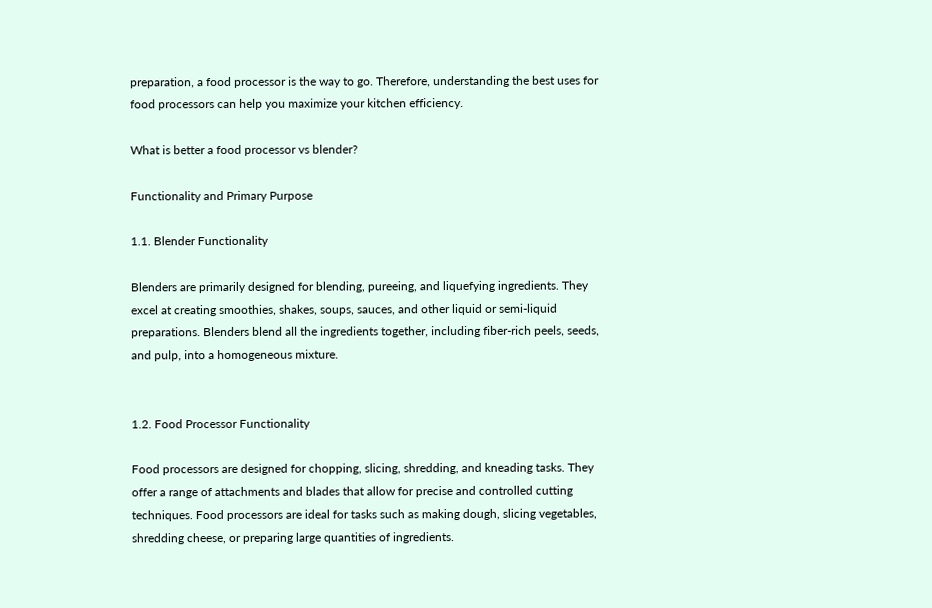preparation, a food processor is the way to go. Therefore, understanding the best uses for food processors can help you maximize your kitchen efficiency.

What is better a food processor vs blender?

Functionality and Primary Purpose

1.1. Blender Functionality

Blenders are primarily designed for blending, pureeing, and liquefying ingredients. They excel at creating smoothies, shakes, soups, sauces, and other liquid or semi-liquid preparations. Blenders blend all the ingredients together, including fiber-rich peels, seeds, and pulp, into a homogeneous mixture.


1.2. Food Processor Functionality

Food processors are designed for chopping, slicing, shredding, and kneading tasks. They offer a range of attachments and blades that allow for precise and controlled cutting techniques. Food processors are ideal for tasks such as making dough, slicing vegetables, shredding cheese, or preparing large quantities of ingredients.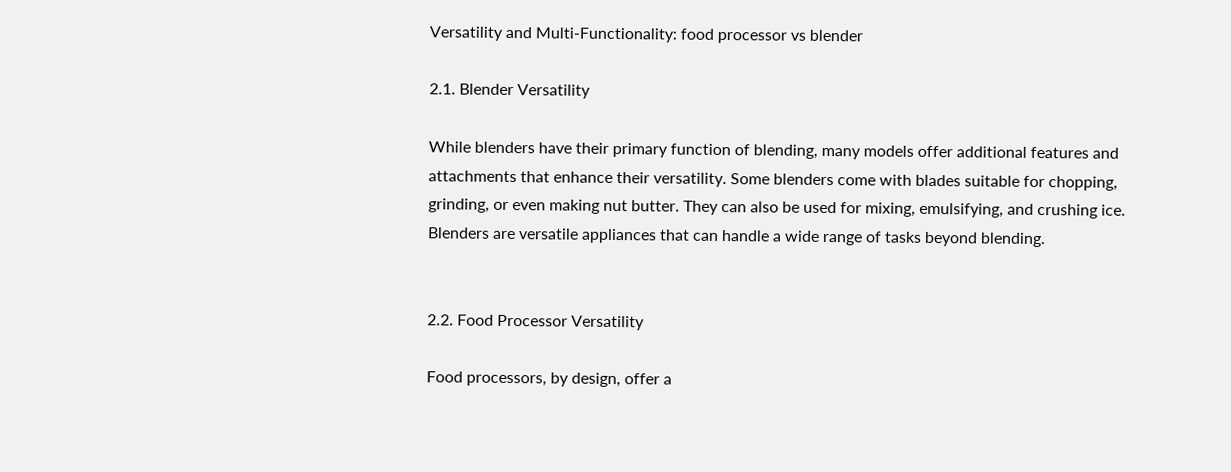Versatility and Multi-Functionality: food processor vs blender

2.1. Blender Versatility

While blenders have their primary function of blending, many models offer additional features and attachments that enhance their versatility. Some blenders come with blades suitable for chopping, grinding, or even making nut butter. They can also be used for mixing, emulsifying, and crushing ice. Blenders are versatile appliances that can handle a wide range of tasks beyond blending.


2.2. Food Processor Versatility

Food processors, by design, offer a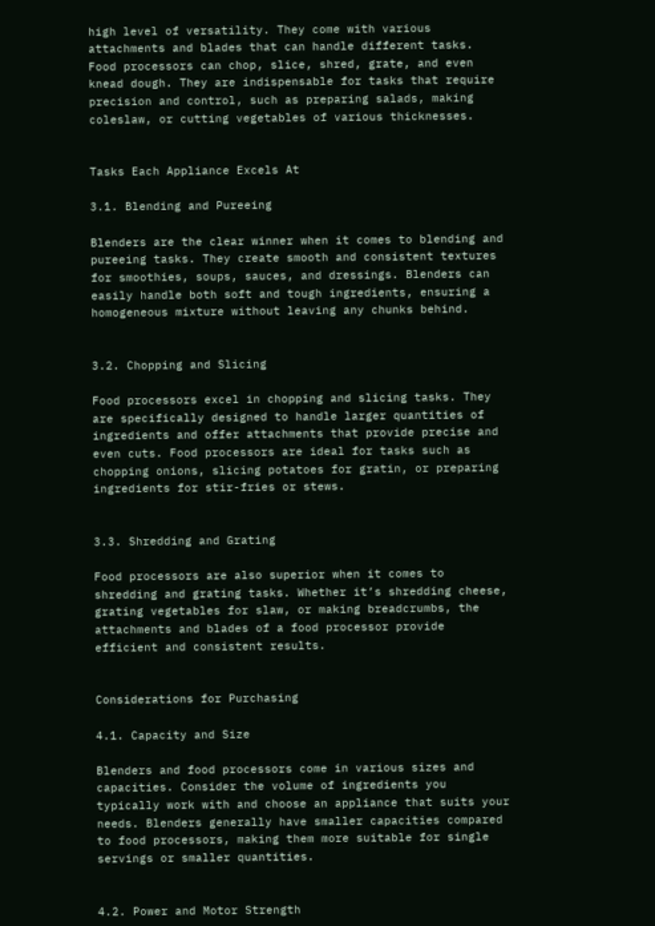high level of versatility. They come with various attachments and blades that can handle different tasks. Food processors can chop, slice, shred, grate, and even knead dough. They are indispensable for tasks that require precision and control, such as preparing salads, making coleslaw, or cutting vegetables of various thicknesses.


Tasks Each Appliance Excels At

3.1. Blending and Pureeing

Blenders are the clear winner when it comes to blending and pureeing tasks. They create smooth and consistent textures for smoothies, soups, sauces, and dressings. Blenders can easily handle both soft and tough ingredients, ensuring a homogeneous mixture without leaving any chunks behind.


3.2. Chopping and Slicing

Food processors excel in chopping and slicing tasks. They are specifically designed to handle larger quantities of ingredients and offer attachments that provide precise and even cuts. Food processors are ideal for tasks such as chopping onions, slicing potatoes for gratin, or preparing ingredients for stir-fries or stews.


3.3. Shredding and Grating

Food processors are also superior when it comes to shredding and grating tasks. Whether it’s shredding cheese, grating vegetables for slaw, or making breadcrumbs, the attachments and blades of a food processor provide efficient and consistent results.


Considerations for Purchasing

4.1. Capacity and Size

Blenders and food processors come in various sizes and capacities. Consider the volume of ingredients you typically work with and choose an appliance that suits your needs. Blenders generally have smaller capacities compared to food processors, making them more suitable for single servings or smaller quantities.


4.2. Power and Motor Strength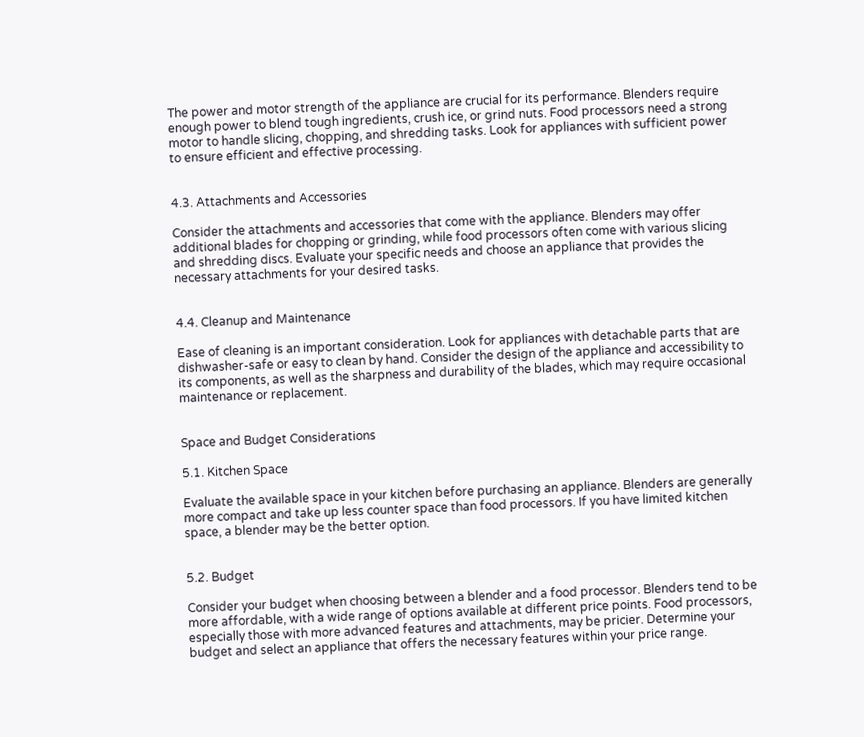The power and motor strength of the appliance are crucial for its performance. Blenders require enough power to blend tough ingredients, crush ice, or grind nuts. Food processors need a strong motor to handle slicing, chopping, and shredding tasks. Look for appliances with sufficient power to ensure efficient and effective processing.


4.3. Attachments and Accessories

Consider the attachments and accessories that come with the appliance. Blenders may offer additional blades for chopping or grinding, while food processors often come with various slicing and shredding discs. Evaluate your specific needs and choose an appliance that provides the necessary attachments for your desired tasks.


4.4. Cleanup and Maintenance

Ease of cleaning is an important consideration. Look for appliances with detachable parts that are dishwasher-safe or easy to clean by hand. Consider the design of the appliance and accessibility to its components, as well as the sharpness and durability of the blades, which may require occasional maintenance or replacement.


Space and Budget Considerations

5.1. Kitchen Space

Evaluate the available space in your kitchen before purchasing an appliance. Blenders are generally more compact and take up less counter space than food processors. If you have limited kitchen space, a blender may be the better option.


5.2. Budget

Consider your budget when choosing between a blender and a food processor. Blenders tend to be more affordable, with a wide range of options available at different price points. Food processors, especially those with more advanced features and attachments, may be pricier. Determine your budget and select an appliance that offers the necessary features within your price range.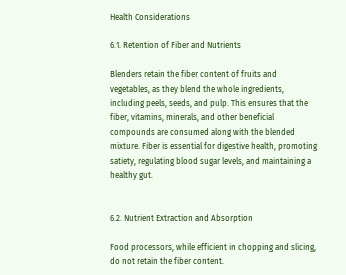Health Considerations

6.1. Retention of Fiber and Nutrients

Blenders retain the fiber content of fruits and vegetables, as they blend the whole ingredients, including peels, seeds, and pulp. This ensures that the fiber, vitamins, minerals, and other beneficial compounds are consumed along with the blended mixture. Fiber is essential for digestive health, promoting satiety, regulating blood sugar levels, and maintaining a healthy gut.


6.2. Nutrient Extraction and Absorption

Food processors, while efficient in chopping and slicing, do not retain the fiber content.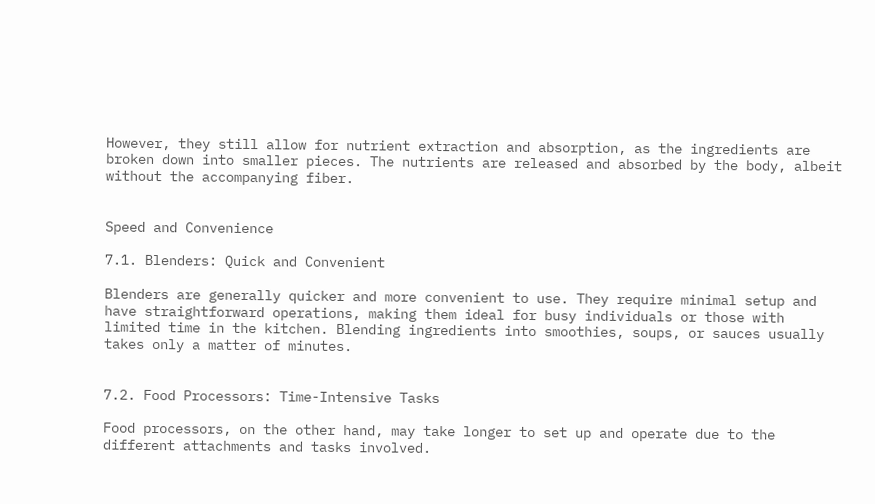However, they still allow for nutrient extraction and absorption, as the ingredients are broken down into smaller pieces. The nutrients are released and absorbed by the body, albeit without the accompanying fiber.


Speed and Convenience

7.1. Blenders: Quick and Convenient

Blenders are generally quicker and more convenient to use. They require minimal setup and have straightforward operations, making them ideal for busy individuals or those with limited time in the kitchen. Blending ingredients into smoothies, soups, or sauces usually takes only a matter of minutes.


7.2. Food Processors: Time-Intensive Tasks

Food processors, on the other hand, may take longer to set up and operate due to the different attachments and tasks involved.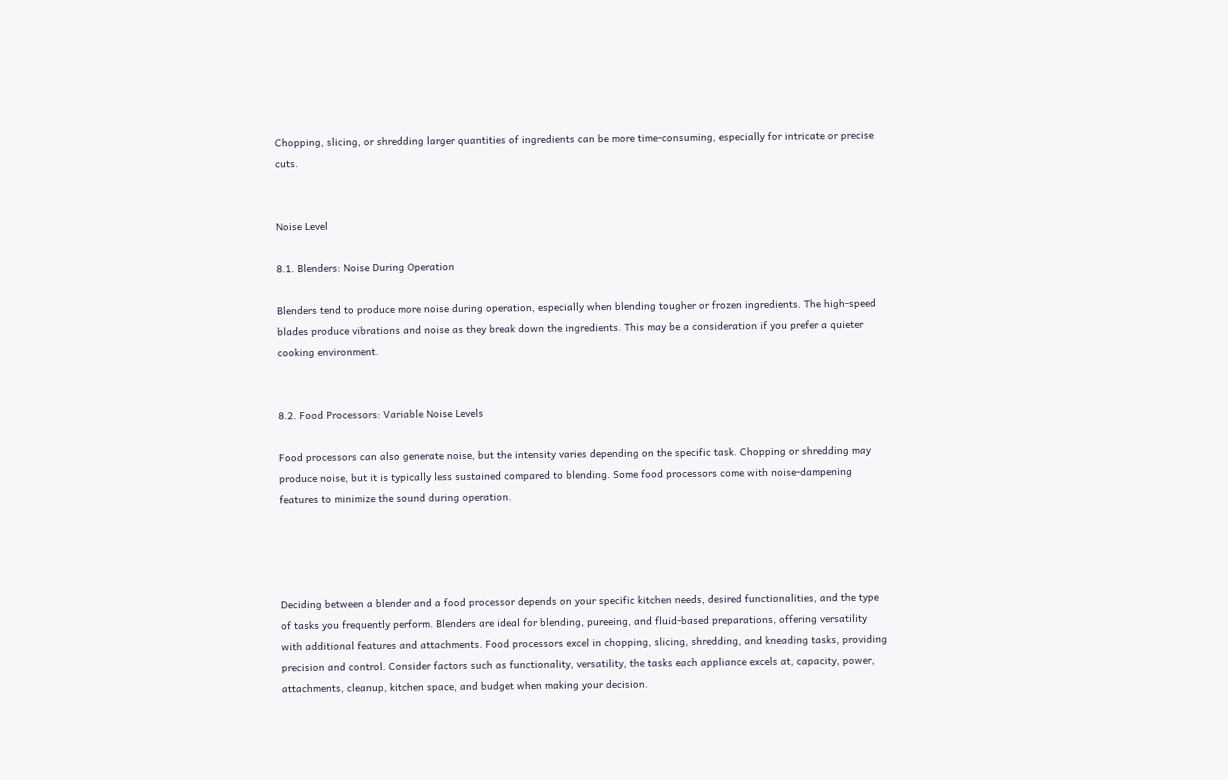Chopping, slicing, or shredding larger quantities of ingredients can be more time-consuming, especially for intricate or precise cuts.


Noise Level

8.1. Blenders: Noise During Operation

Blenders tend to produce more noise during operation, especially when blending tougher or frozen ingredients. The high-speed blades produce vibrations and noise as they break down the ingredients. This may be a consideration if you prefer a quieter cooking environment.


8.2. Food Processors: Variable Noise Levels

Food processors can also generate noise, but the intensity varies depending on the specific task. Chopping or shredding may produce noise, but it is typically less sustained compared to blending. Some food processors come with noise-dampening features to minimize the sound during operation.




Deciding between a blender and a food processor depends on your specific kitchen needs, desired functionalities, and the type of tasks you frequently perform. Blenders are ideal for blending, pureeing, and fluid-based preparations, offering versatility with additional features and attachments. Food processors excel in chopping, slicing, shredding, and kneading tasks, providing precision and control. Consider factors such as functionality, versatility, the tasks each appliance excels at, capacity, power, attachments, cleanup, kitchen space, and budget when making your decision.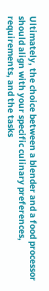Ultimately, the choice between a blender and a food processor should align with your specific culinary preferences, requirements, and the tasks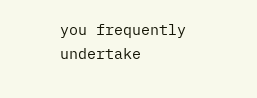you frequently undertake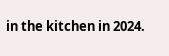in the kitchen in 2024.